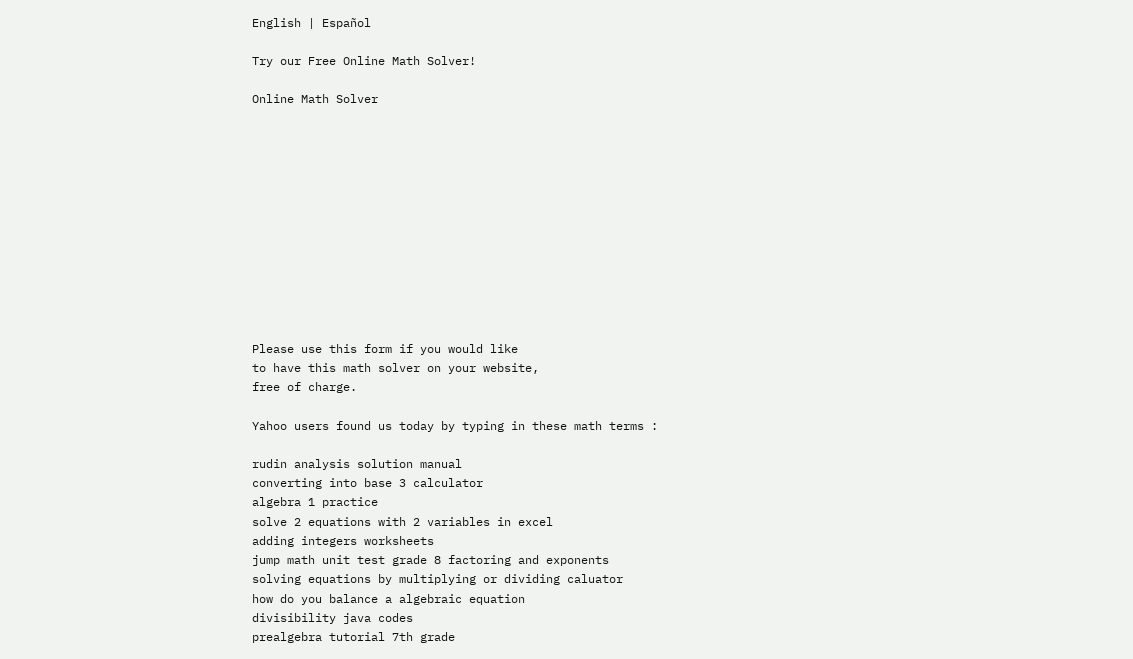English | Español

Try our Free Online Math Solver!

Online Math Solver












Please use this form if you would like
to have this math solver on your website,
free of charge.

Yahoo users found us today by typing in these math terms :

rudin analysis solution manual
converting into base 3 calculator
algebra 1 practice
solve 2 equations with 2 variables in excel
adding integers worksheets
jump math unit test grade 8 factoring and exponents
solving equations by multiplying or dividing caluator
how do you balance a algebraic equation
divisibility java codes
prealgebra tutorial 7th grade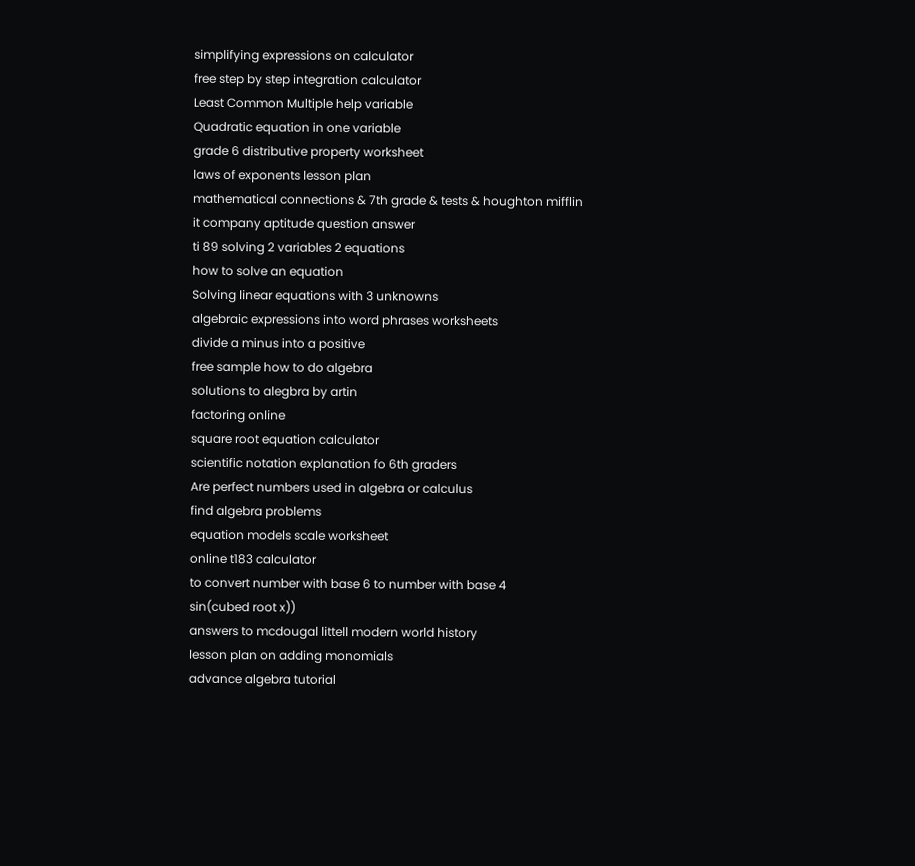simplifying expressions on calculator
free step by step integration calculator
Least Common Multiple help variable
Quadratic equation in one variable
grade 6 distributive property worksheet
laws of exponents lesson plan
mathematical connections & 7th grade & tests & houghton mifflin
it company aptitude question answer
ti 89 solving 2 variables 2 equations
how to solve an equation
Solving linear equations with 3 unknowns
algebraic expressions into word phrases worksheets
divide a minus into a positive
free sample how to do algebra
solutions to alegbra by artin
factoring online
square root equation calculator
scientific notation explanation fo 6th graders
Are perfect numbers used in algebra or calculus
find algebra problems
equation models scale worksheet
online t183 calculator
to convert number with base 6 to number with base 4
sin(cubed root x))
answers to mcdougal littell modern world history
lesson plan on adding monomials
advance algebra tutorial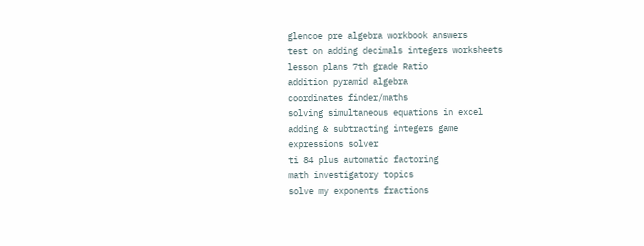glencoe pre algebra workbook answers
test on adding decimals integers worksheets
lesson plans 7th grade Ratio
addition pyramid algebra
coordinates finder/maths
solving simultaneous equations in excel
adding & subtracting integers game
expressions solver
ti 84 plus automatic factoring
math investigatory topics
solve my exponents fractions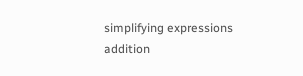simplifying expressions addition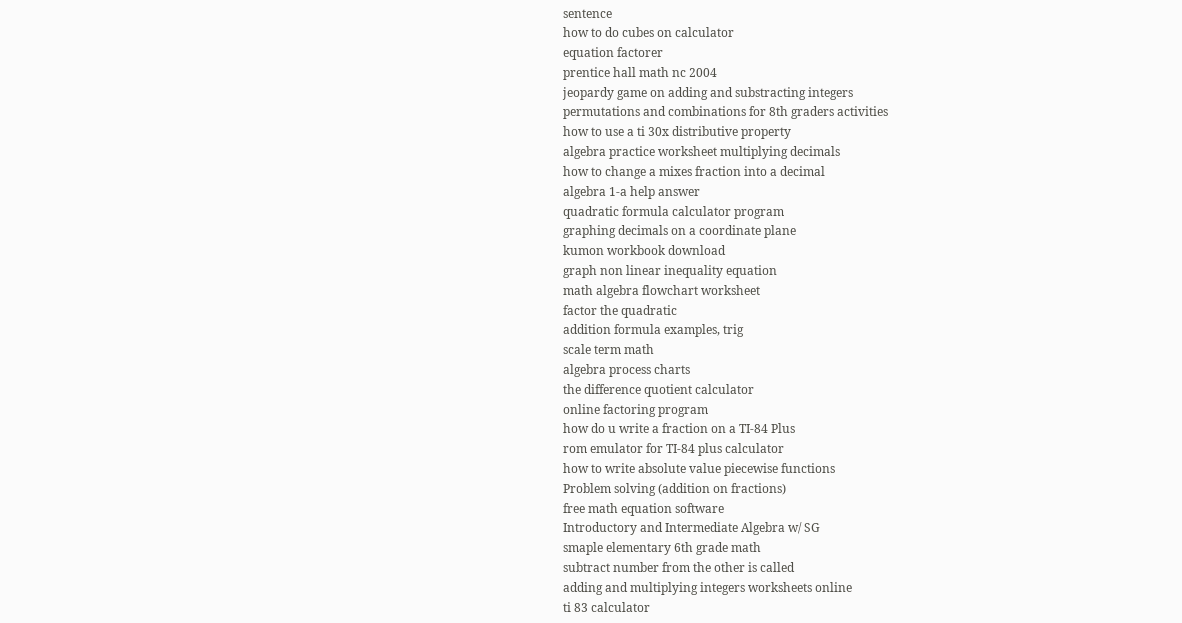sentence
how to do cubes on calculator
equation factorer
prentice hall math nc 2004
jeopardy game on adding and substracting integers
permutations and combinations for 8th graders activities
how to use a ti 30x distributive property
algebra practice worksheet multiplying decimals
how to change a mixes fraction into a decimal
algebra 1-a help answer
quadratic formula calculator program
graphing decimals on a coordinate plane
kumon workbook download
graph non linear inequality equation
math algebra flowchart worksheet
factor the quadratic
addition formula examples, trig
scale term math
algebra process charts
the difference quotient calculator
online factoring program
how do u write a fraction on a TI-84 Plus
rom emulator for TI-84 plus calculator
how to write absolute value piecewise functions
Problem solving (addition on fractions)
free math equation software
Introductory and Intermediate Algebra w/ SG
smaple elementary 6th grade math
subtract number from the other is called
adding and multiplying integers worksheets online
ti 83 calculator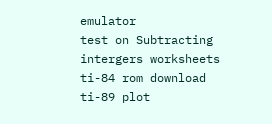emulator
test on Subtracting intergers worksheets
ti-84 rom download
ti-89 plot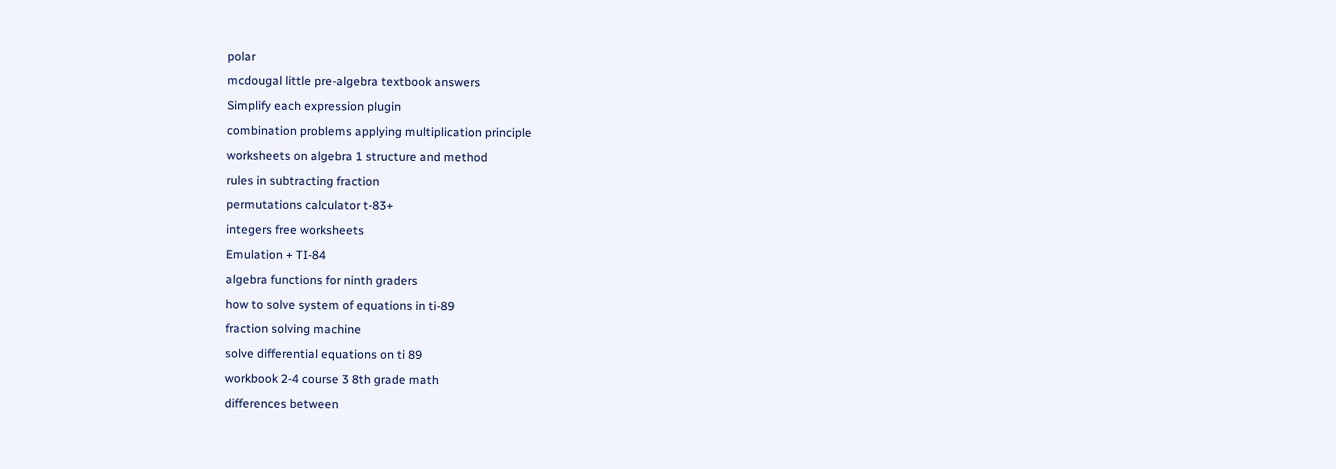polar
mcdougal little pre-algebra textbook answers
Simplify each expression plugin
combination problems applying multiplication principle
worksheets on algebra 1 structure and method
rules in subtracting fraction
permutations calculator t-83+
integers free worksheets
Emulation + TI-84
algebra functions for ninth graders
how to solve system of equations in ti-89
fraction solving machine
solve differential equations on ti 89
workbook 2-4 course 3 8th grade math
differences between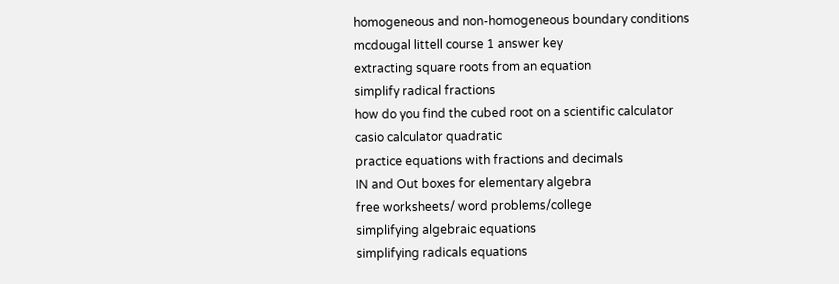homogeneous and non-homogeneous boundary conditions
mcdougal littell course 1 answer key
extracting square roots from an equation
simplify radical fractions
how do you find the cubed root on a scientific calculator
casio calculator quadratic
practice equations with fractions and decimals
IN and Out boxes for elementary algebra
free worksheets/ word problems/college
simplifying algebraic equations
simplifying radicals equations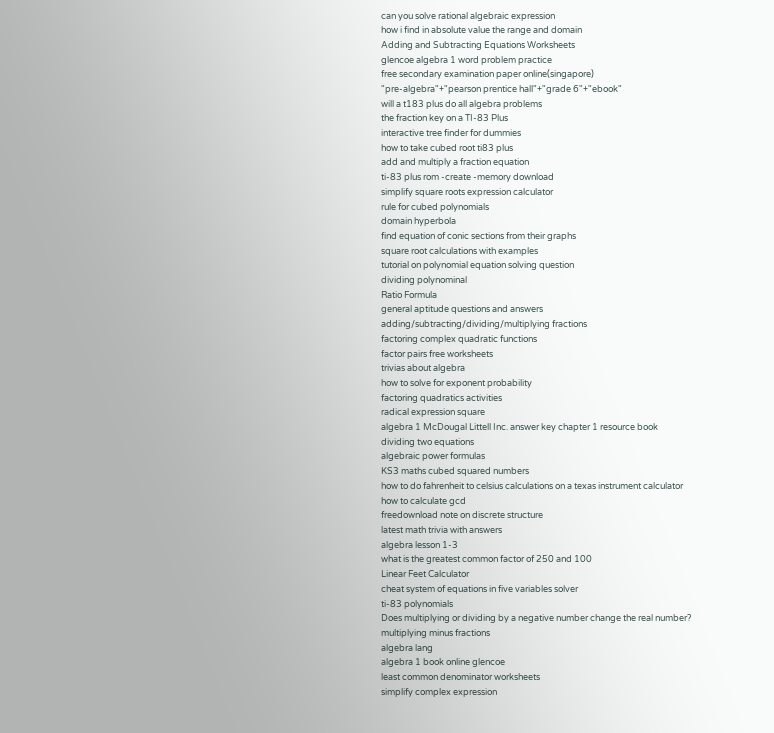can you solve rational algebraic expression
how i find in absolute value the range and domain
Adding and Subtracting Equations Worksheets
glencoe algebra 1 word problem practice
free secondary examination paper online(singapore)
"pre-algebra"+"pearson prentice hall"+"grade 6"+"ebook"
will a t183 plus do all algebra problems
the fraction key on a TI-83 Plus
interactive tree finder for dummies
how to take cubed root ti83 plus
add and multiply a fraction equation
ti-83 plus rom -create -memory download
simplify square roots expression calculator
rule for cubed polynomials
domain hyperbola
find equation of conic sections from their graphs
square root calculations with examples
tutorial on polynomial equation solving question
dividing polynominal
Ratio Formula
general aptitude questions and answers
adding/subtracting/dividing/multiplying fractions
factoring complex quadratic functions
factor pairs free worksheets
trivias about algebra
how to solve for exponent probability
factoring quadratics activities
radical expression square
algebra 1 McDougal Littell Inc. answer key chapter 1 resource book
dividing two equations
algebraic power formulas
KS3 maths cubed squared numbers
how to do fahrenheit to celsius calculations on a texas instrument calculator
how to calculate gcd
freedownload note on discrete structure
latest math trivia with answers
algebra lesson 1-3
what is the greatest common factor of 250 and 100
Linear Feet Calculator
cheat system of equations in five variables solver
ti-83 polynomials
Does multiplying or dividing by a negative number change the real number?
multiplying minus fractions
algebra lang
algebra 1 book online glencoe
least common denominator worksheets
simplify complex expression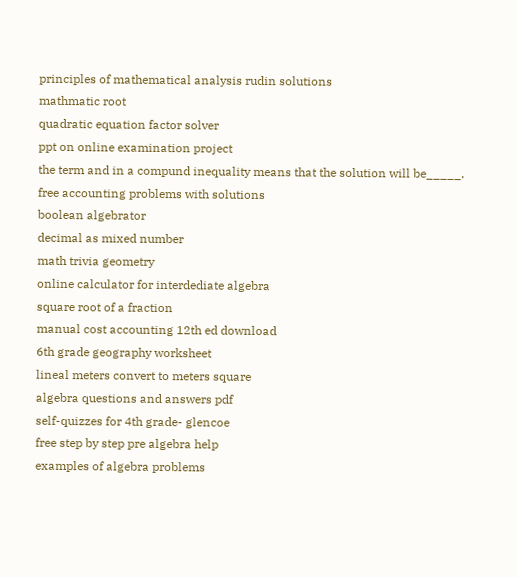principles of mathematical analysis rudin solutions
mathmatic root
quadratic equation factor solver
ppt on online examination project
the term and in a compund inequality means that the solution will be_____.
free accounting problems with solutions
boolean algebrator
decimal as mixed number
math trivia geometry
online calculator for interdediate algebra
square root of a fraction
manual cost accounting 12th ed download
6th grade geography worksheet
lineal meters convert to meters square
algebra questions and answers pdf
self-quizzes for 4th grade- glencoe
free step by step pre algebra help
examples of algebra problems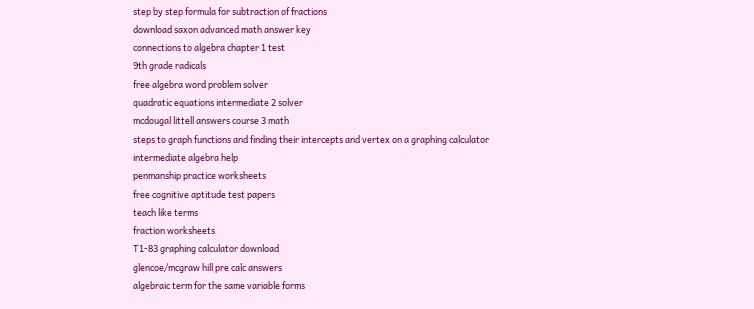step by step formula for subtraction of fractions
download saxon advanced math answer key
connections to algebra chapter 1 test
9th grade radicals
free algebra word problem solver
quadratic equations intermediate 2 solver
mcdougal littell answers course 3 math
steps to graph functions and finding their intercepts and vertex on a graphing calculator
intermediate algebra help
penmanship practice worksheets
free cognitive aptitude test papers
teach like terms
fraction worksheets
T1-83 graphing calculator download
glencoe/mcgraw hill pre calc answers
algebraic term for the same variable forms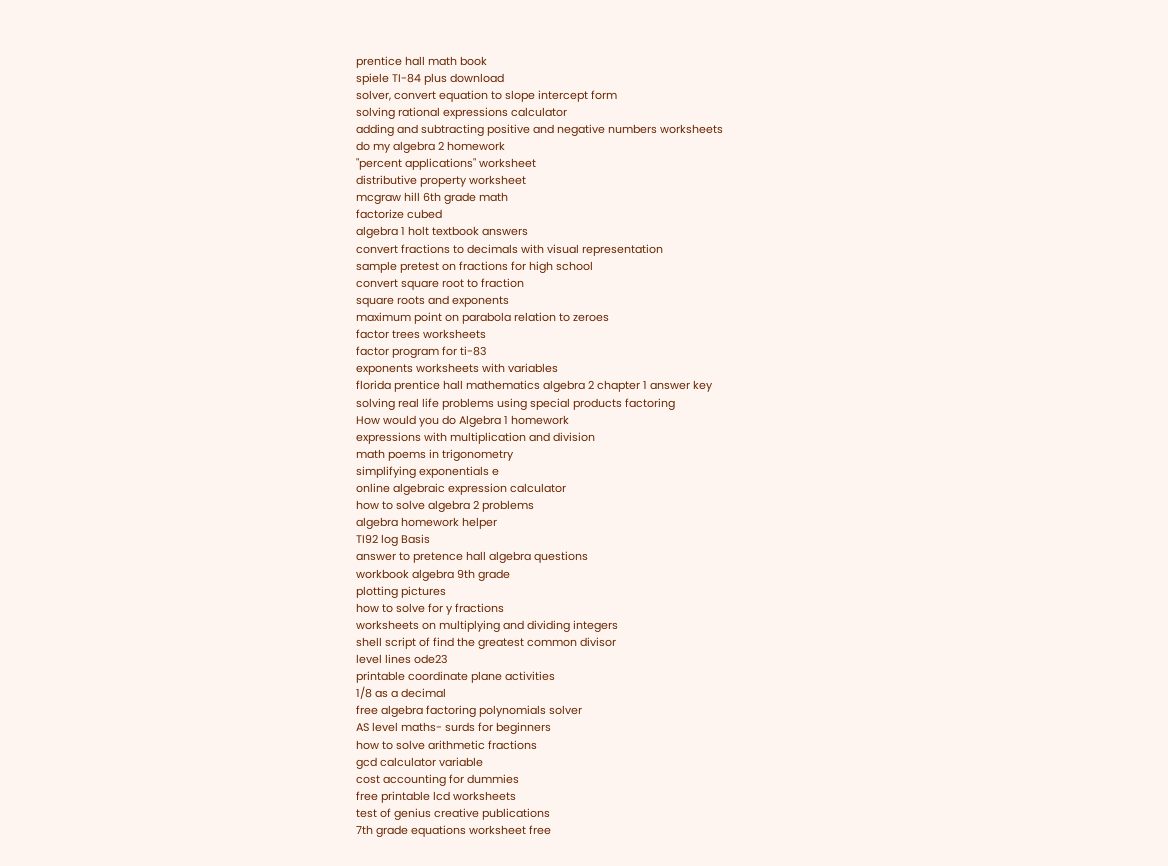prentice hall math book
spiele TI-84 plus download
solver, convert equation to slope intercept form
solving rational expressions calculator
adding and subtracting positive and negative numbers worksheets
do my algebra 2 homework
"percent applications" worksheet
distributive property worksheet
mcgraw hill 6th grade math
factorize cubed
algebra 1 holt textbook answers
convert fractions to decimals with visual representation
sample pretest on fractions for high school
convert square root to fraction
square roots and exponents
maximum point on parabola relation to zeroes
factor trees worksheets
factor program for ti-83
exponents worksheets with variables
florida prentice hall mathematics algebra 2 chapter 1 answer key
solving real life problems using special products factoring
How would you do Algebra 1 homework
expressions with multiplication and division
math poems in trigonometry
simplifying exponentials e
online algebraic expression calculator
how to solve algebra 2 problems
algebra homework helper
TI92 log Basis
answer to pretence hall algebra questions
workbook algebra 9th grade
plotting pictures
how to solve for y fractions
worksheets on multiplying and dividing integers
shell script of find the greatest common divisor
level lines ode23
printable coordinate plane activities
1/8 as a decimal
free algebra factoring polynomials solver
AS level maths- surds for beginners
how to solve arithmetic fractions
gcd calculator variable
cost accounting for dummies
free printable lcd worksheets
test of genius creative publications
7th grade equations worksheet free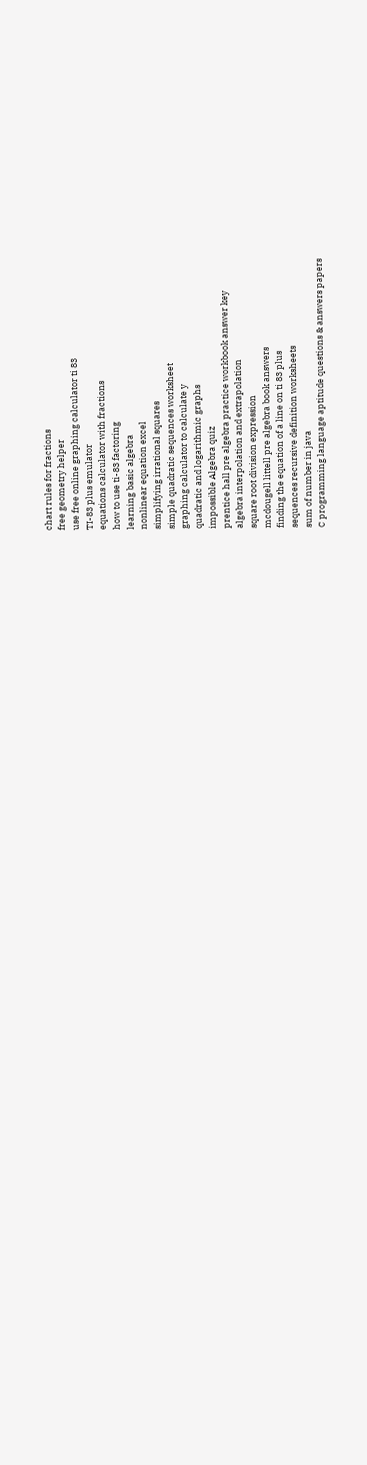chart rules for fractions
free geometry helper
use free online graphing calculator ti 83
TI-83 plus emulator
equations calculator with fractions
how to use ti-83 factoring
learning basic algebra
nonlinear equation excel
simplifying irrational squares
simple quadratic sequences worksheet
graphing calculator to calculate y
quadratic and logarithmic graphs
impossible Algebra quiz
prentice hall pre algebra practice workbook answer key
algebra interpolation and extrapolation
square root division expression
mcdougell littell pre algebra book answers
finding the equation of a line on ti 83 plus
sequences recursive definition worksheets
sum of number in java
C programming language aptitude questions & answers papers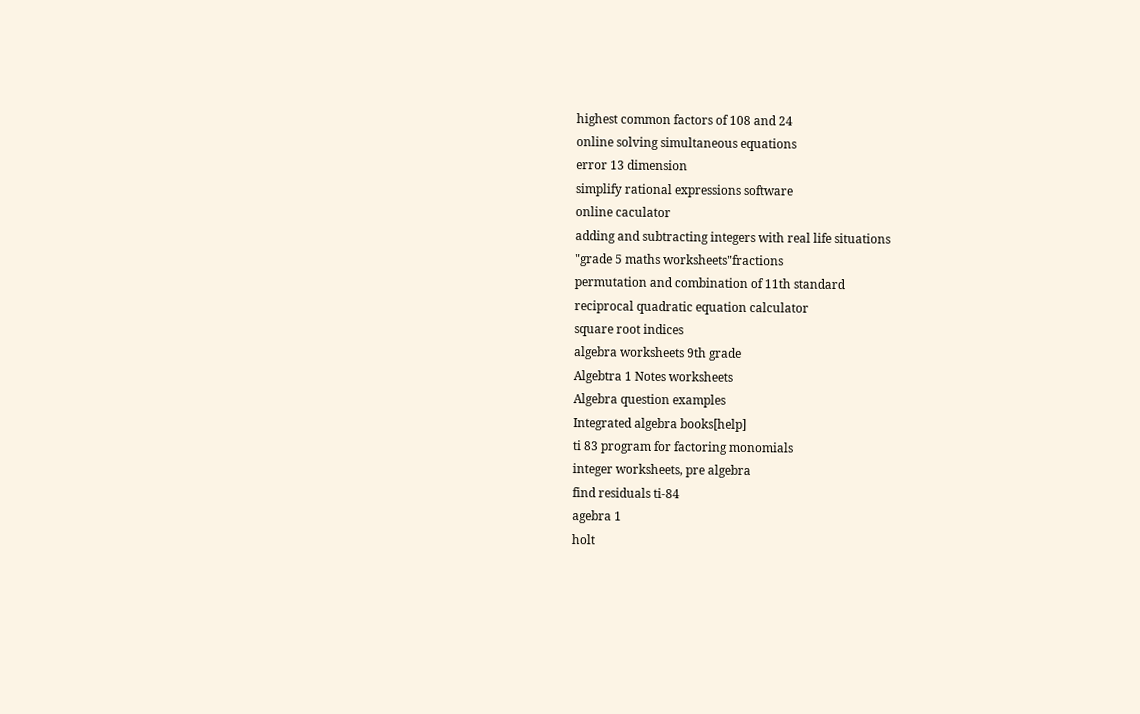highest common factors of 108 and 24
online solving simultaneous equations
error 13 dimension
simplify rational expressions software
online caculator
adding and subtracting integers with real life situations
"grade 5 maths worksheets"fractions
permutation and combination of 11th standard
reciprocal quadratic equation calculator
square root indices
algebra worksheets 9th grade
Algebtra 1 Notes worksheets
Algebra question examples
Integrated algebra books[help]
ti 83 program for factoring monomials
integer worksheets, pre algebra
find residuals ti-84
agebra 1
holt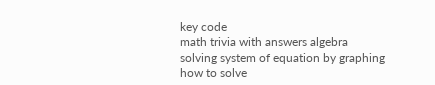key code
math trivia with answers algebra
solving system of equation by graphing
how to solve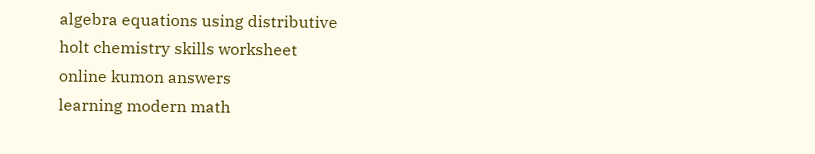algebra equations using distributive
holt chemistry skills worksheet
online kumon answers
learning modern math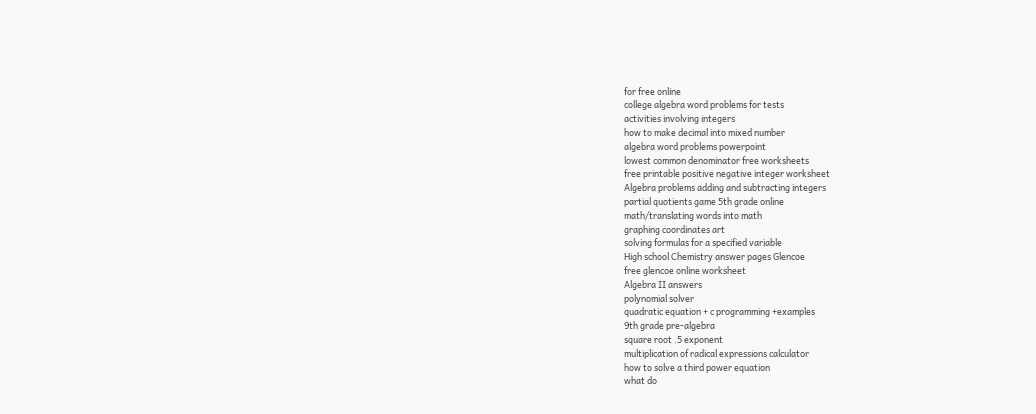for free online
college algebra word problems for tests
activities involving integers
how to make decimal into mixed number
algebra word problems powerpoint
lowest common denominator free worksheets
free printable positive negative integer worksheet
Algebra problems adding and subtracting integers
partial quotients game 5th grade online
math/translating words into math
graphing coordinates art
solving formulas for a specified variable
High school Chemistry answer pages Glencoe
free glencoe online worksheet
Algebra II answers
polynomial solver
quadratic equation + c programming +examples
9th grade pre-algebra
square root .5 exponent
multiplication of radical expressions calculator
how to solve a third power equation
what do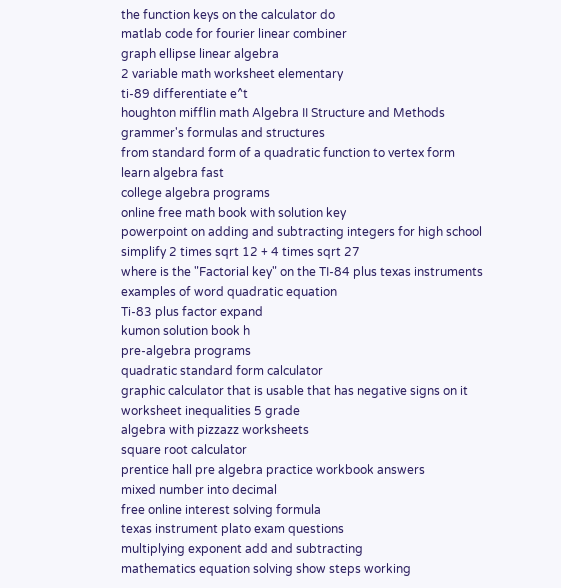the function keys on the calculator do
matlab code for fourier linear combiner
graph ellipse linear algebra
2 variable math worksheet elementary
ti-89 differentiate e^t
houghton mifflin math Algebra II Structure and Methods
grammer's formulas and structures
from standard form of a quadratic function to vertex form
learn algebra fast
college algebra programs
online free math book with solution key
powerpoint on adding and subtracting integers for high school
simplify 2 times sqrt 12 + 4 times sqrt 27
where is the "Factorial key" on the TI-84 plus texas instruments
examples of word quadratic equation
Ti-83 plus factor expand
kumon solution book h
pre-algebra programs
quadratic standard form calculator
graphic calculator that is usable that has negative signs on it
worksheet inequalities 5 grade
algebra with pizzazz worksheets
square root calculator
prentice hall pre algebra practice workbook answers
mixed number into decimal
free online interest solving formula
texas instrument plato exam questions
multiplying exponent add and subtracting
mathematics equation solving show steps working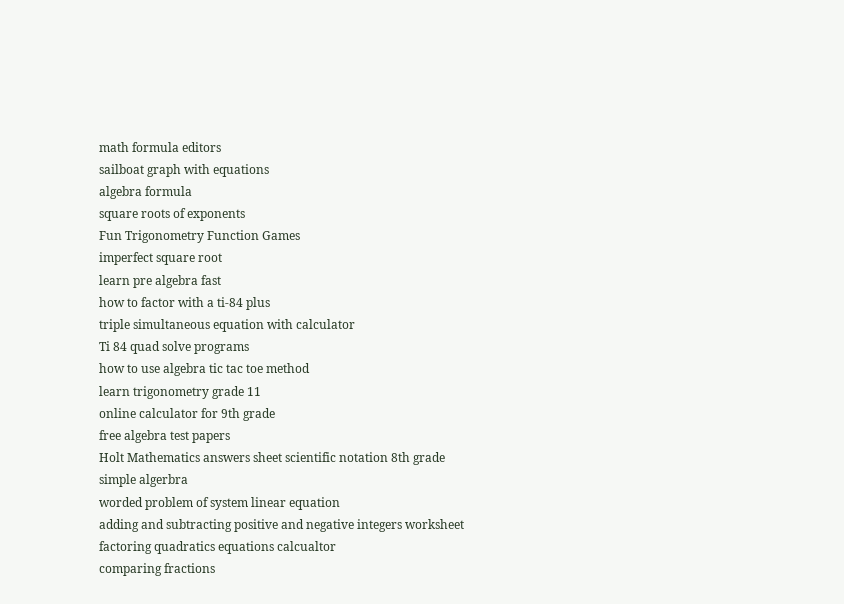math formula editors
sailboat graph with equations
algebra formula
square roots of exponents
Fun Trigonometry Function Games
imperfect square root
learn pre algebra fast
how to factor with a ti-84 plus
triple simultaneous equation with calculator
Ti 84 quad solve programs
how to use algebra tic tac toe method
learn trigonometry grade 11
online calculator for 9th grade
free algebra test papers
Holt Mathematics answers sheet scientific notation 8th grade
simple algerbra
worded problem of system linear equation
adding and subtracting positive and negative integers worksheet
factoring quadratics equations calcualtor
comparing fractions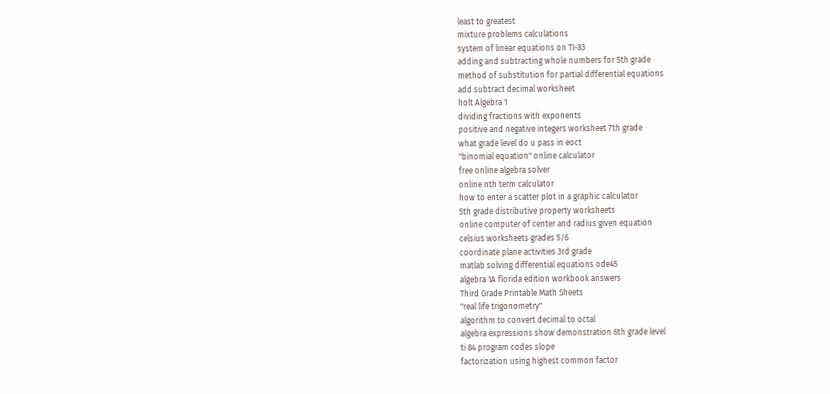least to greatest
mixture problems calculations
system of linear equations on TI-83
adding and subtracting whole numbers for 5th grade
method of substitution for partial differential equations
add subtract decimal worksheet
holt Algebra 1
dividing fractions with exponents
positive and negative integers worksheet 7th grade
what grade level do u pass in eoct
"binomial equation" online calculator
free online algebra solver
online nth term calculator
how to enter a scatter plot in a graphic calculator
5th grade distributive property worksheets
online computer of center and radius given equation
celsius worksheets grades 5/6
coordinate plane activities 3rd grade
matlab solving differential equations ode45
algebra 1A florida edition workbook answers
Third Grade Printable Math Sheets
"real life trigonometry"
algorithm to convert decimal to octal
algebra expressions show demonstration 6th grade level
ti 84 program codes slope
factorization using highest common factor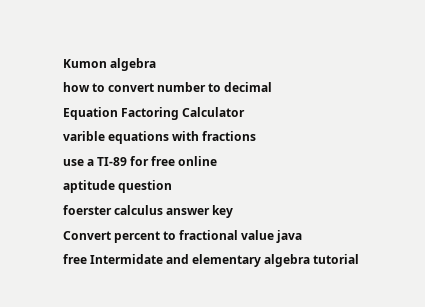Kumon algebra
how to convert number to decimal
Equation Factoring Calculator
varible equations with fractions
use a TI-89 for free online
aptitude question
foerster calculus answer key
Convert percent to fractional value java
free Intermidate and elementary algebra tutorial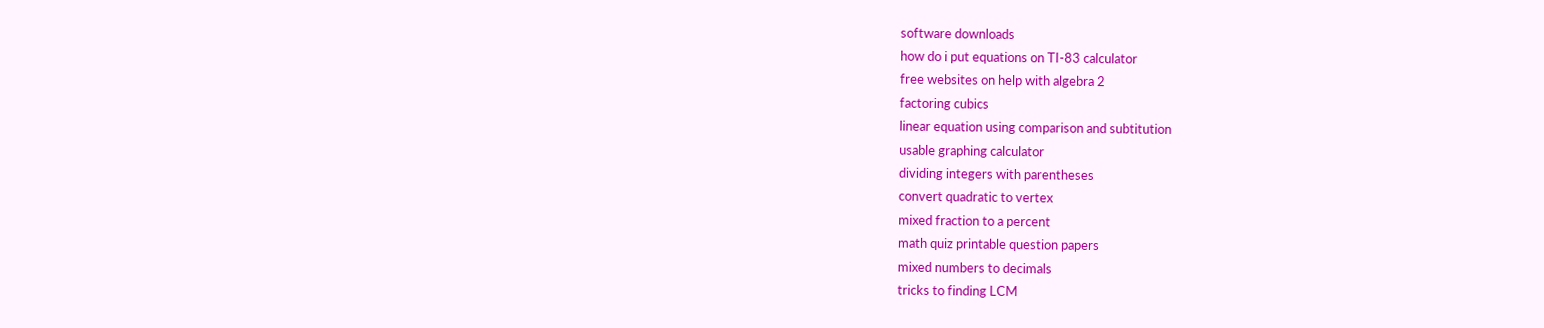software downloads
how do i put equations on TI-83 calculator
free websites on help with algebra 2
factoring cubics
linear equation using comparison and subtitution
usable graphing calculator
dividing integers with parentheses
convert quadratic to vertex
mixed fraction to a percent
math quiz printable question papers
mixed numbers to decimals
tricks to finding LCM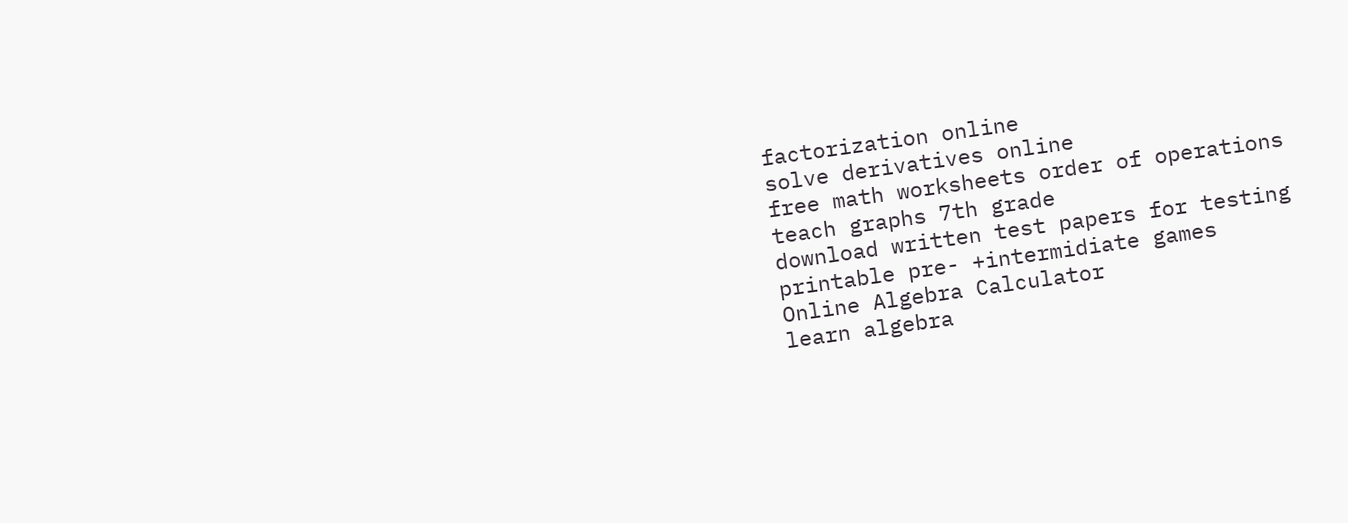factorization online
solve derivatives online
free math worksheets order of operations
teach graphs 7th grade
download written test papers for testing
printable pre- +intermidiate games
Online Algebra Calculator
learn algebra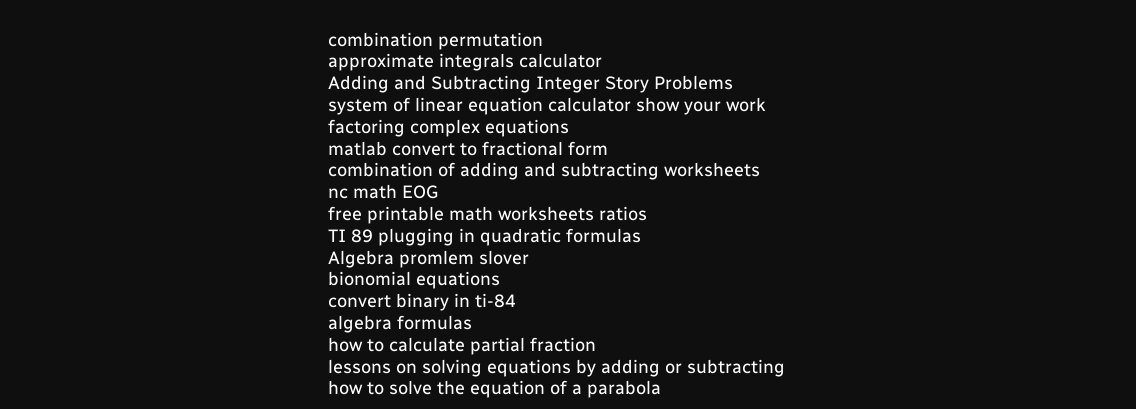combination permutation
approximate integrals calculator
Adding and Subtracting Integer Story Problems
system of linear equation calculator show your work
factoring complex equations
matlab convert to fractional form
combination of adding and subtracting worksheets
nc math EOG
free printable math worksheets ratios
TI 89 plugging in quadratic formulas
Algebra promlem slover
bionomial equations
convert binary in ti-84
algebra formulas
how to calculate partial fraction
lessons on solving equations by adding or subtracting
how to solve the equation of a parabola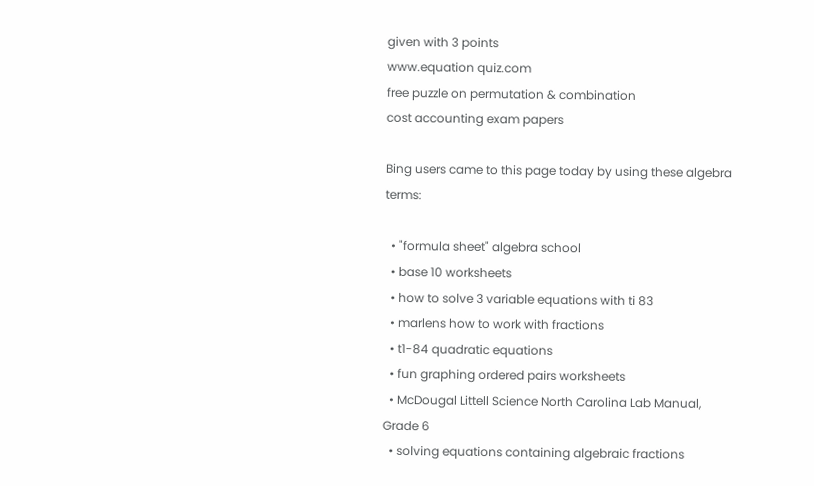given with 3 points
www.equation quiz.com
free puzzle on permutation & combination
cost accounting exam papers

Bing users came to this page today by using these algebra terms:

  • "formula sheet" algebra school
  • base 10 worksheets
  • how to solve 3 variable equations with ti 83
  • marlens how to work with fractions
  • t1-84 quadratic equations
  • fun graphing ordered pairs worksheets
  • McDougal Littell Science North Carolina Lab Manual, Grade 6
  • solving equations containing algebraic fractions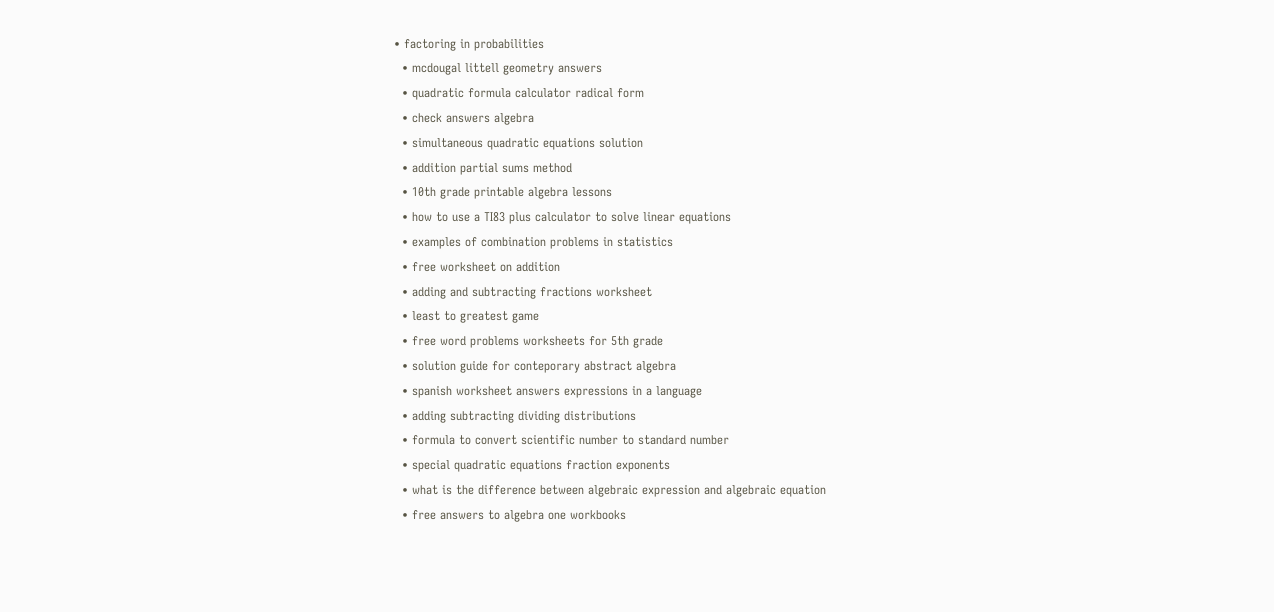• factoring in probabilities
  • mcdougal littell geometry answers
  • quadratic formula calculator radical form
  • check answers algebra
  • simultaneous quadratic equations solution
  • addition partial sums method
  • 10th grade printable algebra lessons
  • how to use a TI83 plus calculator to solve linear equations
  • examples of combination problems in statistics
  • free worksheet on addition
  • adding and subtracting fractions worksheet
  • least to greatest game
  • free word problems worksheets for 5th grade
  • solution guide for conteporary abstract algebra
  • spanish worksheet answers expressions in a language
  • adding subtracting dividing distributions
  • formula to convert scientific number to standard number
  • special quadratic equations fraction exponents
  • what is the difference between algebraic expression and algebraic equation
  • free answers to algebra one workbooks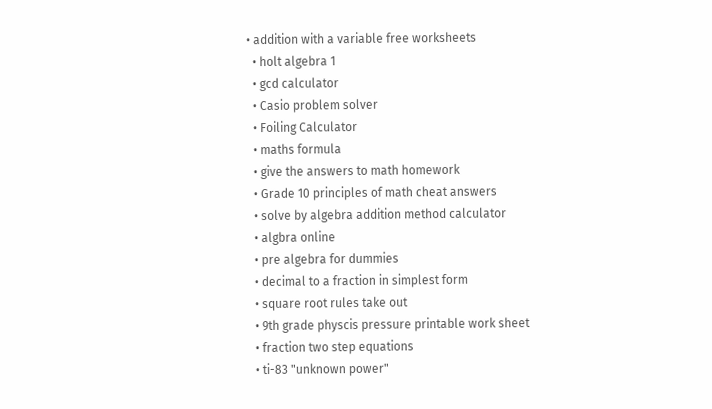• addition with a variable free worksheets
  • holt algebra 1
  • gcd calculator
  • Casio problem solver
  • Foiling Calculator
  • maths formula
  • give the answers to math homework
  • Grade 10 principles of math cheat answers
  • solve by algebra addition method calculator
  • algbra online
  • pre algebra for dummies
  • decimal to a fraction in simplest form
  • square root rules take out
  • 9th grade physcis pressure printable work sheet
  • fraction two step equations
  • ti-83 "unknown power"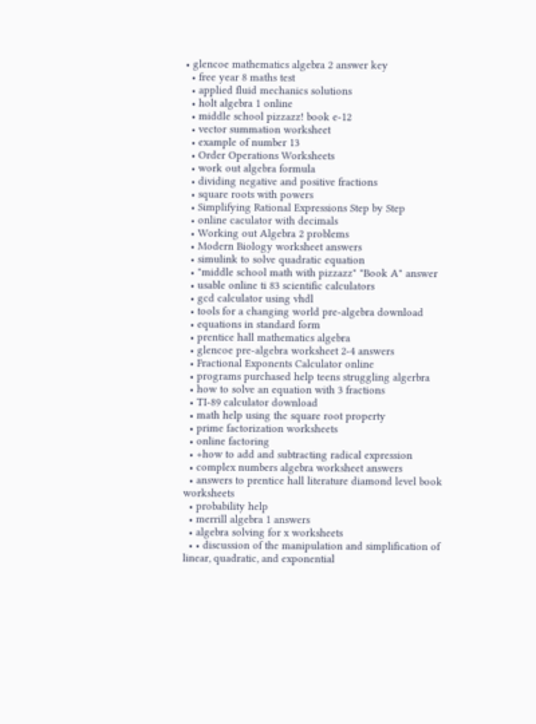• glencoe mathematics algebra 2 answer key
  • free year 8 maths test
  • applied fluid mechanics solutions
  • holt algebra 1 online
  • middle school pizzazz! book e-12
  • vector summation worksheet
  • example of number 13
  • Order Operations Worksheets
  • work out algebra formula
  • dividing negative and positive fractions
  • square roots with powers
  • Simplifying Rational Expressions Step by Step
  • online caculator with decimals
  • Working out Algebra 2 problems
  • Modern Biology worksheet answers
  • simulink to solve quadratic equation
  • "middle school math with pizzazz" "Book A" answer
  • usable online ti 83 scientific calculators
  • gcd calculator using vhdl
  • tools for a changing world pre-algebra download
  • equations in standard form
  • prentice hall mathematics algebra
  • glencoe pre-algebra worksheet 2-4 answers
  • Fractional Exponents Calculator online
  • programs purchased help teens struggling algerbra
  • how to solve an equation with 3 fractions
  • TI-89 calculator download
  • math help using the square root property
  • prime factorization worksheets
  • online factoring
  • +how to add and subtracting radical expression
  • complex numbers algebra worksheet answers
  • answers to prentice hall literature diamond level book worksheets
  • probability help
  • merrill algebra 1 answers
  • algebra solving for x worksheets
  • • discussion of the manipulation and simplification of linear, quadratic, and exponential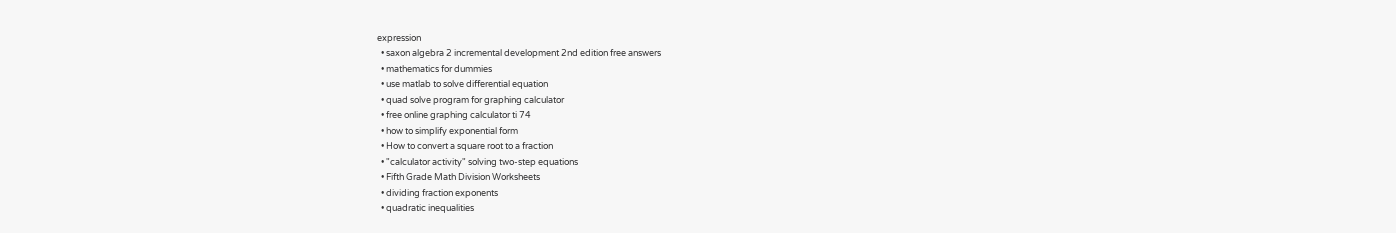expression
  • saxon algebra 2 incremental development 2nd edition free answers
  • mathematics for dummies
  • use matlab to solve differential equation
  • quad solve program for graphing calculator
  • free online graphing calculator ti 74
  • how to simplify exponential form
  • How to convert a square root to a fraction
  • "calculator activity" solving two-step equations
  • Fifth Grade Math Division Worksheets
  • dividing fraction exponents
  • quadratic inequalities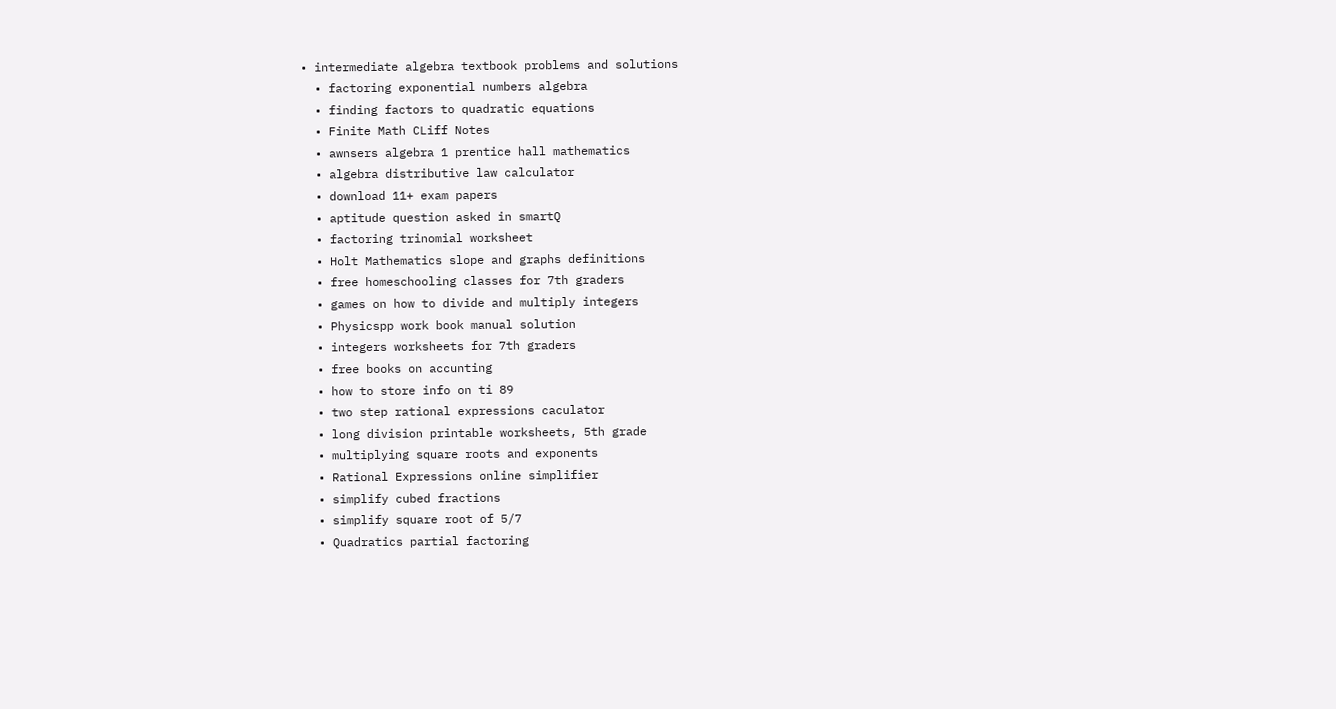• intermediate algebra textbook problems and solutions
  • factoring exponential numbers algebra
  • finding factors to quadratic equations
  • Finite Math CLiff Notes
  • awnsers algebra 1 prentice hall mathematics
  • algebra distributive law calculator
  • download 11+ exam papers
  • aptitude question asked in smartQ
  • factoring trinomial worksheet
  • Holt Mathematics slope and graphs definitions
  • free homeschooling classes for 7th graders
  • games on how to divide and multiply integers
  • Physicspp work book manual solution
  • integers worksheets for 7th graders
  • free books on accunting
  • how to store info on ti 89
  • two step rational expressions caculator
  • long division printable worksheets, 5th grade
  • multiplying square roots and exponents
  • Rational Expressions online simplifier
  • simplify cubed fractions
  • simplify square root of 5/7
  • Quadratics partial factoring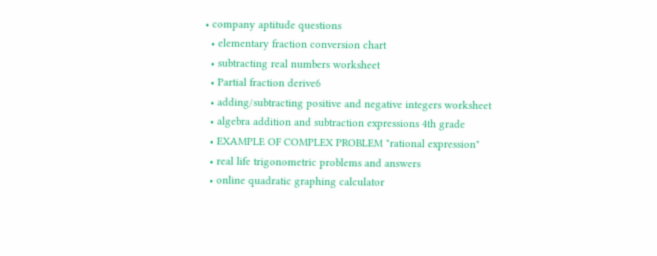• company aptitude questions
  • elementary fraction conversion chart
  • subtracting real numbers worksheet
  • Partial fraction derive6
  • adding/subtracting positive and negative integers worksheet
  • algebra addition and subtraction expressions 4th grade
  • EXAMPLE OF COMPLEX PROBLEM "rational expression"
  • real life trigonometric problems and answers
  • online quadratic graphing calculator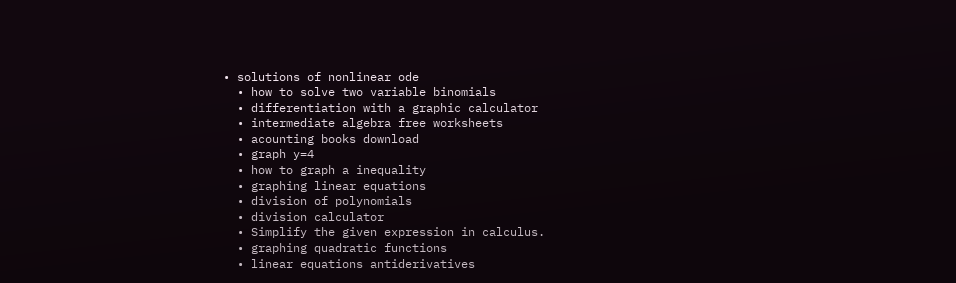• solutions of nonlinear ode
  • how to solve two variable binomials
  • differentiation with a graphic calculator
  • intermediate algebra free worksheets
  • acounting books download
  • graph y=4
  • how to graph a inequality
  • graphing linear equations
  • division of polynomials
  • division calculator
  • Simplify the given expression in calculus.
  • graphing quadratic functions
  • linear equations antiderivatives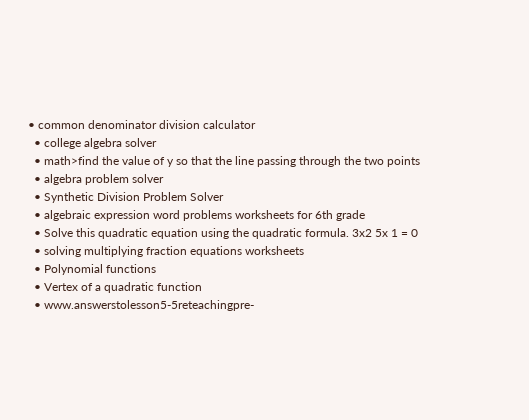• common denominator division calculator
  • college algebra solver
  • math>find the value of y so that the line passing through the two points
  • algebra problem solver
  • Synthetic Division Problem Solver
  • algebraic expression word problems worksheets for 6th grade
  • Solve this quadratic equation using the quadratic formula. 3x2 5x 1 = 0
  • solving multiplying fraction equations worksheets
  • Polynomial functions
  • Vertex of a quadratic function
  • www.answerstolesson5-5reteachingpre-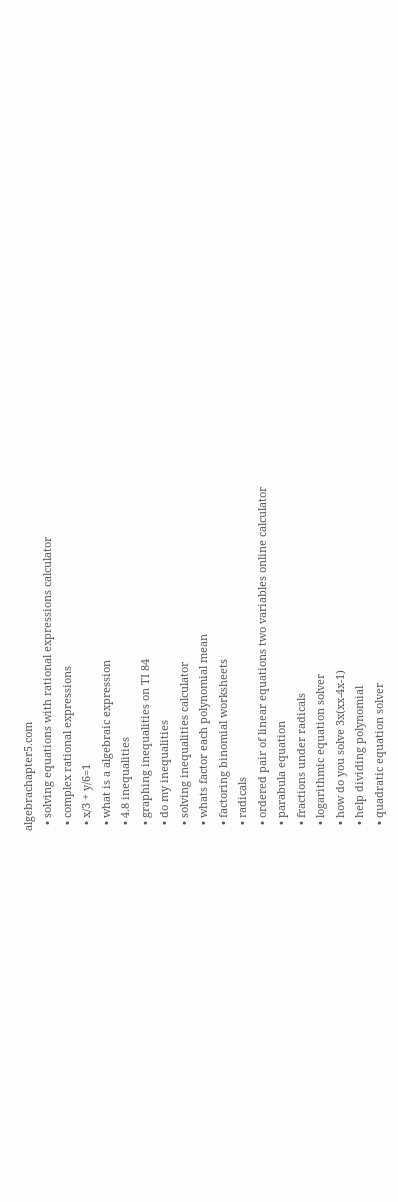algebrachapter5.com
  • solving equations with rational expressions calculator
  • complex rational expressions
  • x/3 + y/6=1
  • what is a algebraic expression
  • 4.8 inequalities
  • graphing inequalities on TI 84
  • do my inequalities
  • solving inequalities calculator
  • whats factor each polynomial mean
  • factoring binomial worksheets
  • radicals
  • ordered pair of linear equations two variables online calculator
  • parabula equation
  • fractions under radicals
  • logarithmic equation solver
  • how do you solve 3x(xx-4x-1)
  • help dividing polynomial
  • quadratic equation solver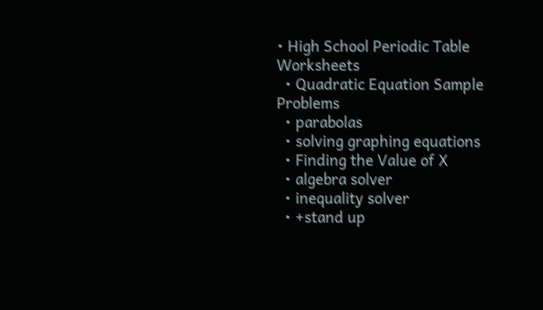• High School Periodic Table Worksheets
  • Quadratic Equation Sample Problems
  • parabolas
  • solving graphing equations
  • Finding the Value of X
  • algebra solver
  • inequality solver
  • +stand up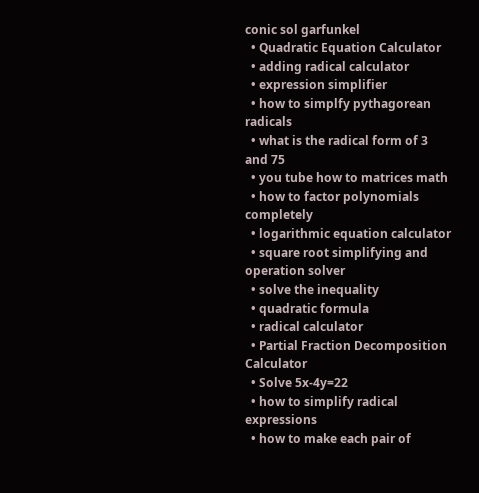conic sol garfunkel
  • Quadratic Equation Calculator
  • adding radical calculator
  • expression simplifier
  • how to simplfy pythagorean radicals
  • what is the radical form of 3 and 75
  • you tube how to matrices math
  • how to factor polynomials completely
  • logarithmic equation calculator
  • square root simplifying and operation solver
  • solve the inequality
  • quadratic formula
  • radical calculator
  • Partial Fraction Decomposition Calculator
  • Solve 5x-4y=22
  • how to simplify radical expressions
  • how to make each pair of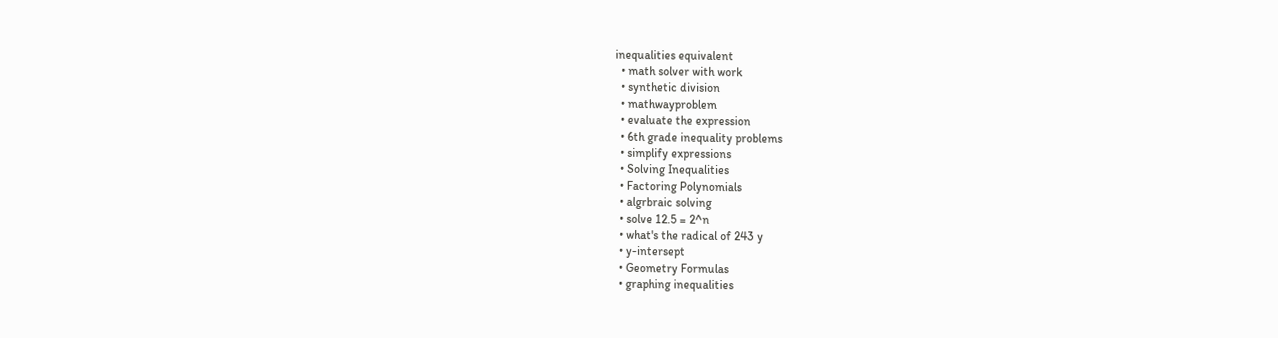inequalities equivalent
  • math solver with work
  • synthetic division
  • mathwayproblem
  • evaluate the expression
  • 6th grade inequality problems
  • simplify expressions
  • Solving Inequalities
  • Factoring Polynomials
  • algrbraic solving
  • solve 12.5 = 2^n
  • what's the radical of 243 y
  • y-intersept
  • Geometry Formulas
  • graphing inequalities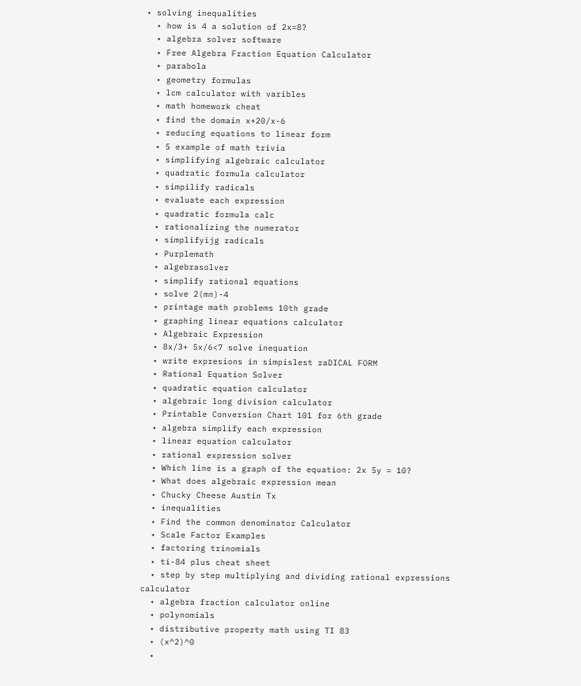• solving inequalities
  • how is 4 a solution of 2x=8?
  • algebra solver software
  • Free Algebra Fraction Equation Calculator
  • parabola
  • geometry formulas
  • lcm calculator with varibles
  • math homework cheat
  • find the domain x+20/x-6
  • reducing equations to linear form
  • 5 example of math trivia
  • simplifying algebraic calculator
  • quadratic formula calculator
  • simpilify radicals
  • evaluate each expression
  • quadratic formula calc
  • rationalizing the numerator
  • simplifyijg radicals
  • Purplemath
  • algebrasolver
  • simplify rational equations
  • solve 2(mn)-4
  • printage math problems 10th grade
  • graphing linear equations calculator
  • Algebraic Expression
  • 8x/3+ 5x/6<7 solve inequation
  • write expresions in simpislest raDICAL FORM
  • Rational Equation Solver
  • quadratic equation calculator
  • algebraic long division calculator
  • Printable Conversion Chart 101 for 6th grade
  • algebra simplify each expression
  • linear equation calculator
  • rational expression solver
  • Which line is a graph of the equation: 2x 5y = 10?
  • What does algebraic expression mean
  • Chucky Cheese Austin Tx
  • inequalities
  • Find the common denominator Calculator
  • Scale Factor Examples
  • factoring trinomials
  • ti-84 plus cheat sheet
  • step by step multiplying and dividing rational expressions calculator
  • algebra fraction calculator online
  • polynomials
  • distributive property math using TI 83
  • (x^2)^0
  •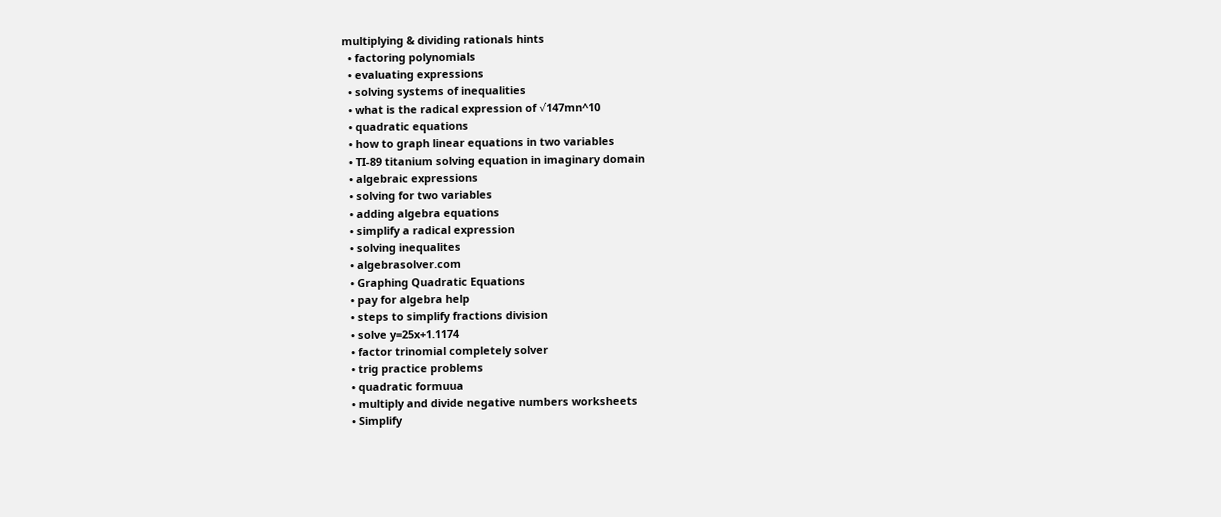multiplying & dividing rationals hints
  • factoring polynomials
  • evaluating expressions
  • solving systems of inequalities
  • what is the radical expression of √147mn^10
  • quadratic equations
  • how to graph linear equations in two variables
  • TI-89 titanium solving equation in imaginary domain
  • algebraic expressions
  • solving for two variables
  • adding algebra equations
  • simplify a radical expression
  • solving inequalites
  • algebrasolver.com
  • Graphing Quadratic Equations
  • pay for algebra help
  • steps to simplify fractions division
  • solve y=25x+1.1174
  • factor trinomial completely solver
  • trig practice problems
  • quadratic formuua
  • multiply and divide negative numbers worksheets
  • Simplify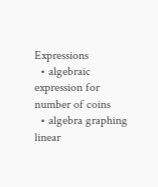Expressions
  • algebraic expression for number of coins
  • algebra graphing linear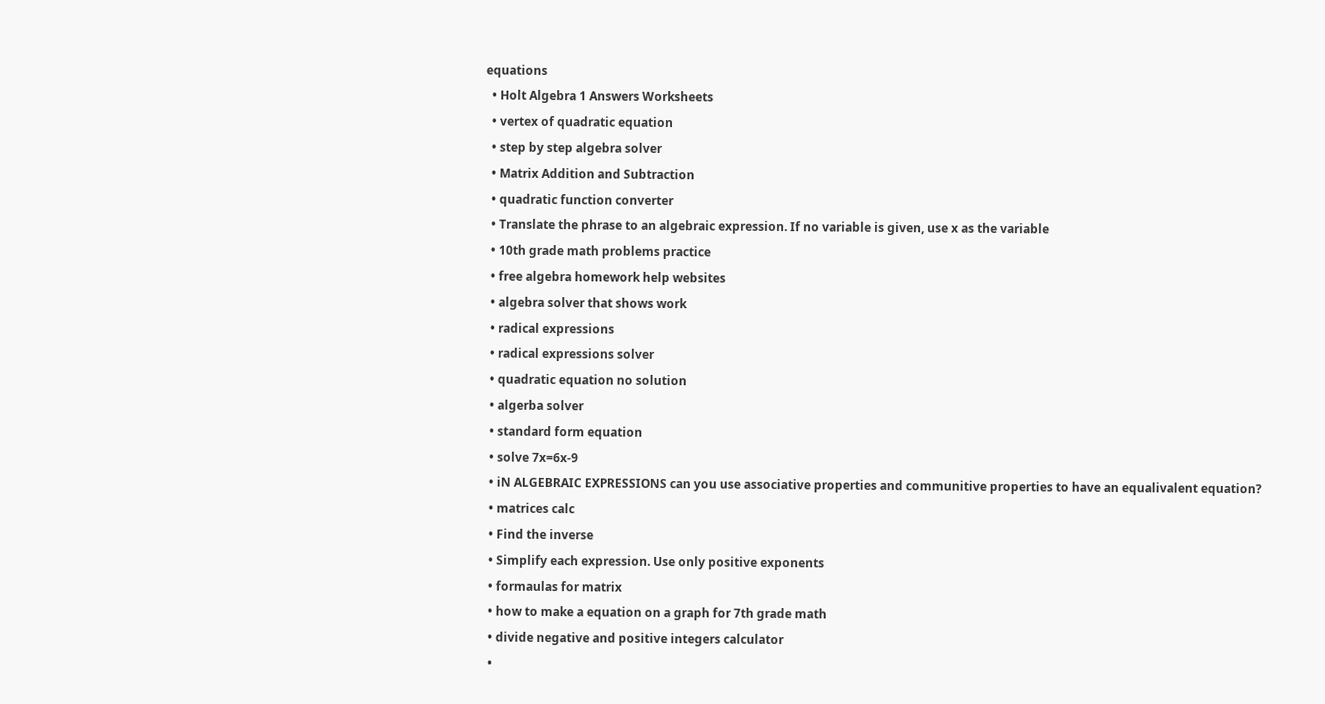equations
  • Holt Algebra 1 Answers Worksheets
  • vertex of quadratic equation
  • step by step algebra solver
  • Matrix Addition and Subtraction
  • quadratic function converter
  • Translate the phrase to an algebraic expression. If no variable is given, use x as the variable
  • 10th grade math problems practice
  • free algebra homework help websites
  • algebra solver that shows work
  • radical expressions
  • radical expressions solver
  • quadratic equation no solution
  • algerba solver
  • standard form equation
  • solve 7x=6x-9
  • iN ALGEBRAIC EXPRESSIONS can you use associative properties and communitive properties to have an equalivalent equation?
  • matrices calc
  • Find the inverse
  • Simplify each expression. Use only positive exponents
  • formaulas for matrix
  • how to make a equation on a graph for 7th grade math
  • divide negative and positive integers calculator
  •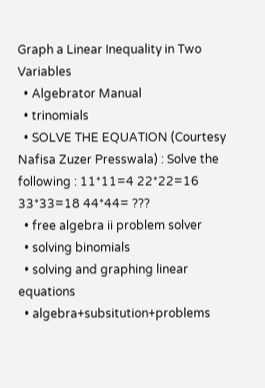Graph a Linear Inequality in Two Variables
  • Algebrator Manual
  • trinomials
  • SOLVE THE EQUATION (Courtesy Nafisa Zuzer Presswala) : Solve the following : 11*11=4 22*22=16 33*33=18 44*44= ???
  • free algebra ii problem solver
  • solving binomials
  • solving and graphing linear equations
  • algebra+subsitution+problems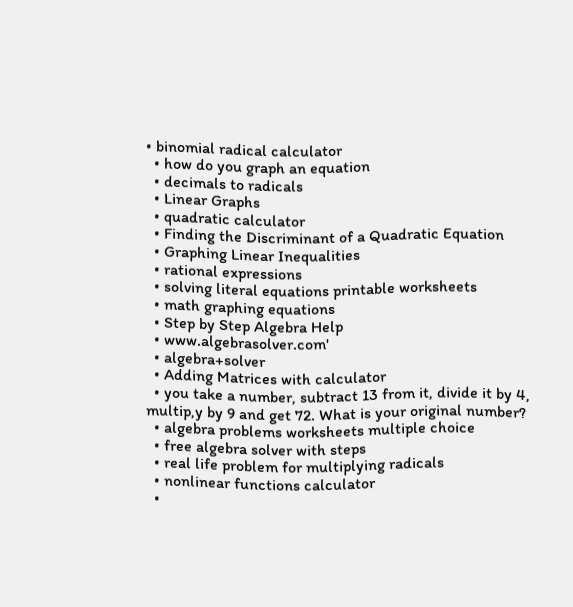• binomial radical calculator
  • how do you graph an equation
  • decimals to radicals
  • Linear Graphs
  • quadratic calculator
  • Finding the Discriminant of a Quadratic Equation
  • Graphing Linear Inequalities
  • rational expressions
  • solving literal equations printable worksheets
  • math graphing equations
  • Step by Step Algebra Help
  • www.algebrasolver.com'
  • algebra+solver
  • Adding Matrices with calculator
  • you take a number, subtract 13 from it, divide it by 4, multip,y by 9 and get 72. What is your original number?
  • algebra problems worksheets multiple choice
  • free algebra solver with steps
  • real life problem for multiplying radicals
  • nonlinear functions calculator
  •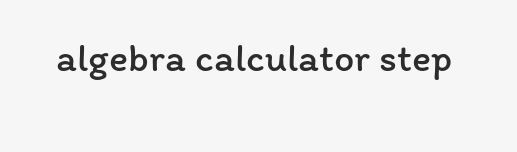algebra calculator step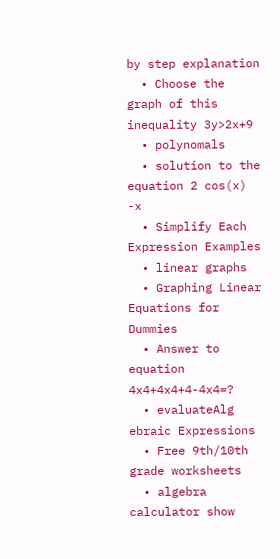by step explanation
  • Choose the graph of this inequality 3y>2x+9
  • polynomals
  • solution to the equation 2 cos(x) -x
  • Simplify Each Expression Examples
  • linear graphs
  • Graphing Linear Equations for Dummies
  • Answer to equation 4x4+4x4+4-4x4=?
  • evaluateAlg ebraic Expressions
  • Free 9th/10th grade worksheets
  • algebra calculator show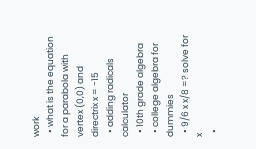work
  • what is the equation for a parabola with vertex (0,0) and directrix x = -15
  • adding radicals calculator
  • 10th grade algebra
  • college algebra for dummies
  • 9/6 x x/8 =? solve for x
  •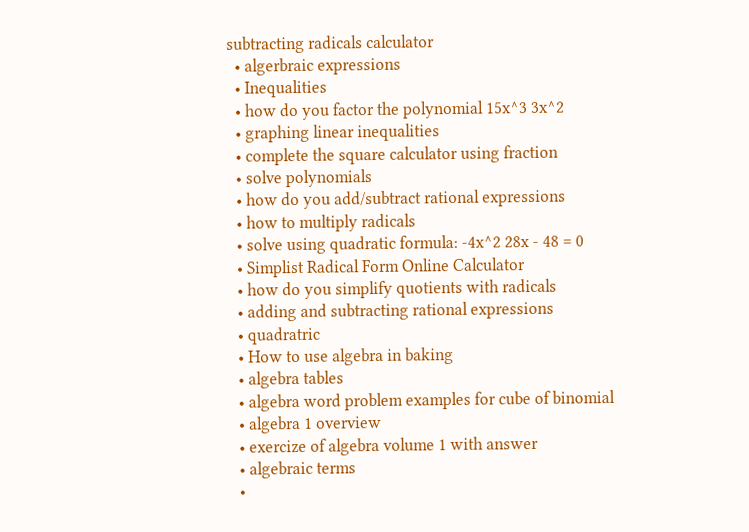subtracting radicals calculator
  • algerbraic expressions
  • Inequalities
  • how do you factor the polynomial 15x^3 3x^2
  • graphing linear inequalities
  • complete the square calculator using fraction
  • solve polynomials
  • how do you add/subtract rational expressions
  • how to multiply radicals
  • solve using quadratic formula: -4x^2 28x - 48 = 0
  • Simplist Radical Form Online Calculator
  • how do you simplify quotients with radicals
  • adding and subtracting rational expressions
  • quadratric
  • How to use algebra in baking
  • algebra tables
  • algebra word problem examples for cube of binomial
  • algebra 1 overview
  • exercize of algebra volume 1 with answer
  • algebraic terms
  •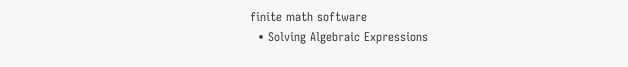finite math software
  • Solving Algebraic Expressions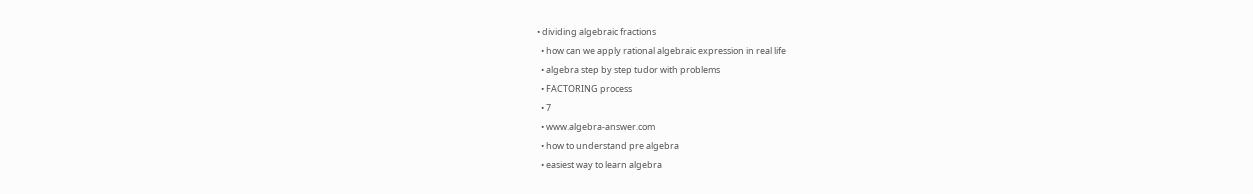• dividing algebraic fractions
  • how can we apply rational algebraic expression in real life
  • algebra step by step tudor with problems
  • FACTORING process
  • 7
  • www.algebra-answer.com
  • how to understand pre algebra
  • easiest way to learn algebra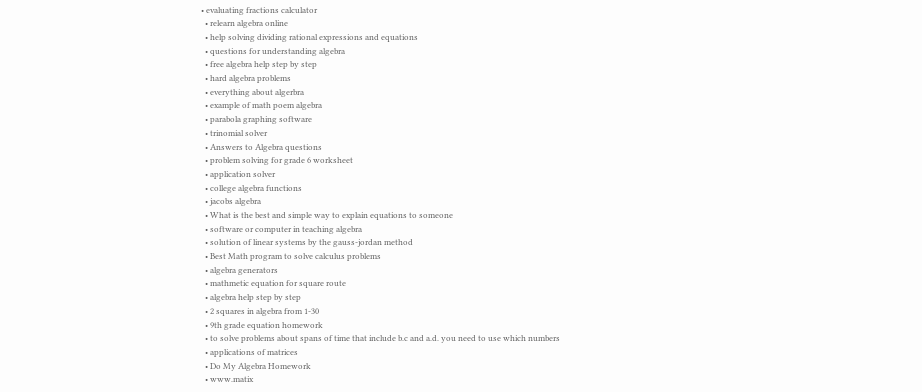• evaluating fractions calculator
  • relearn algebra online
  • help solving dividing rational expressions and equations
  • questions for understanding algebra
  • free algebra help step by step
  • hard algebra problems
  • everything about algerbra
  • example of math poem algebra
  • parabola graphing software
  • trinomial solver
  • Answers to Algebra questions
  • problem solving for grade 6 worksheet
  • application solver
  • college algebra functions
  • jacobs algebra
  • What is the best and simple way to explain equations to someone
  • software or computer in teaching algebra
  • solution of linear systems by the gauss-jordan method
  • Best Math program to solve calculus problems
  • algebra generators
  • mathmetic equation for square route
  • algebra help step by step
  • 2 squares in algebra from 1-30
  • 9th grade equation homework
  • to solve problems about spans of time that include b.c and a.d. you need to use which numbers
  • applications of matrices
  • Do My Algebra Homework
  • www.matix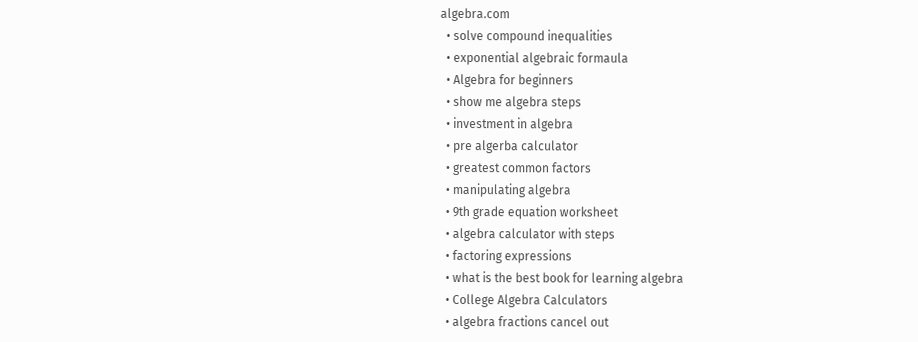algebra.com
  • solve compound inequalities
  • exponential algebraic formaula
  • Algebra for beginners
  • show me algebra steps
  • investment in algebra
  • pre algerba calculator
  • greatest common factors
  • manipulating algebra
  • 9th grade equation worksheet
  • algebra calculator with steps
  • factoring expressions
  • what is the best book for learning algebra
  • College Algebra Calculators
  • algebra fractions cancel out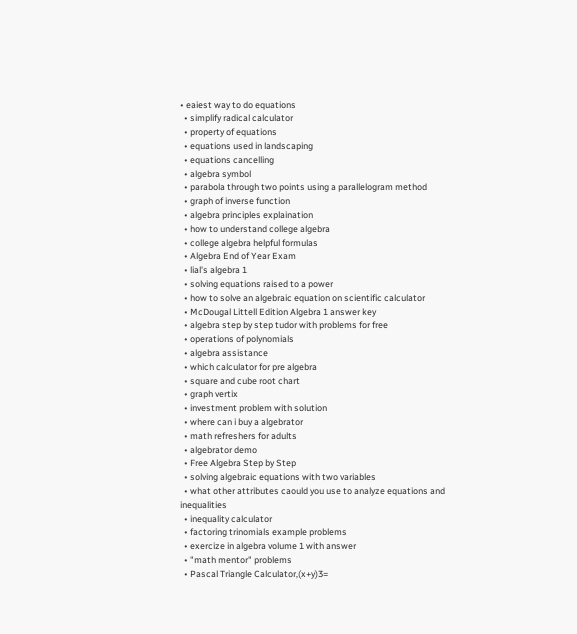• eaiest way to do equations
  • simplify radical calculator
  • property of equations
  • equations used in landscaping
  • equations cancelling
  • algebra symbol
  • parabola through two points using a parallelogram method
  • graph of inverse function
  • algebra principles explaination
  • how to understand college algebra
  • college algebra helpful formulas
  • Algebra End of Year Exam
  • lial's algebra 1
  • solving equations raised to a power
  • how to solve an algebraic equation on scientific calculator
  • McDougal Littell Edition Algebra 1 answer key
  • algebra step by step tudor with problems for free
  • operations of polynomials
  • algebra assistance
  • which calculator for pre algebra
  • square and cube root chart
  • graph vertix
  • investment problem with solution
  • where can i buy a algebrator
  • math refreshers for adults
  • algebrator demo
  • Free Algebra Step by Step
  • solving algebraic equations with two variables
  • what other attributes caould you use to analyze equations and inequalities
  • inequality calculator
  • factoring trinomials example problems
  • exercize in algebra volume 1 with answer
  • "math mentor" problems
  • Pascal Triangle Calculator,(x+y)3=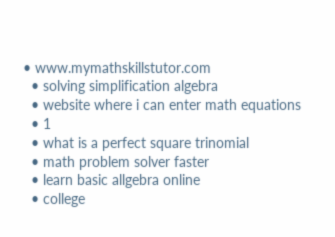• www.mymathskillstutor.com
  • solving simplification algebra
  • website where i can enter math equations
  • 1
  • what is a perfect square trinomial
  • math problem solver faster
  • learn basic allgebra online
  • college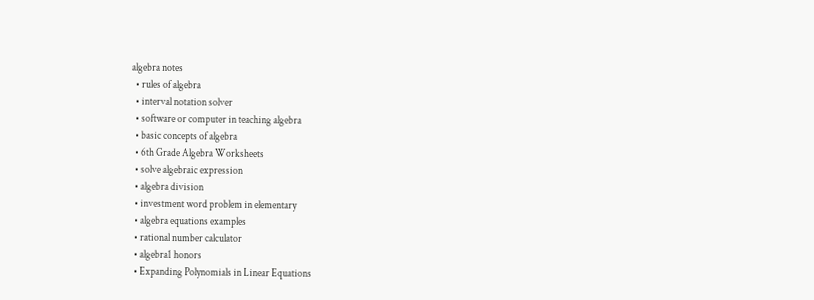algebra notes
  • rules of algebra
  • interval notation solver
  • software or computer in teaching algebra
  • basic concepts of algebra
  • 6th Grade Algebra Worksheets
  • solve algebraic expression
  • algebra division
  • investment word problem in elementary
  • algebra equations examples
  • rational number calculator
  • algebra1 honors
  • Expanding Polynomials in Linear Equations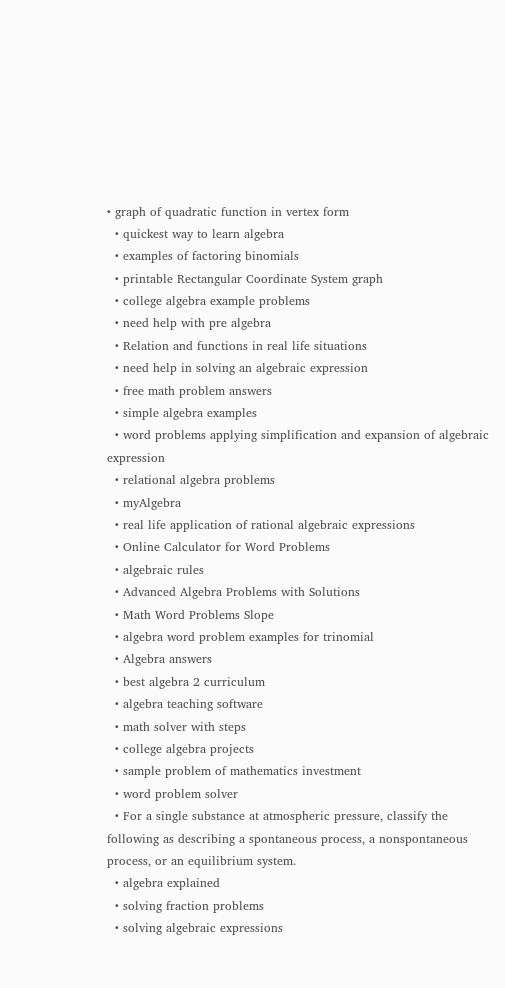• graph of quadratic function in vertex form
  • quickest way to learn algebra
  • examples of factoring binomials
  • printable Rectangular Coordinate System graph
  • college algebra example problems
  • need help with pre algebra
  • Relation and functions in real life situations
  • need help in solving an algebraic expression
  • free math problem answers
  • simple algebra examples
  • word problems applying simplification and expansion of algebraic expression
  • relational algebra problems
  • myAlgebra
  • real life application of rational algebraic expressions
  • Online Calculator for Word Problems
  • algebraic rules
  • Advanced Algebra Problems with Solutions
  • Math Word Problems Slope
  • algebra word problem examples for trinomial
  • Algebra answers
  • best algebra 2 curriculum
  • algebra teaching software
  • math solver with steps
  • college algebra projects
  • sample problem of mathematics investment
  • word problem solver
  • For a single substance at atmospheric pressure, classify the following as describing a spontaneous process, a nonspontaneous process, or an equilibrium system.
  • algebra explained
  • solving fraction problems
  • solving algebraic expressions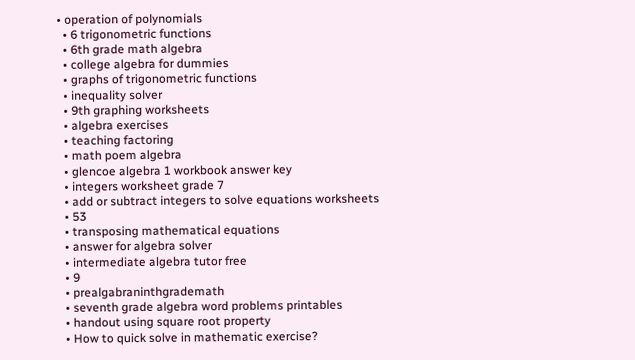• operation of polynomials
  • 6 trigonometric functions
  • 6th grade math algebra
  • college algebra for dummies
  • graphs of trigonometric functions
  • inequality solver
  • 9th graphing worksheets
  • algebra exercises
  • teaching factoring
  • math poem algebra
  • glencoe algebra 1 workbook answer key
  • integers worksheet grade 7
  • add or subtract integers to solve equations worksheets
  • 53
  • transposing mathematical equations
  • answer for algebra solver
  • intermediate algebra tutor free
  • 9
  • prealgabraninthgrademath
  • seventh grade algebra word problems printables
  • handout using square root property
  • How to quick solve in mathematic exercise?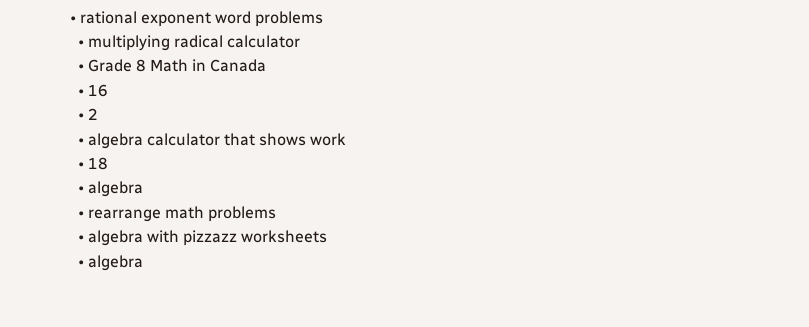• rational exponent word problems
  • multiplying radical calculator
  • Grade 8 Math in Canada
  • 16
  • 2
  • algebra calculator that shows work
  • 18
  • algebra
  • rearrange math problems
  • algebra with pizzazz worksheets
  • algebra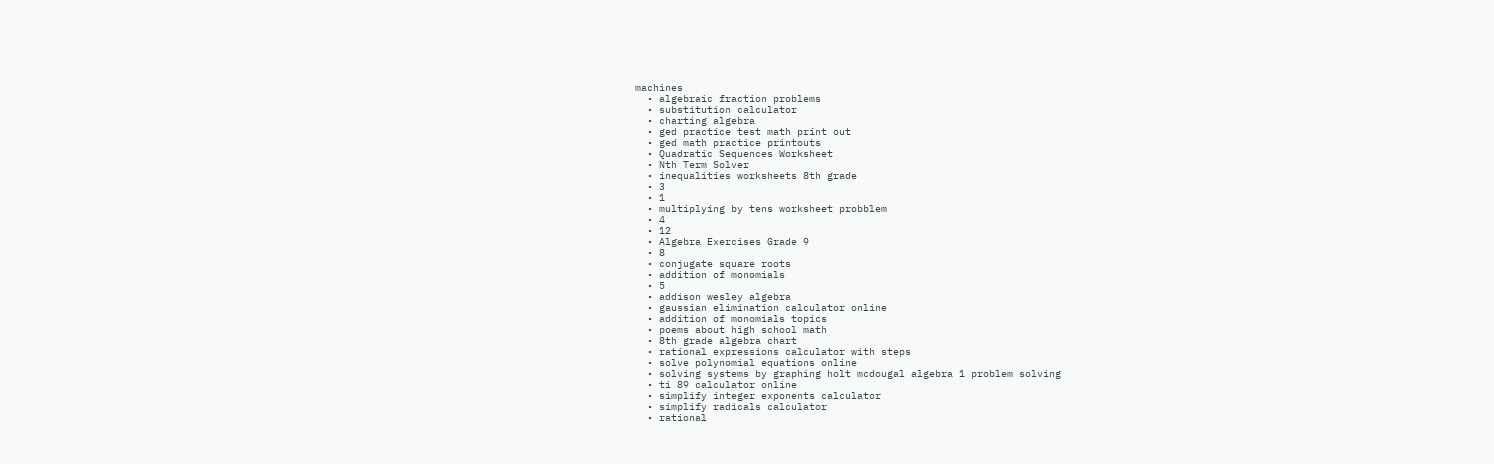machines
  • algebraic fraction problems
  • substitution calculator
  • charting algebra
  • ged practice test math print out
  • ged math practice printouts
  • Quadratic Sequences Worksheet
  • Nth Term Solver
  • inequalities worksheets 8th grade
  • 3
  • 1
  • multiplying by tens worksheet probblem
  • 4
  • 12
  • Algebra Exercises Grade 9
  • 8
  • conjugate square roots
  • addition of monomials
  • 5
  • addison wesley algebra
  • gaussian elimination calculator online
  • addition of monomials topics
  • poems about high school math
  • 8th grade algebra chart
  • rational expressions calculator with steps
  • solve polynomial equations online
  • solving systems by graphing holt mcdougal algebra 1 problem solving
  • ti 89 calculator online
  • simplify integer exponents calculator
  • simplify radicals calculator
  • rational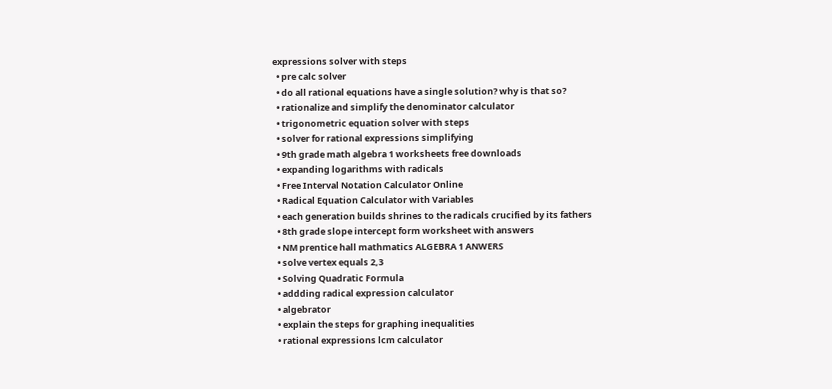expressions solver with steps
  • pre calc solver
  • do all rational equations have a single solution? why is that so?
  • rationalize and simplify the denominator calculator
  • trigonometric equation solver with steps
  • solver for rational expressions simplifying
  • 9th grade math algebra 1 worksheets free downloads
  • expanding logarithms with radicals
  • Free Interval Notation Calculator Online
  • Radical Equation Calculator with Variables
  • each generation builds shrines to the radicals crucified by its fathers
  • 8th grade slope intercept form worksheet with answers
  • NM prentice hall mathmatics ALGEBRA 1 ANWERS
  • solve vertex equals 2,3
  • Solving Quadratic Formula
  • addding radical expression calculator
  • algebrator
  • explain the steps for graphing inequalities
  • rational expressions lcm calculator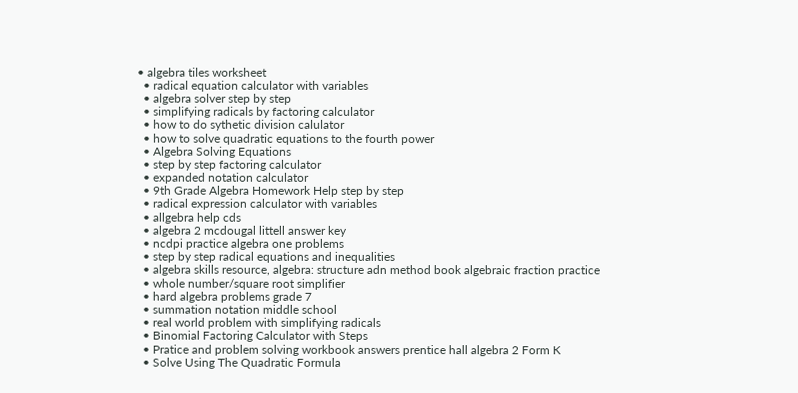• algebra tiles worksheet
  • radical equation calculator with variables
  • algebra solver step by step
  • simplifying radicals by factoring calculator
  • how to do sythetic division calulator
  • how to solve quadratic equations to the fourth power
  • Algebra Solving Equations
  • step by step factoring calculator
  • expanded notation calculator
  • 9th Grade Algebra Homework Help step by step
  • radical expression calculator with variables
  • allgebra help cds
  • algebra 2 mcdougal littell answer key
  • ncdpi practice algebra one problems
  • step by step radical equations and inequalities
  • algebra skills resource, algebra: structure adn method book algebraic fraction practice
  • whole number/square root simplifier
  • hard algebra problems grade 7
  • summation notation middle school
  • real world problem with simplifying radicals
  • Binomial Factoring Calculator with Steps
  • Pratice and problem solving workbook answers prentice hall algebra 2 Form K
  • Solve Using The Quadratic Formula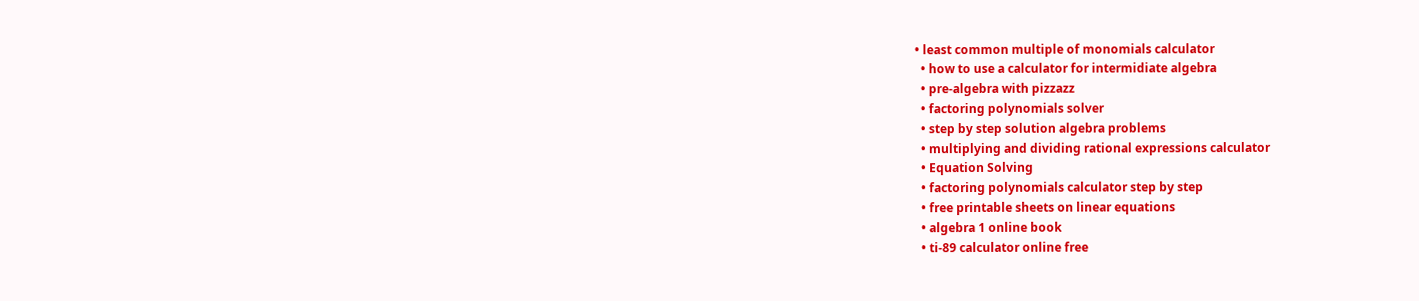• least common multiple of monomials calculator
  • how to use a calculator for intermidiate algebra
  • pre-algebra with pizzazz
  • factoring polynomials solver
  • step by step solution algebra problems
  • multiplying and dividing rational expressions calculator
  • Equation Solving
  • factoring polynomials calculator step by step
  • free printable sheets on linear equations
  • algebra 1 online book
  • ti-89 calculator online free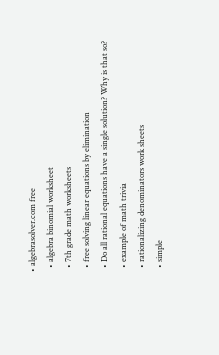• algebrasolver.com free
  • algebra binomial worksheet
  • 7th grade math worksheets
  • free solving linear equations by elimination
  • Do all rational equations have a single solution? Why is that so?
  • example of math trivia
  • rationalizing denominators work sheets
  • simple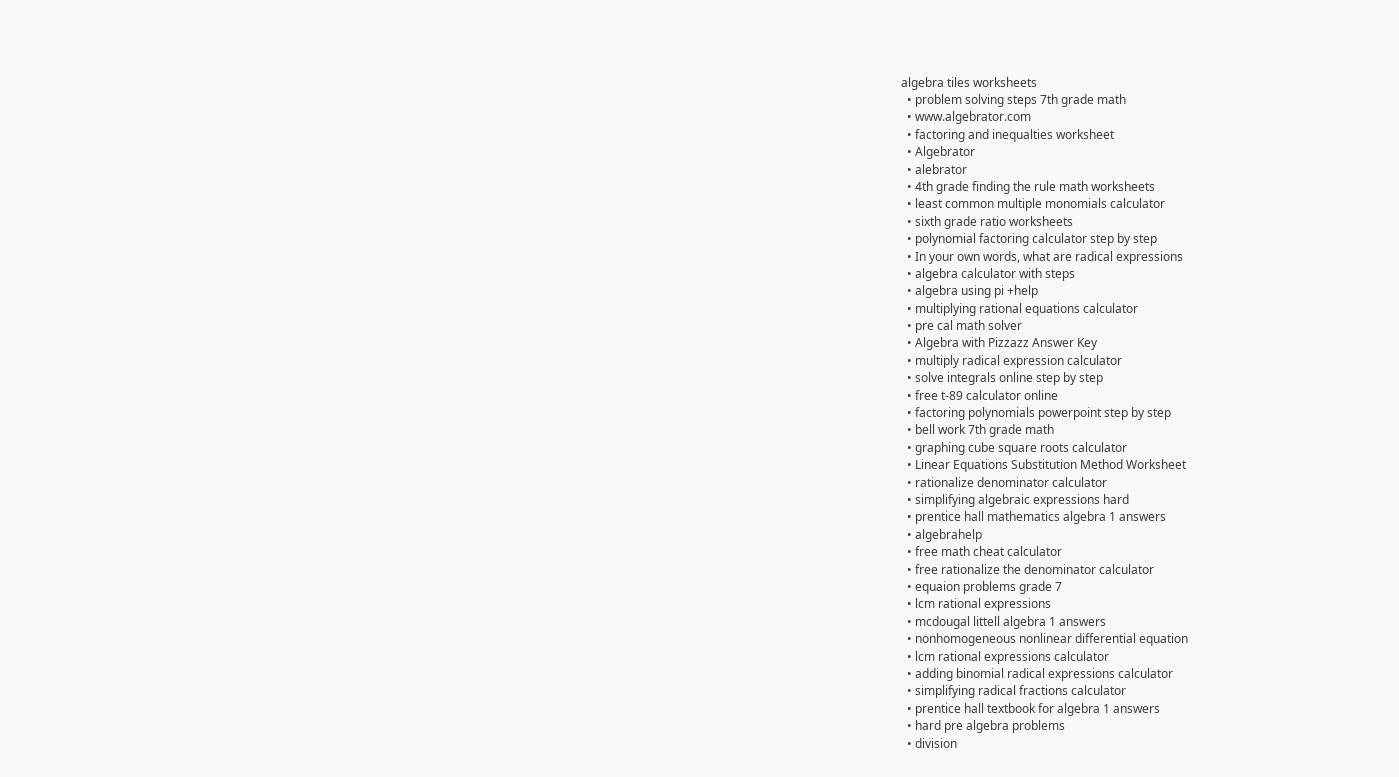algebra tiles worksheets
  • problem solving steps 7th grade math
  • www.algebrator.com
  • factoring and inequalties worksheet
  • Algebrator
  • alebrator
  • 4th grade finding the rule math worksheets
  • least common multiple monomials calculator
  • sixth grade ratio worksheets
  • polynomial factoring calculator step by step
  • In your own words, what are radical expressions
  • algebra calculator with steps
  • algebra using pi +help
  • multiplying rational equations calculator
  • pre cal math solver
  • Algebra with Pizzazz Answer Key
  • multiply radical expression calculator
  • solve integrals online step by step
  • free t-89 calculator online
  • factoring polynomials powerpoint step by step
  • bell work 7th grade math
  • graphing cube square roots calculator
  • Linear Equations Substitution Method Worksheet
  • rationalize denominator calculator
  • simplifying algebraic expressions hard
  • prentice hall mathematics algebra 1 answers
  • algebrahelp
  • free math cheat calculator
  • free rationalize the denominator calculator
  • equaion problems grade 7
  • lcm rational expressions
  • mcdougal littell algebra 1 answers
  • nonhomogeneous nonlinear differential equation
  • lcm rational expressions calculator
  • adding binomial radical expressions calculator
  • simplifying radical fractions calculator
  • prentice hall textbook for algebra 1 answers
  • hard pre algebra problems
  • division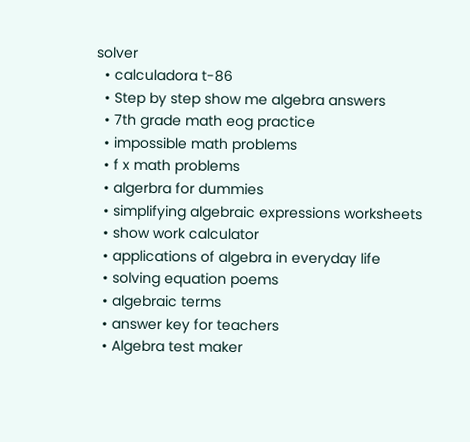solver
  • calculadora t-86
  • Step by step show me algebra answers
  • 7th grade math eog practice
  • impossible math problems
  • f x math problems
  • algerbra for dummies
  • simplifying algebraic expressions worksheets
  • show work calculator
  • applications of algebra in everyday life
  • solving equation poems
  • algebraic terms
  • answer key for teachers
  • Algebra test maker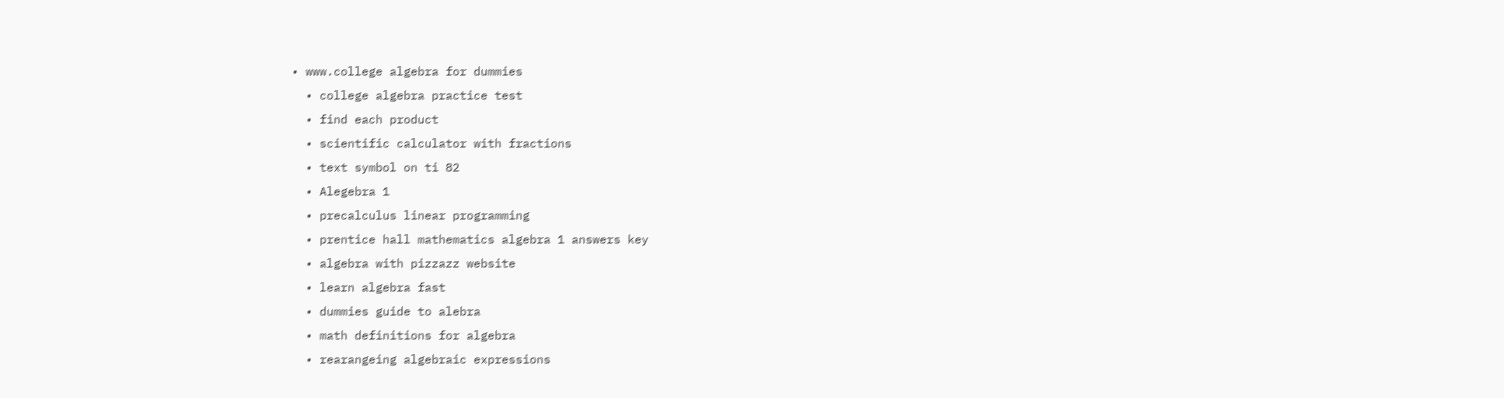• www.college algebra for dummies
  • college algebra practice test
  • find each product
  • scientific calculator with fractions
  • text symbol on ti 82
  • Alegebra 1
  • precalculus linear programming
  • prentice hall mathematics algebra 1 answers key
  • algebra with pizzazz website
  • learn algebra fast
  • dummies guide to alebra
  • math definitions for algebra
  • rearangeing algebraic expressions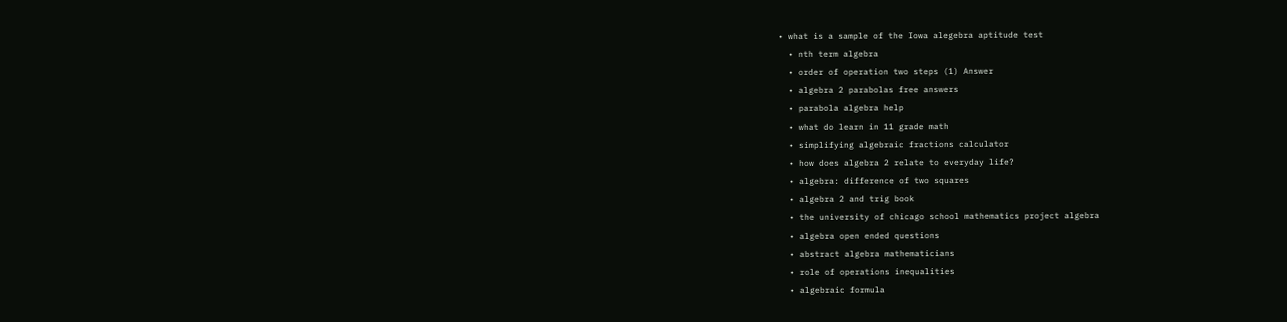• what is a sample of the Iowa alegebra aptitude test
  • nth term algebra
  • order of operation two steps (1) Answer
  • algebra 2 parabolas free answers
  • parabola algebra help
  • what do learn in 11 grade math
  • simplifying algebraic fractions calculator
  • how does algebra 2 relate to everyday life?
  • algebra: difference of two squares
  • algebra 2 and trig book
  • the university of chicago school mathematics project algebra
  • algebra open ended questions
  • abstract algebra mathematicians
  • role of operations inequalities
  • algebraic formula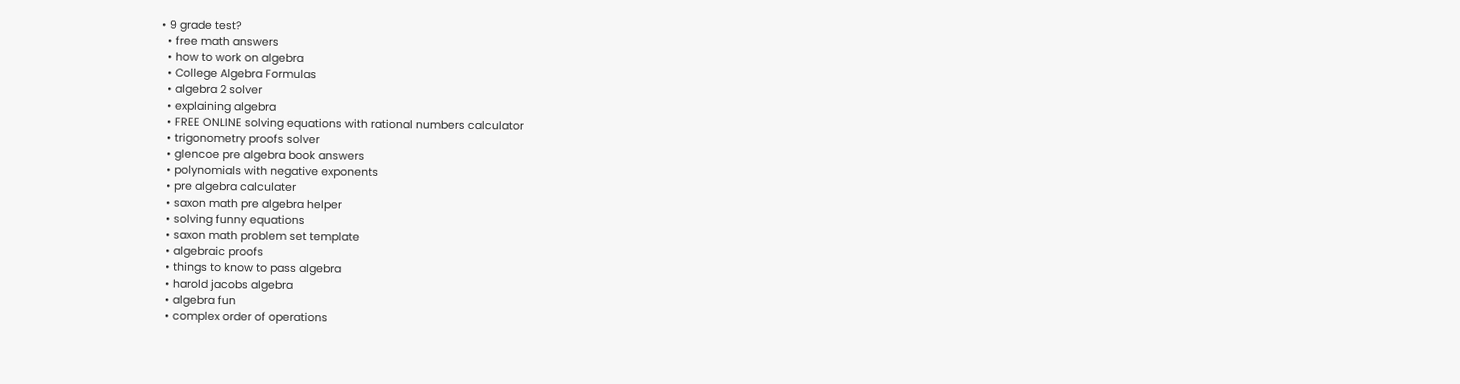• 9 grade test?
  • free math answers
  • how to work on algebra
  • College Algebra Formulas
  • algebra 2 solver
  • explaining algebra
  • FREE ONLINE solving equations with rational numbers calculator
  • trigonometry proofs solver
  • glencoe pre algebra book answers
  • polynomials with negative exponents
  • pre algebra calculater
  • saxon math pre algebra helper
  • solving funny equations
  • saxon math problem set template
  • algebraic proofs
  • things to know to pass algebra
  • harold jacobs algebra
  • algebra fun
  • complex order of operations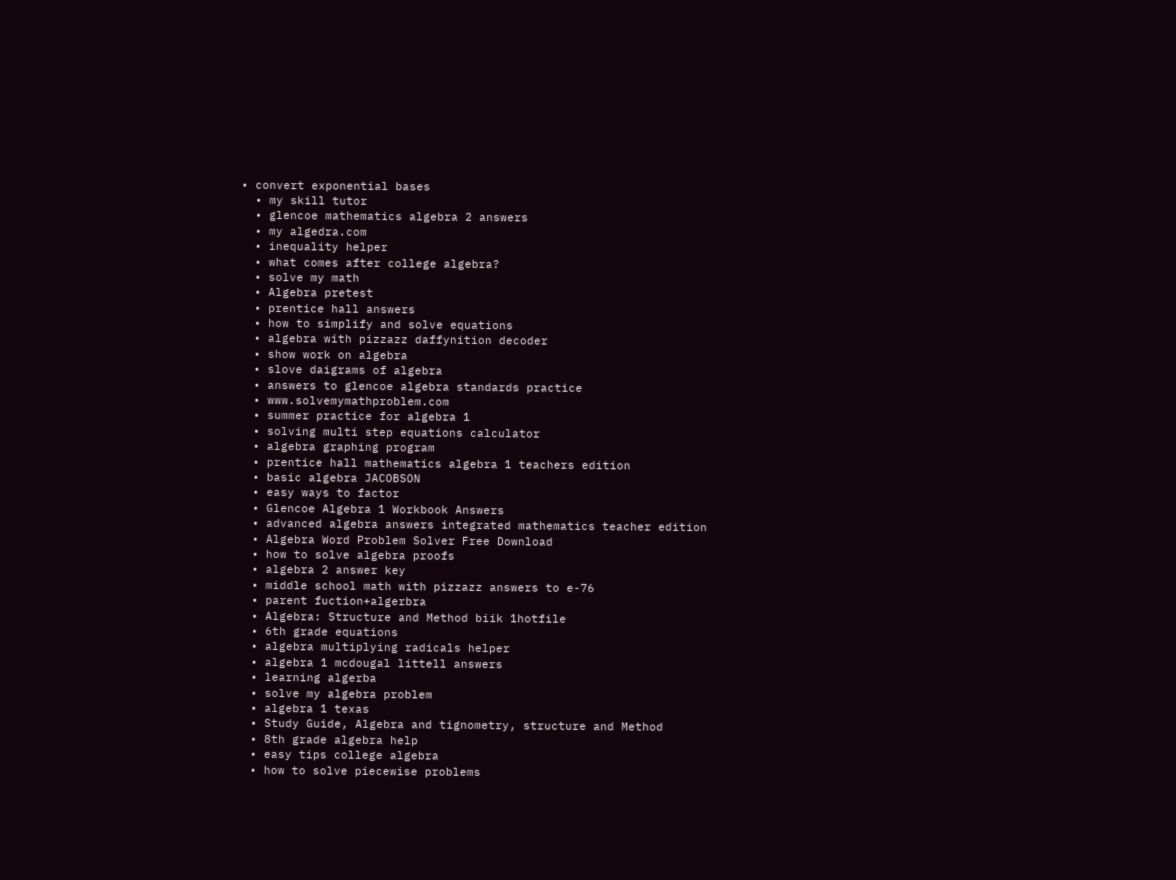• convert exponential bases
  • my skill tutor
  • glencoe mathematics algebra 2 answers
  • my algedra.com
  • inequality helper
  • what comes after college algebra?
  • solve my math
  • Algebra pretest
  • prentice hall answers
  • how to simplify and solve equations
  • algebra with pizzazz daffynition decoder
  • show work on algebra
  • slove daigrams of algebra
  • answers to glencoe algebra standards practice
  • www.solvemymathproblem.com
  • summer practice for algebra 1
  • solving multi step equations calculator
  • algebra graphing program
  • prentice hall mathematics algebra 1 teachers edition
  • basic algebra JACOBSON
  • easy ways to factor
  • Glencoe Algebra 1 Workbook Answers
  • advanced algebra answers integrated mathematics teacher edition
  • Algebra Word Problem Solver Free Download
  • how to solve algebra proofs
  • algebra 2 answer key
  • middle school math with pizzazz answers to e-76
  • parent fuction+algerbra
  • Algebra: Structure and Method biik 1hotfile
  • 6th grade equations
  • algebra multiplying radicals helper
  • algebra 1 mcdougal littell answers
  • learning algerba
  • solve my algebra problem
  • algebra 1 texas
  • Study Guide, Algebra and tignometry, structure and Method
  • 8th grade algebra help
  • easy tips college algebra
  • how to solve piecewise problems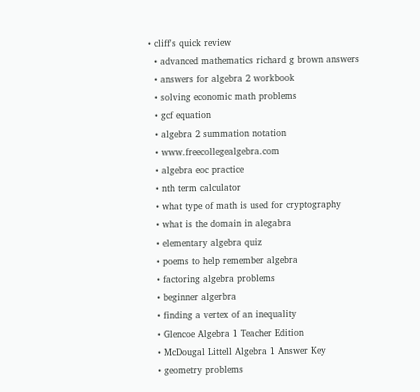• cliff's quick review
  • advanced mathematics richard g brown answers
  • answers for algebra 2 workbook
  • solving economic math problems
  • gcf equation
  • algebra 2 summation notation
  • www.freecollegealgebra.com
  • algebra eoc practice
  • nth term calculator
  • what type of math is used for cryptography
  • what is the domain in alegabra
  • elementary algebra quiz
  • poems to help remember algebra
  • factoring algebra problems
  • beginner algerbra
  • finding a vertex of an inequality
  • Glencoe Algebra 1 Teacher Edition
  • McDougal Littell Algebra 1 Answer Key
  • geometry problems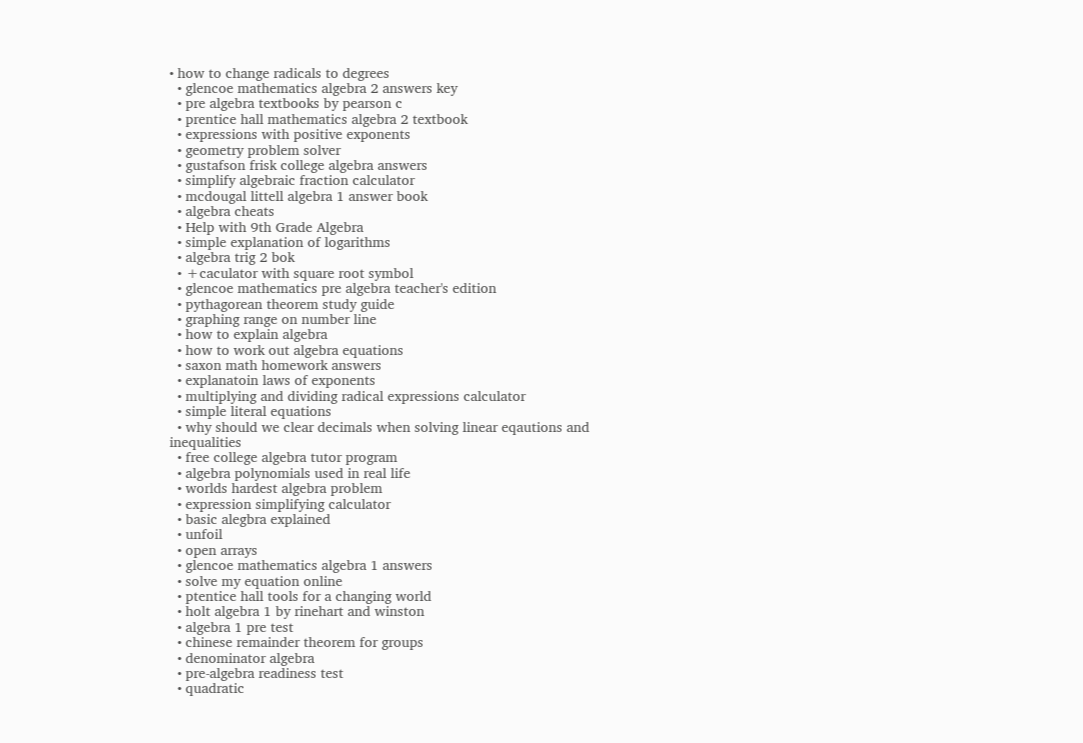• how to change radicals to degrees
  • glencoe mathematics algebra 2 answers key
  • pre algebra textbooks by pearson c
  • prentice hall mathematics algebra 2 textbook
  • expressions with positive exponents
  • geometry problem solver
  • gustafson frisk college algebra answers
  • simplify algebraic fraction calculator
  • mcdougal littell algebra 1 answer book
  • algebra cheats
  • Help with 9th Grade Algebra
  • simple explanation of logarithms
  • algebra trig 2 bok
  • +caculator with square root symbol
  • glencoe mathematics pre algebra teacher's edition
  • pythagorean theorem study guide
  • graphing range on number line
  • how to explain algebra
  • how to work out algebra equations
  • saxon math homework answers
  • explanatoin laws of exponents
  • multiplying and dividing radical expressions calculator
  • simple literal equations
  • why should we clear decimals when solving linear eqautions and inequalities
  • free college algebra tutor program
  • algebra polynomials used in real life
  • worlds hardest algebra problem
  • expression simplifying calculator
  • basic alegbra explained
  • unfoil
  • open arrays
  • glencoe mathematics algebra 1 answers
  • solve my equation online
  • ptentice hall tools for a changing world
  • holt algebra 1 by rinehart and winston
  • algebra 1 pre test
  • chinese remainder theorem for groups
  • denominator algebra
  • pre-algebra readiness test
  • quadratic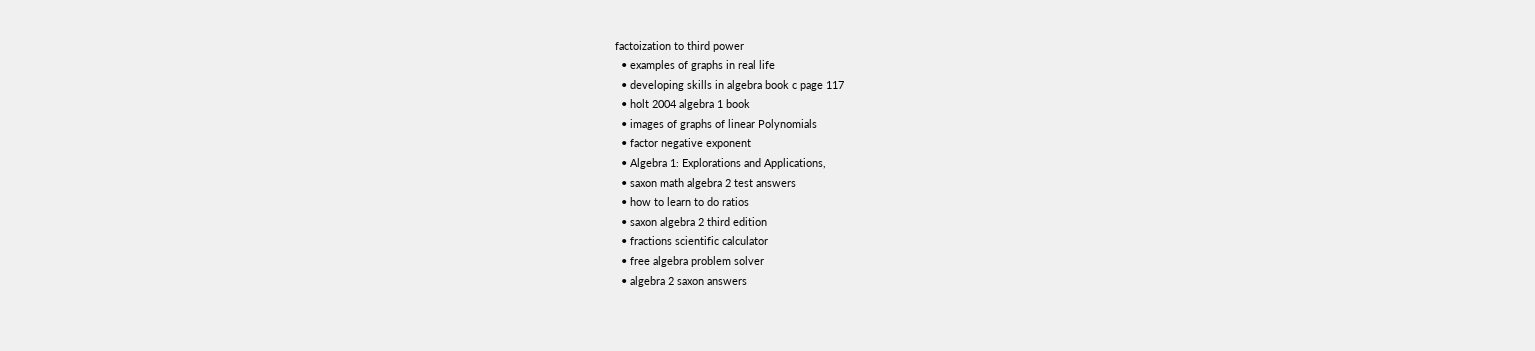factoization to third power
  • examples of graphs in real life
  • developing skills in algebra book c page 117
  • holt 2004 algebra 1 book
  • images of graphs of linear Polynomials
  • factor negative exponent
  • Algebra 1: Explorations and Applications,
  • saxon math algebra 2 test answers
  • how to learn to do ratios
  • saxon algebra 2 third edition
  • fractions scientific calculator
  • free algebra problem solver
  • algebra 2 saxon answers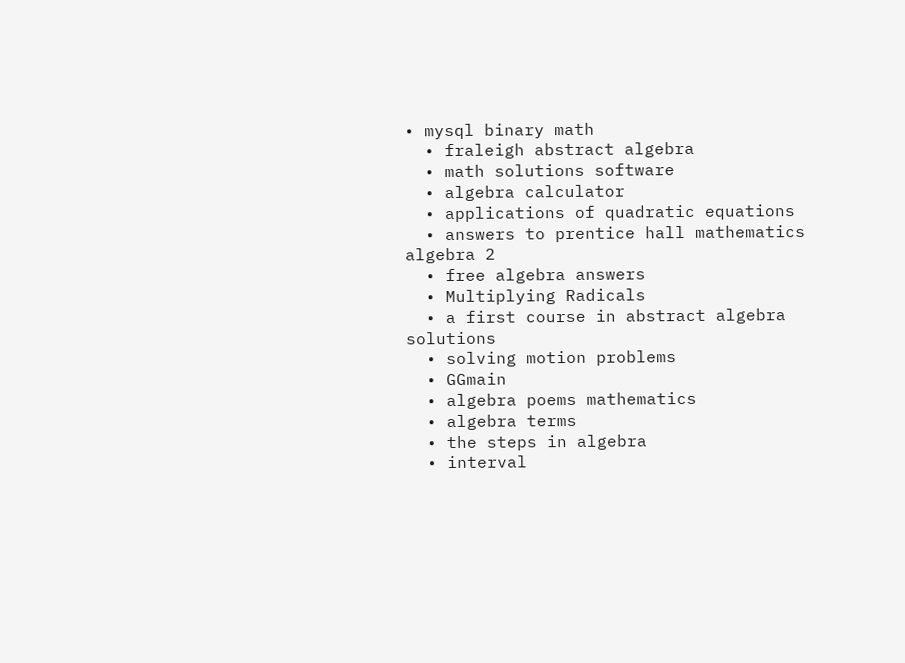• mysql binary math
  • fraleigh abstract algebra
  • math solutions software
  • algebra calculator
  • applications of quadratic equations
  • answers to prentice hall mathematics algebra 2
  • free algebra answers
  • Multiplying Radicals
  • a first course in abstract algebra solutions
  • solving motion problems
  • GGmain
  • algebra poems mathematics
  • algebra terms
  • the steps in algebra
  • interval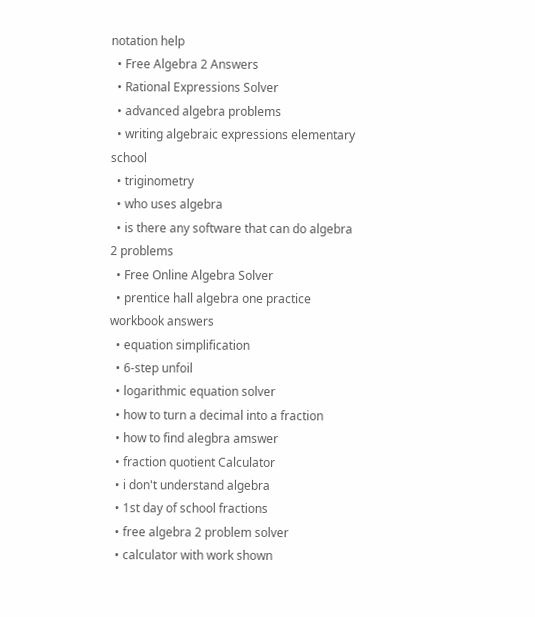notation help
  • Free Algebra 2 Answers
  • Rational Expressions Solver
  • advanced algebra problems
  • writing algebraic expressions elementary school
  • triginometry
  • who uses algebra
  • is there any software that can do algebra 2 problems
  • Free Online Algebra Solver
  • prentice hall algebra one practice workbook answers
  • equation simplification
  • 6-step unfoil
  • logarithmic equation solver
  • how to turn a decimal into a fraction
  • how to find alegbra amswer
  • fraction quotient Calculator
  • i don't understand algebra
  • 1st day of school fractions
  • free algebra 2 problem solver
  • calculator with work shown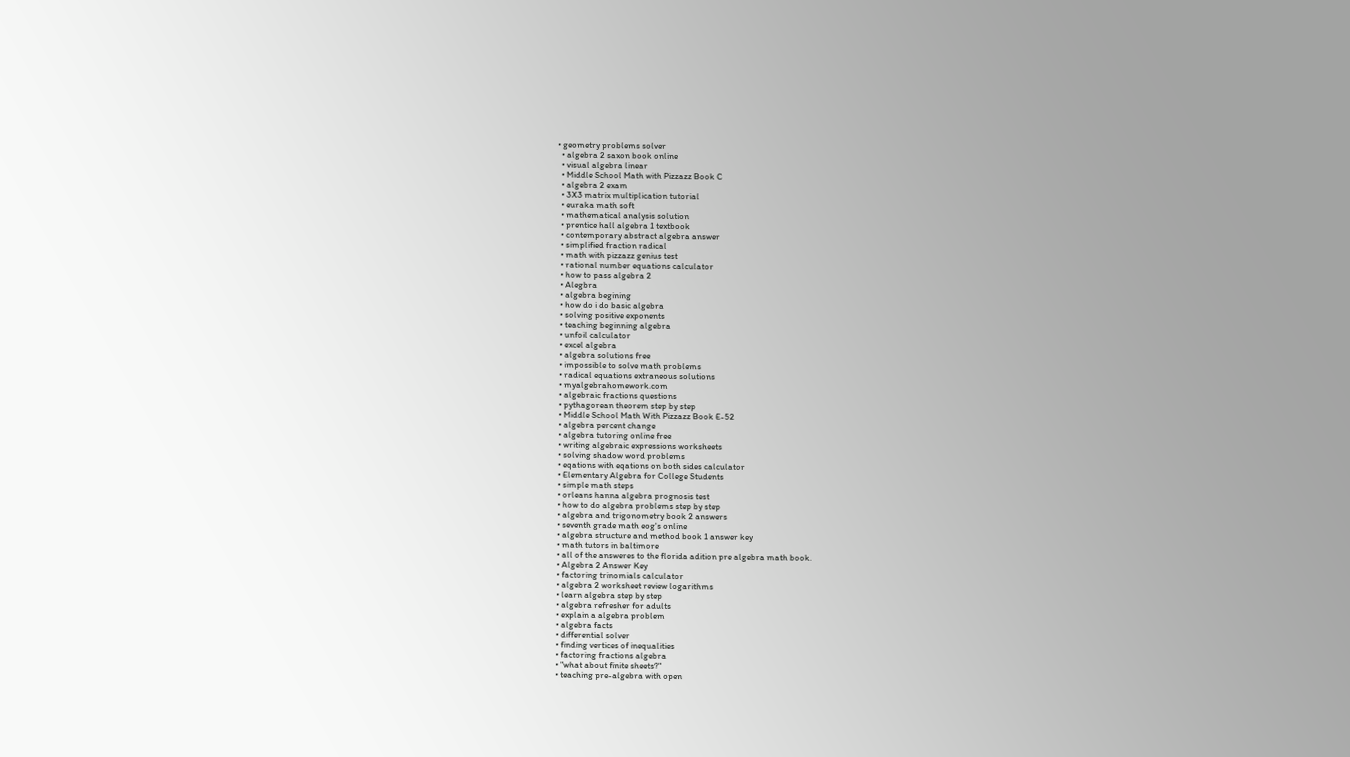• geometry problems solver
  • algebra 2 saxon book online
  • visual algebra linear
  • Middle School Math with Pizzazz Book C
  • algebra 2 exam
  • 3X3 matrix multiplication tutorial
  • euraka math soft
  • mathematical analysis solution
  • prentice hall algebra 1 textbook
  • contemporary abstract algebra answer
  • simplified fraction radical
  • math with pizzazz genius test
  • rational number equations calculator
  • how to pass algebra 2
  • Alegbra
  • algebra begining
  • how do i do basic algebra
  • solving positive exponents
  • teaching beginning algebra
  • unfoil calculator
  • excel algebra
  • algebra solutions free
  • impossible to solve math problems
  • radical equations extraneous solutions
  • myalgebrahomework.com
  • algebraic fractions questions
  • pythagorean theorem step by step
  • Middle School Math With Pizzazz Book E-52
  • algebra percent change
  • algebra tutoring online free
  • writing algebraic expressions worksheets
  • solving shadow word problems
  • eqations with eqations on both sides calculator
  • Elementary Algebra for College Students
  • simple math steps
  • orleans hanna algebra prognosis test
  • how to do algebra problems step by step
  • algebra and trigonometry book 2 answers
  • seventh grade math eog's online
  • algebra structure and method book 1 answer key
  • math tutors in baltimore
  • all of the answeres to the florida adition pre algebra math book.
  • Algebra 2 Answer Key
  • factoring trinomials calculator
  • algebra 2 worksheet review logarithms
  • learn algebra step by step
  • algebra refresher for adults
  • explain a algebra problem
  • algebra facts
  • differential solver
  • finding vertices of inequalities
  • factoring fractions algebra
  • "what about finite sheets?"
  • teaching pre-algebra with open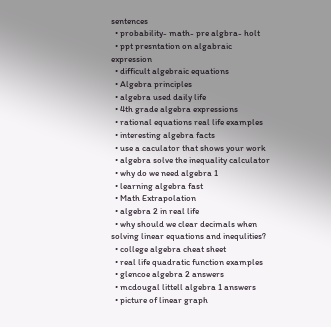sentences
  • probability- math- pre algbra- holt
  • ppt presntation on algabraic expression
  • difficult algebraic equations
  • Algebra principles
  • algebra used daily life
  • 4th grade algebra expressions
  • rational equations real life examples
  • interesting algebra facts
  • use a caculator that shows your work
  • algebra solve the inequality calculator
  • why do we need algebra 1
  • learning algebra fast
  • Math Extrapolation
  • algebra 2 in real life
  • why should we clear decimals when solving linear equations and inequlities?
  • college algebra cheat sheet
  • real life quadratic function examples
  • glencoe algebra 2 answers
  • mcdougal littell algebra 1 answers
  • picture of linear graph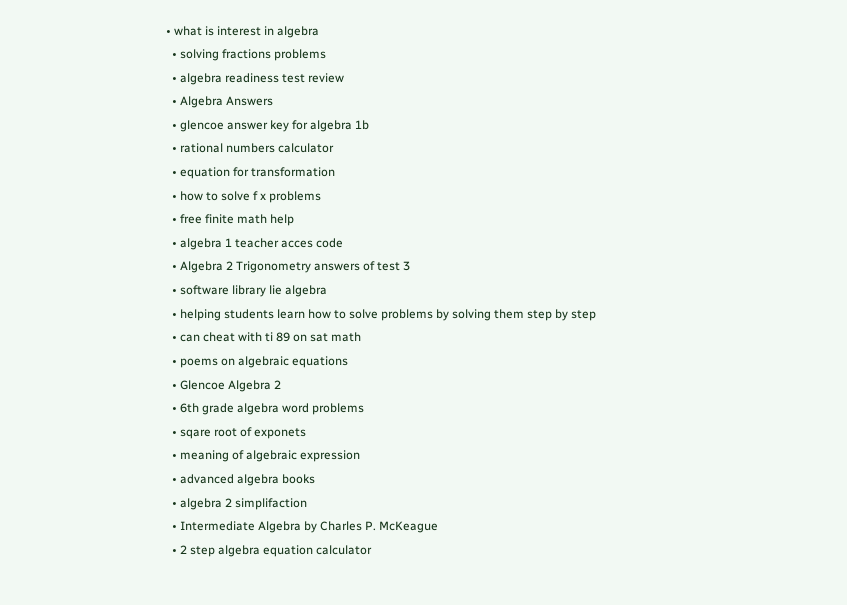• what is interest in algebra
  • solving fractions problems
  • algebra readiness test review
  • Algebra Answers
  • glencoe answer key for algebra 1b
  • rational numbers calculator
  • equation for transformation
  • how to solve f x problems
  • free finite math help
  • algebra 1 teacher acces code
  • Algebra 2 Trigonometry answers of test 3
  • software library lie algebra
  • helping students learn how to solve problems by solving them step by step
  • can cheat with ti 89 on sat math
  • poems on algebraic equations
  • Glencoe Algebra 2
  • 6th grade algebra word problems
  • sqare root of exponets
  • meaning of algebraic expression
  • advanced algebra books
  • algebra 2 simplifaction
  • Intermediate Algebra by Charles P. McKeague
  • 2 step algebra equation calculator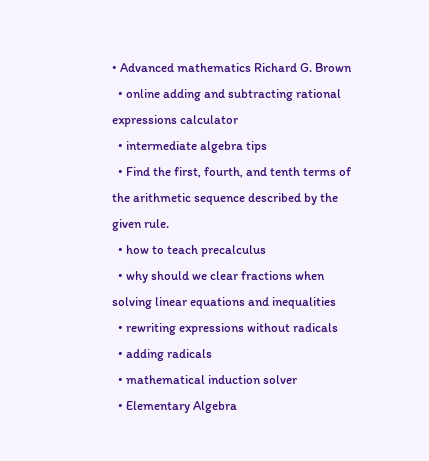• Advanced mathematics Richard G. Brown
  • online adding and subtracting rational expressions calculator
  • intermediate algebra tips
  • Find the first, fourth, and tenth terms of the arithmetic sequence described by the given rule.
  • how to teach precalculus
  • why should we clear fractions when solving linear equations and inequalities
  • rewriting expressions without radicals
  • adding radicals
  • mathematical induction solver
  • Elementary Algebra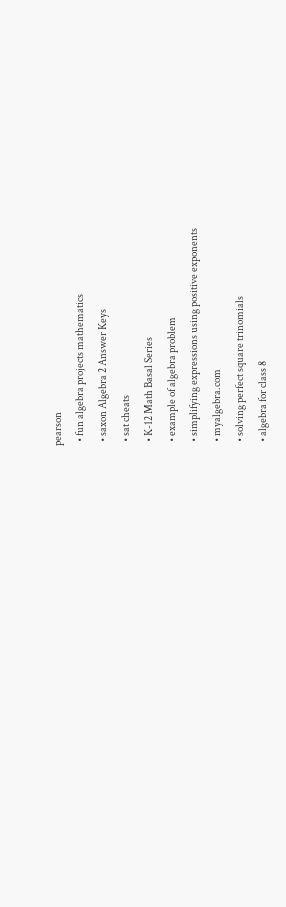pearson
  • fun algebra projects mathematics
  • saxon Algebra 2 Answer Keys
  • sat cheats
  • K-12 Math Basal Series
  • example of algebra problem
  • simplifying expressions using positive exponents
  • myalgebra.com
  • solving perfect square trinomials
  • algebra for class 8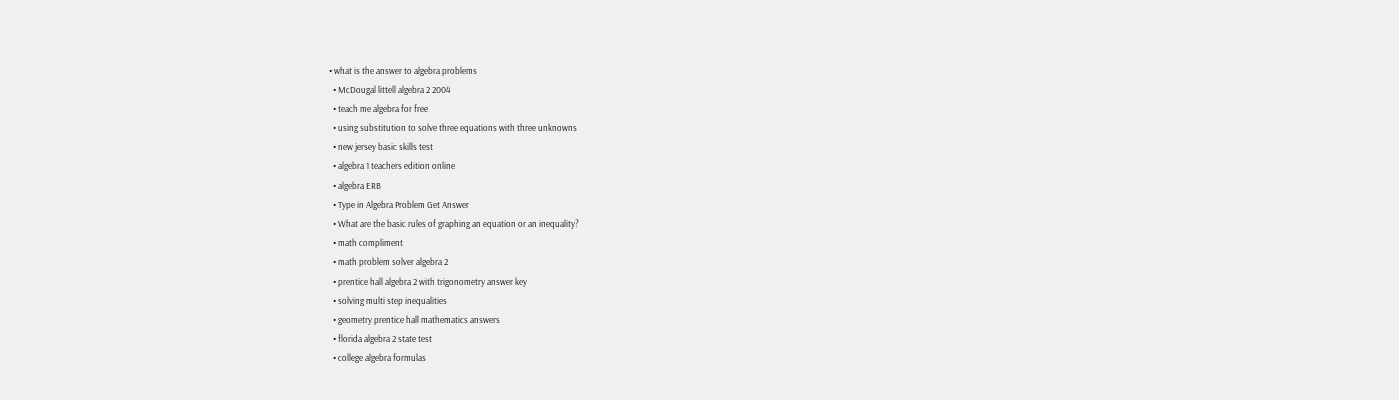• what is the answer to algebra problems
  • McDougal littell algebra 2 2004
  • teach me algebra for free
  • using substitution to solve three equations with three unknowns
  • new jersey basic skills test
  • algebra 1 teachers edition online
  • algebra ERB
  • Type in Algebra Problem Get Answer
  • What are the basic rules of graphing an equation or an inequality?
  • math compliment
  • math problem solver algebra 2
  • prentice hall algebra 2 with trigonometry answer key
  • solving multi step inequalities
  • geometry prentice hall mathematics answers
  • florida algebra 2 state test
  • college algebra formulas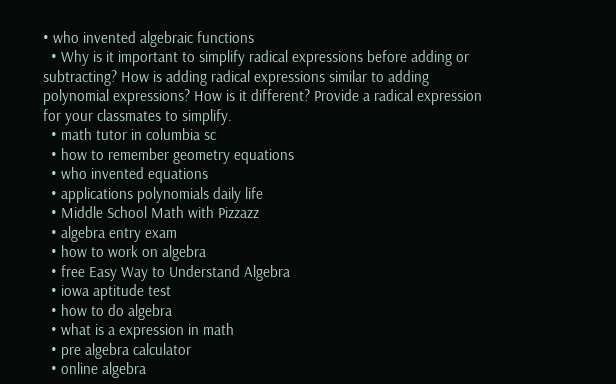• who invented algebraic functions
  • Why is it important to simplify radical expressions before adding or subtracting? How is adding radical expressions similar to adding polynomial expressions? How is it different? Provide a radical expression for your classmates to simplify.
  • math tutor in columbia sc
  • how to remember geometry equations
  • who invented equations
  • applications polynomials daily life
  • Middle School Math with Pizzazz
  • algebra entry exam
  • how to work on algebra
  • free Easy Way to Understand Algebra
  • iowa aptitude test
  • how to do algebra
  • what is a expression in math
  • pre algebra calculator
  • online algebra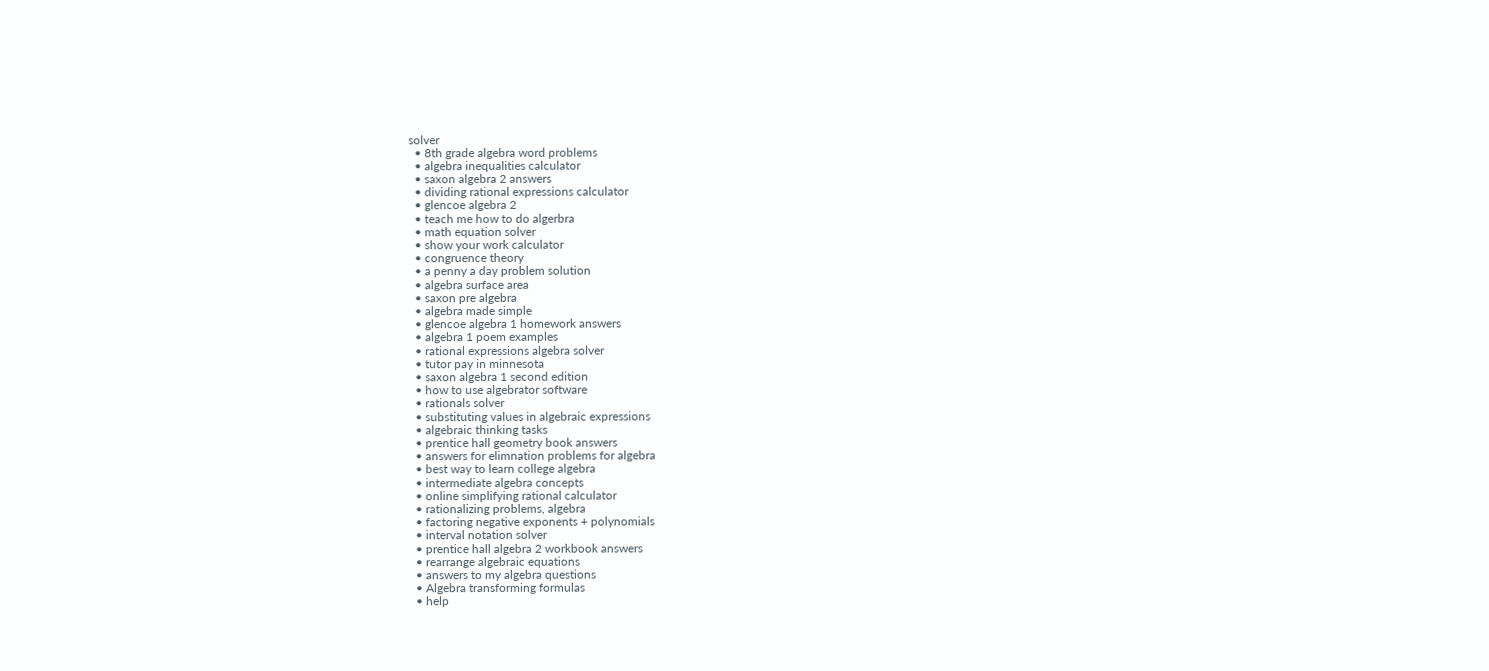solver
  • 8th grade algebra word problems
  • algebra inequalities calculator
  • saxon algebra 2 answers
  • dividing rational expressions calculator
  • glencoe algebra 2
  • teach me how to do algerbra
  • math equation solver
  • show your work calculator
  • congruence theory
  • a penny a day problem solution
  • algebra surface area
  • saxon pre algebra
  • algebra made simple
  • glencoe algebra 1 homework answers
  • algebra 1 poem examples
  • rational expressions algebra solver
  • tutor pay in minnesota
  • saxon algebra 1 second edition
  • how to use algebrator software
  • rationals solver
  • substituting values in algebraic expressions
  • algebraic thinking tasks
  • prentice hall geometry book answers
  • answers for elimnation problems for algebra
  • best way to learn college algebra
  • intermediate algebra concepts
  • online simplifying rational calculator
  • rationalizing problems, algebra
  • factoring negative exponents + polynomials
  • interval notation solver
  • prentice hall algebra 2 workbook answers
  • rearrange algebraic equations
  • answers to my algebra questions
  • Algebra transforming formulas
  • help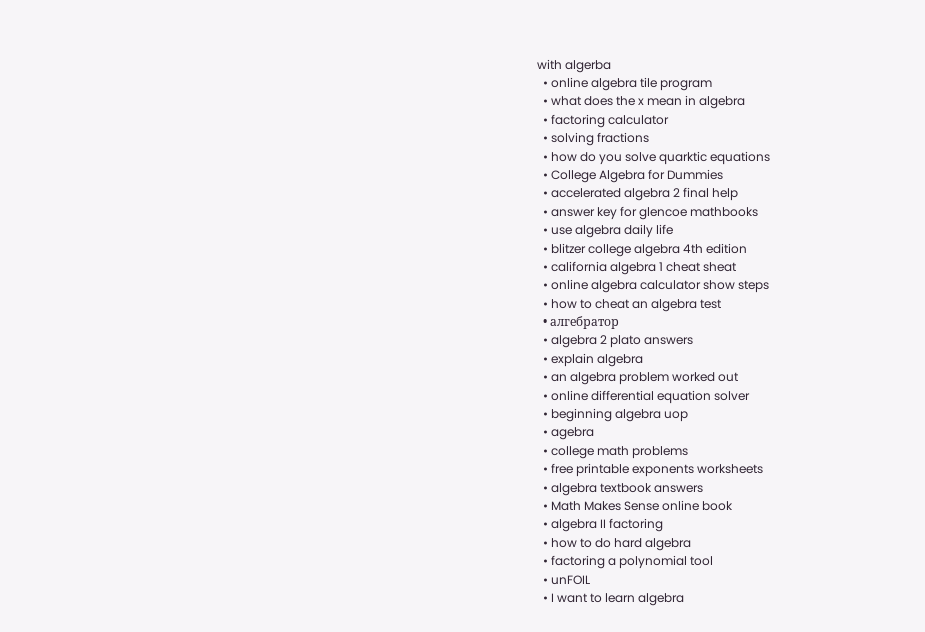with algerba
  • online algebra tile program
  • what does the x mean in algebra
  • factoring calculator
  • solving fractions
  • how do you solve quarktic equations
  • College Algebra for Dummies
  • accelerated algebra 2 final help
  • answer key for glencoe mathbooks
  • use algebra daily life
  • blitzer college algebra 4th edition
  • california algebra 1 cheat sheat
  • online algebra calculator show steps
  • how to cheat an algebra test
  • алгебратор
  • algebra 2 plato answers
  • explain algebra
  • an algebra problem worked out
  • online differential equation solver
  • beginning algebra uop
  • agebra
  • college math problems
  • free printable exponents worksheets
  • algebra textbook answers
  • Math Makes Sense online book
  • algebra II factoring
  • how to do hard algebra
  • factoring a polynomial tool
  • unFOIL
  • I want to learn algebra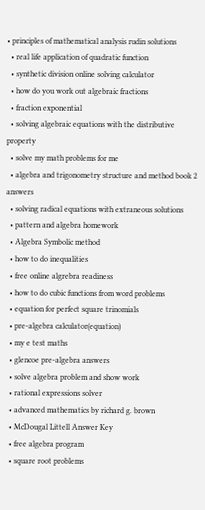• principles of mathematical analysis rudin solutions
  • real life application of quadratic function
  • synthetic division online solving calculator
  • how do you work out algebraic fractions
  • fraction exponential
  • solving algebraic equations with the distributive property
  • solve my math problems for me
  • algebra and trigonometry structure and method book 2 answers
  • solving radical equations with extraneous solutions
  • pattern and algebra homework
  • Algebra Symbolic method
  • how to do inequalities
  • free online algrebra readiness
  • how to do cubic functions from word problems
  • equation for perfect square trinomials
  • pre-algebra calculator(equation)
  • my e test maths
  • glencoe pre-algebra answers
  • solve algebra problem and show work
  • rational expressions solver
  • advanced mathematics by richard g. brown
  • McDougal Littell Answer Key
  • free algebra program
  • square root problems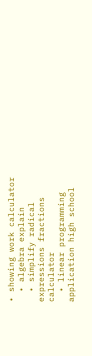• showing work calculator
  • algebra explain
  • simplify radical expressions fractions calculator
  • linear programming application high school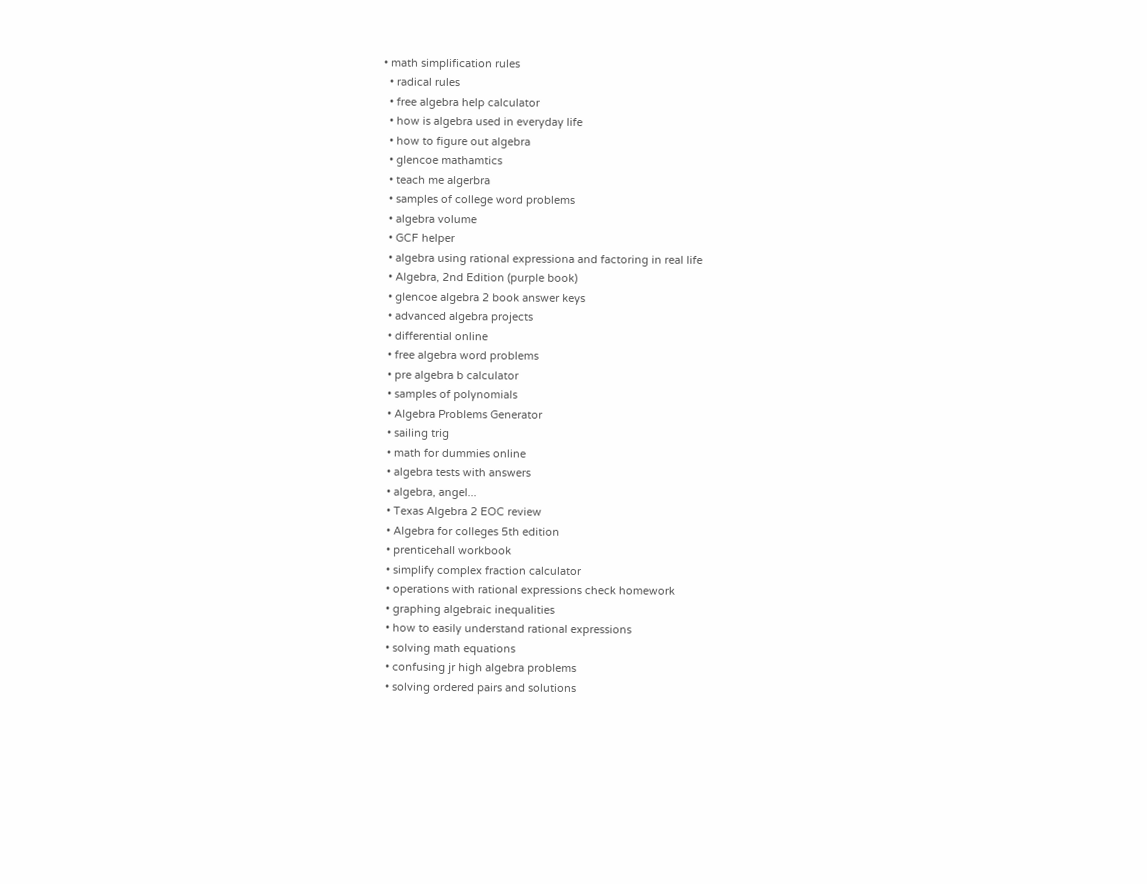• math simplification rules
  • radical rules
  • free algebra help calculator
  • how is algebra used in everyday life
  • how to figure out algebra
  • glencoe mathamtics
  • teach me algerbra
  • samples of college word problems
  • algebra volume
  • GCF helper
  • algebra using rational expressiona and factoring in real life
  • Algebra, 2nd Edition (purple book)
  • glencoe algebra 2 book answer keys
  • advanced algebra projects
  • differential online
  • free algebra word problems
  • pre algebra b calculator
  • samples of polynomials
  • Algebra Problems Generator
  • sailing trig
  • math for dummies online
  • algebra tests with answers
  • algebra, angel...
  • Texas Algebra 2 EOC review
  • Algebra for colleges 5th edition
  • prenticehall workbook
  • simplify complex fraction calculator
  • operations with rational expressions check homework
  • graphing algebraic inequalities
  • how to easily understand rational expressions
  • solving math equations
  • confusing jr high algebra problems
  • solving ordered pairs and solutions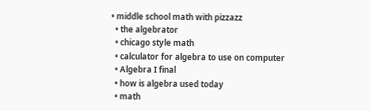• middle school math with pizzazz
  • the algebrator
  • chicago style math
  • calculator for algebra to use on computer
  • Algebra I final
  • how is algebra used today
  • math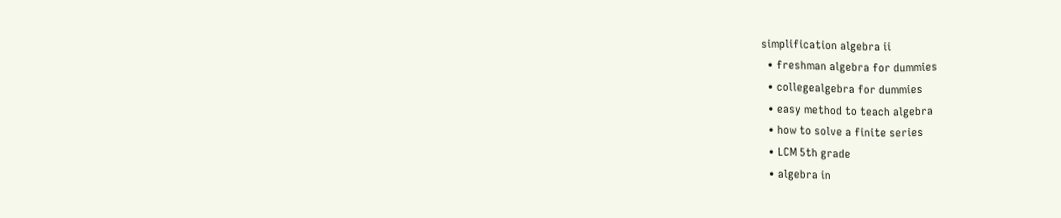simplification algebra ii
  • freshman algebra for dummies
  • collegealgebra for dummies
  • easy method to teach algebra
  • how to solve a finite series
  • LCM 5th grade
  • algebra in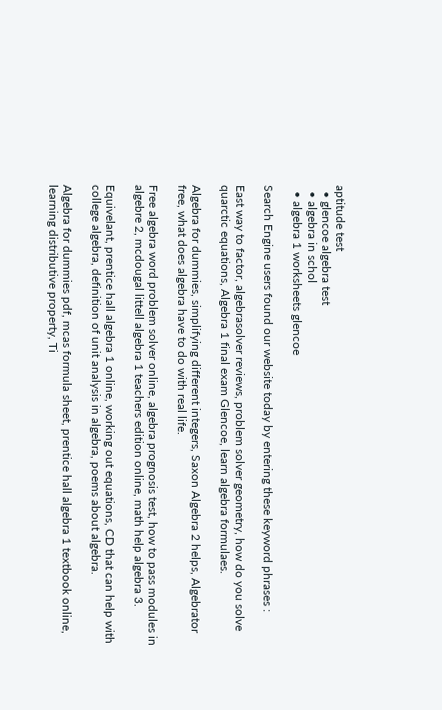aptitude test
  • glencoe algebra test
  • algebra in schol
  • algebra 1 worksheets glencoe

Search Engine users found our website today by entering these keyword phrases :

East way to factor, algebrasolver reviews, problem solver geometry, how do you solve quarctic equations, Algebra 1 final exam Glencoe, learn algebra formulaes.

Algebra for dummies, simplifying different integers, Saxon Algebra 2 helps, Algebrator free, what does algebra have to do with real life.

Free algebra word problem solver online, algebra prognosis test, how to pass modules in algebre 2, mcdougal littell algebra 1 teachers edition online, math help algebra 3.

Equivelant, prentice hall algebra 1 online, working out equations, CD that can help with college algebra, definition of unit analysis in algebra, poems about algebra.

Algebra for dummies pdf, mcas formula sheet, prentice hall algebra 1 textbook online, learning distributive property, Ti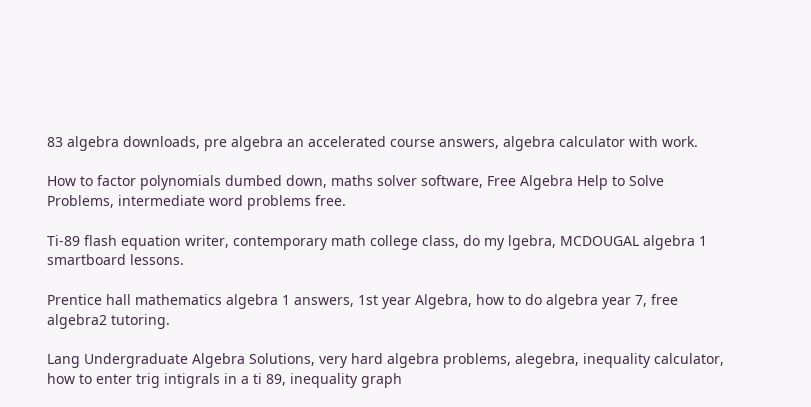83 algebra downloads, pre algebra an accelerated course answers, algebra calculator with work.

How to factor polynomials dumbed down, maths solver software, Free Algebra Help to Solve Problems, intermediate word problems free.

Ti-89 flash equation writer, contemporary math college class, do my lgebra, MCDOUGAL algebra 1 smartboard lessons.

Prentice hall mathematics algebra 1 answers, 1st year Algebra, how to do algebra year 7, free algebra2 tutoring.

Lang Undergraduate Algebra Solutions, very hard algebra problems, alegebra, inequality calculator, how to enter trig intigrals in a ti 89, inequality graph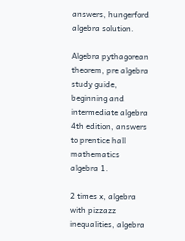answers, hungerford algebra solution.

Algebra pythagorean theorem, pre algebra study guide, beginning and intermediate algebra 4th edition, answers to prentice hall mathematics algebra 1.

2 times x, algebra with pizzazz inequalities, algebra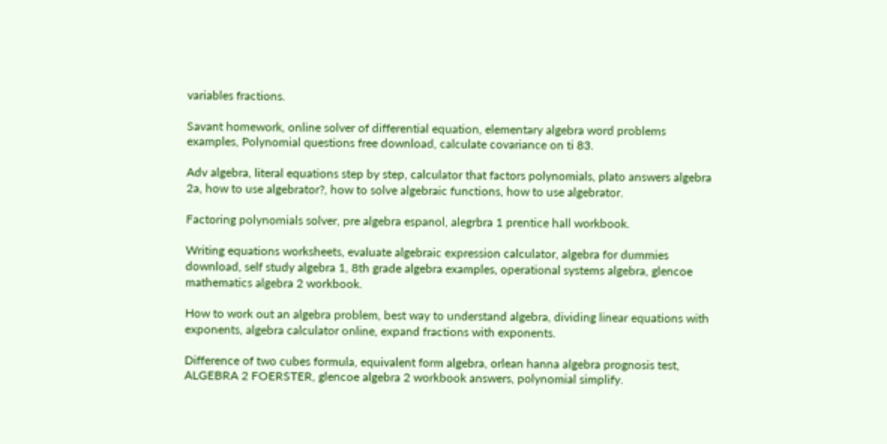variables fractions.

Savant homework, online solver of differential equation, elementary algebra word problems examples, Polynomial questions free download, calculate covariance on ti 83.

Adv algebra, literal equations step by step, calculator that factors polynomials, plato answers algebra 2a, how to use algebrator?, how to solve algebraic functions, how to use algebrator.

Factoring polynomials solver, pre algebra espanol, alegrbra 1 prentice hall workbook.

Writing equations worksheets, evaluate algebraic expression calculator, algebra for dummies download, self study algebra 1, 8th grade algebra examples, operational systems algebra, glencoe mathematics algebra 2 workbook.

How to work out an algebra problem, best way to understand algebra, dividing linear equations with exponents, algebra calculator online, expand fractions with exponents.

Difference of two cubes formula, equivalent form algebra, orlean hanna algebra prognosis test, ALGEBRA 2 FOERSTER, glencoe algebra 2 workbook answers, polynomial simplify.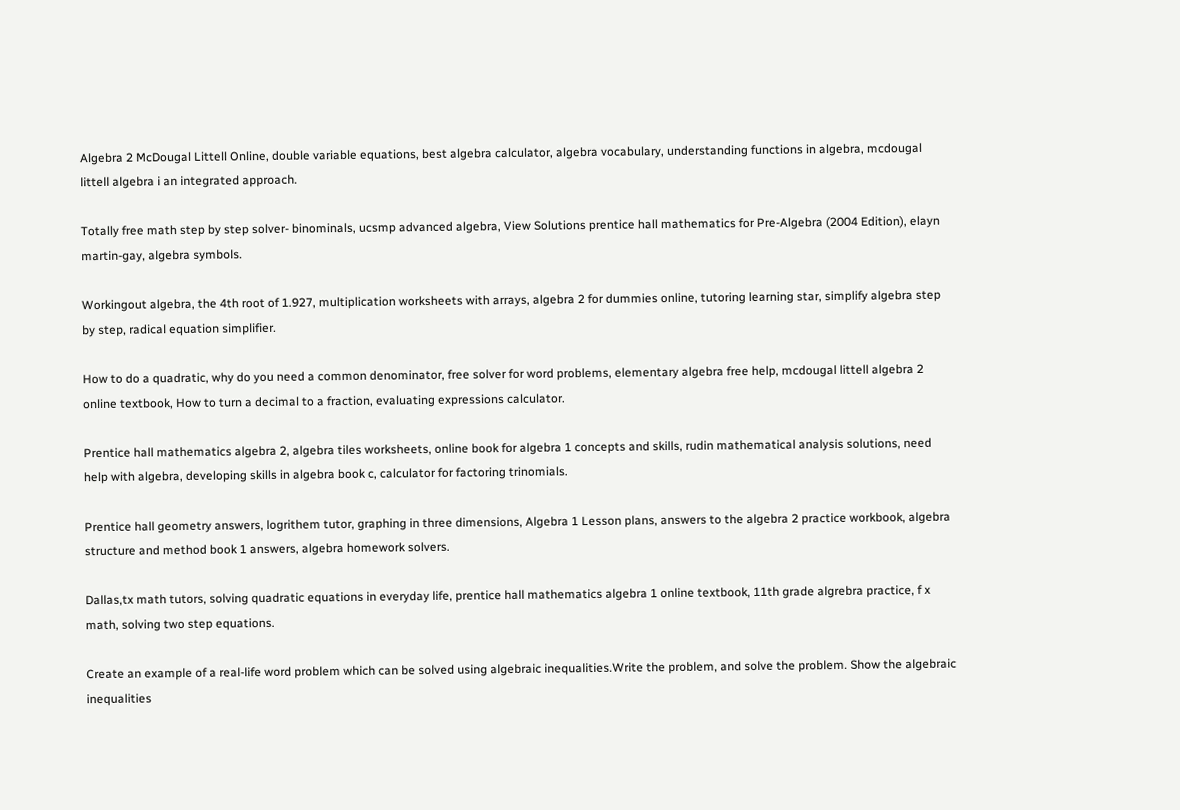Algebra 2 McDougal Littell Online, double variable equations, best algebra calculator, algebra vocabulary, understanding functions in algebra, mcdougal littell algebra i an integrated approach.

Totally free math step by step solver- binominals, ucsmp advanced algebra, View Solutions prentice hall mathematics for Pre-Algebra (2004 Edition), elayn martin-gay, algebra symbols.

Workingout algebra, the 4th root of 1.927, multiplication worksheets with arrays, algebra 2 for dummies online, tutoring learning star, simplify algebra step by step, radical equation simplifier.

How to do a quadratic, why do you need a common denominator, free solver for word problems, elementary algebra free help, mcdougal littell algebra 2 online textbook, How to turn a decimal to a fraction, evaluating expressions calculator.

Prentice hall mathematics algebra 2, algebra tiles worksheets, online book for algebra 1 concepts and skills, rudin mathematical analysis solutions, need help with algebra, developing skills in algebra book c, calculator for factoring trinomials.

Prentice hall geometry answers, logrithem tutor, graphing in three dimensions, Algebra 1 Lesson plans, answers to the algebra 2 practice workbook, algebra structure and method book 1 answers, algebra homework solvers.

Dallas,tx math tutors, solving quadratic equations in everyday life, prentice hall mathematics algebra 1 online textbook, 11th grade algrebra practice, f x math, solving two step equations.

Create an example of a real-life word problem which can be solved using algebraic inequalities.Write the problem, and solve the problem. Show the algebraic inequalities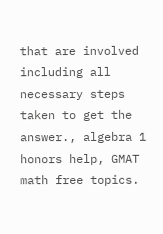that are involved including all necessary steps taken to get the answer., algebra 1 honors help, GMAT math free topics.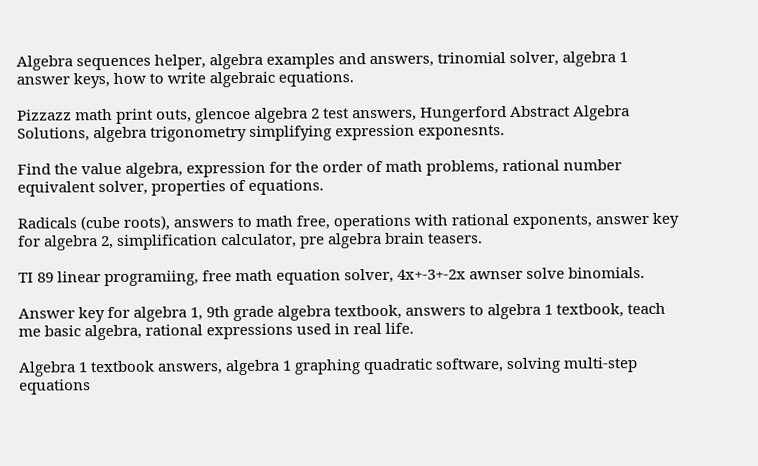Algebra sequences helper, algebra examples and answers, trinomial solver, algebra 1 answer keys, how to write algebraic equations.

Pizzazz math print outs, glencoe algebra 2 test answers, Hungerford Abstract Algebra Solutions, algebra trigonometry simplifying expression exponesnts.

Find the value algebra, expression for the order of math problems, rational number equivalent solver, properties of equations.

Radicals (cube roots), answers to math free, operations with rational exponents, answer key for algebra 2, simplification calculator, pre algebra brain teasers.

TI 89 linear programiing, free math equation solver, 4x+-3+-2x awnser solve binomials.

Answer key for algebra 1, 9th grade algebra textbook, answers to algebra 1 textbook, teach me basic algebra, rational expressions used in real life.

Algebra 1 textbook answers, algebra 1 graphing quadratic software, solving multi-step equations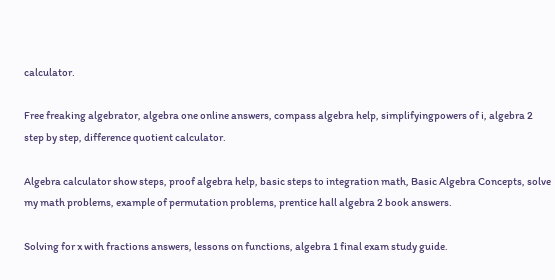calculator.

Free freaking algebrator, algebra one online answers, compass algebra help, simplifyingpowers of i, algebra 2 step by step, difference quotient calculator.

Algebra calculator show steps, proof algebra help, basic steps to integration math, Basic Algebra Concepts, solve my math problems, example of permutation problems, prentice hall algebra 2 book answers.

Solving for x with fractions answers, lessons on functions, algebra 1 final exam study guide.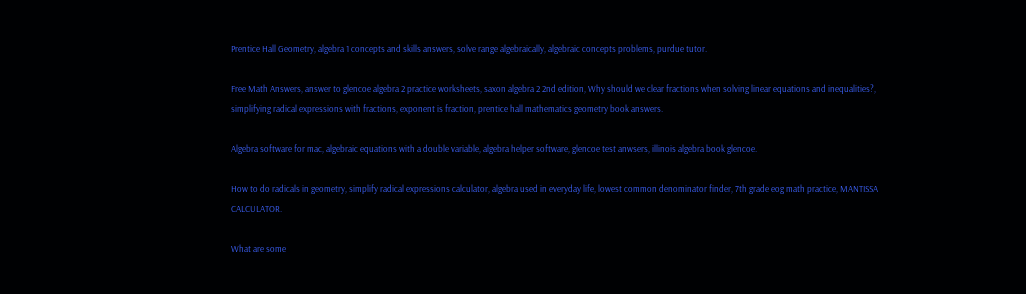Prentice Hall Geometry, algebra 1 concepts and skills answers, solve range algebraically, algebraic concepts problems, purdue tutor.

Free Math Answers, answer to glencoe algebra 2 practice worksheets, saxon algebra 2 2nd edition, Why should we clear fractions when solving linear equations and inequalities?, simplifying radical expressions with fractions, exponent is fraction, prentice hall mathematics geometry book answers.

Algebra software for mac, algebraic equations with a double variable, algebra helper software, glencoe test anwsers, illinois algebra book glencoe.

How to do radicals in geometry, simplify radical expressions calculator, algebra used in everyday life, lowest common denominator finder, 7th grade eog math practice, MANTISSA CALCULATOR.

What are some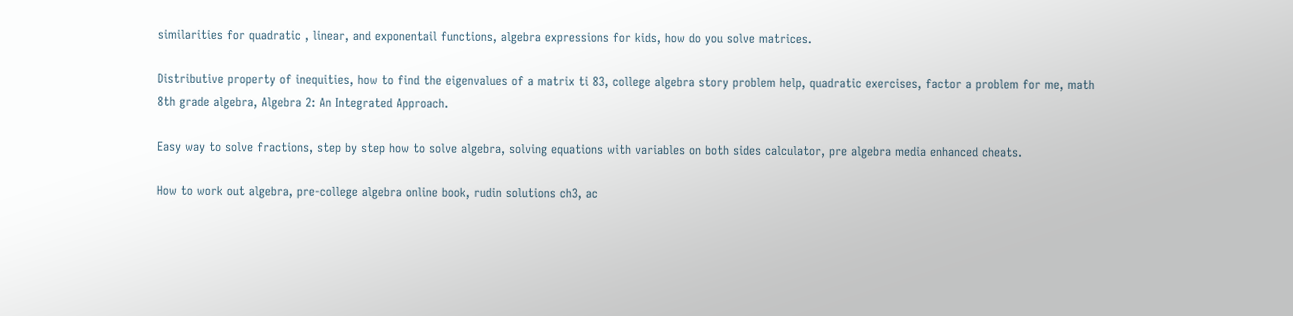similarities for quadratic , linear, and exponentail functions, algebra expressions for kids, how do you solve matrices.

Distributive property of inequities, how to find the eigenvalues of a matrix ti 83, college algebra story problem help, quadratic exercises, factor a problem for me, math 8th grade algebra, Algebra 2: An Integrated Approach.

Easy way to solve fractions, step by step how to solve algebra, solving equations with variables on both sides calculator, pre algebra media enhanced cheats.

How to work out algebra, pre-college algebra online book, rudin solutions ch3, ac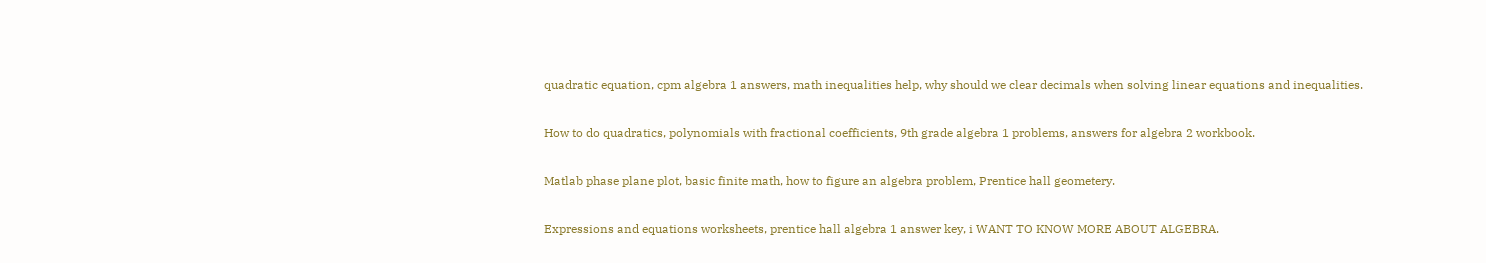quadratic equation, cpm algebra 1 answers, math inequalities help, why should we clear decimals when solving linear equations and inequalities.

How to do quadratics, polynomials with fractional coefficients, 9th grade algebra 1 problems, answers for algebra 2 workbook.

Matlab phase plane plot, basic finite math, how to figure an algebra problem, Prentice hall geometery.

Expressions and equations worksheets, prentice hall algebra 1 answer key, i WANT TO KNOW MORE ABOUT ALGEBRA.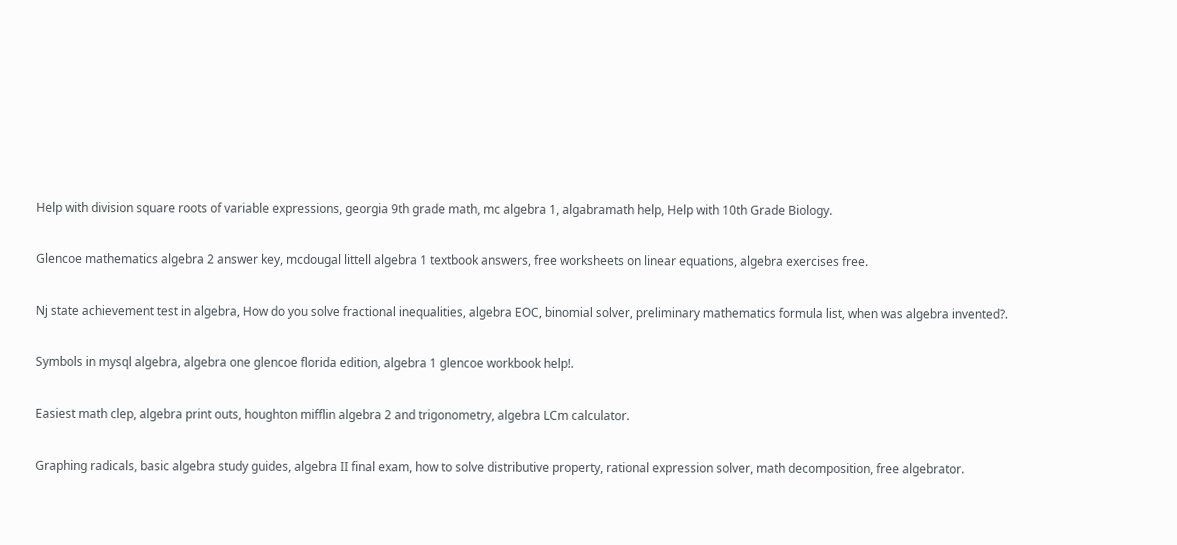Help with division square roots of variable expressions, georgia 9th grade math, mc algebra 1, algabramath help, Help with 10th Grade Biology.

Glencoe mathematics algebra 2 answer key, mcdougal littell algebra 1 textbook answers, free worksheets on linear equations, algebra exercises free.

Nj state achievement test in algebra, How do you solve fractional inequalities, algebra EOC, binomial solver, preliminary mathematics formula list, when was algebra invented?.

Symbols in mysql algebra, algebra one glencoe florida edition, algebra 1 glencoe workbook help!.

Easiest math clep, algebra print outs, houghton mifflin algebra 2 and trigonometry, algebra LCm calculator.

Graphing radicals, basic algebra study guides, algebra II final exam, how to solve distributive property, rational expression solver, math decomposition, free algebrator.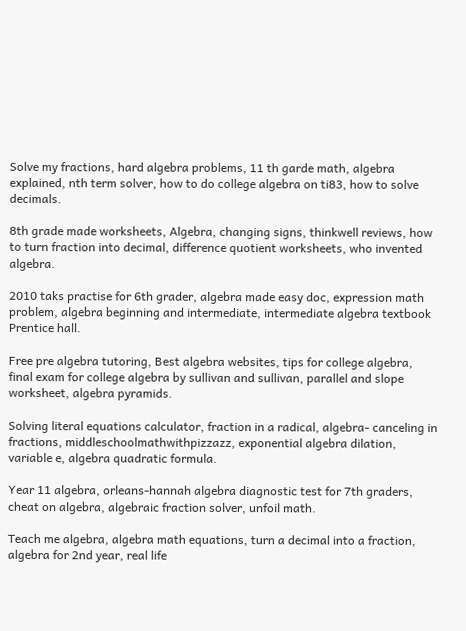Solve my fractions, hard algebra problems, 11 th garde math, algebra explained, nth term solver, how to do college algebra on ti83, how to solve decimals.

8th grade made worksheets, Algebra, changing signs, thinkwell reviews, how to turn fraction into decimal, difference quotient worksheets, who invented algebra.

2010 taks practise for 6th grader, algebra made easy doc, expression math problem, algebra beginning and intermediate, intermediate algebra textbook Prentice hall.

Free pre algebra tutoring, Best algebra websites, tips for college algebra, final exam for college algebra by sullivan and sullivan, parallel and slope worksheet, algebra pyramids.

Solving literal equations calculator, fraction in a radical, algebra- canceling in fractions, middleschoolmathwithpizzazz, exponential algebra dilation, variable e, algebra quadratic formula.

Year 11 algebra, orleans-hannah algebra diagnostic test for 7th graders, cheat on algebra, algebraic fraction solver, unfoil math.

Teach me algebra, algebra math equations, turn a decimal into a fraction, algebra for 2nd year, real life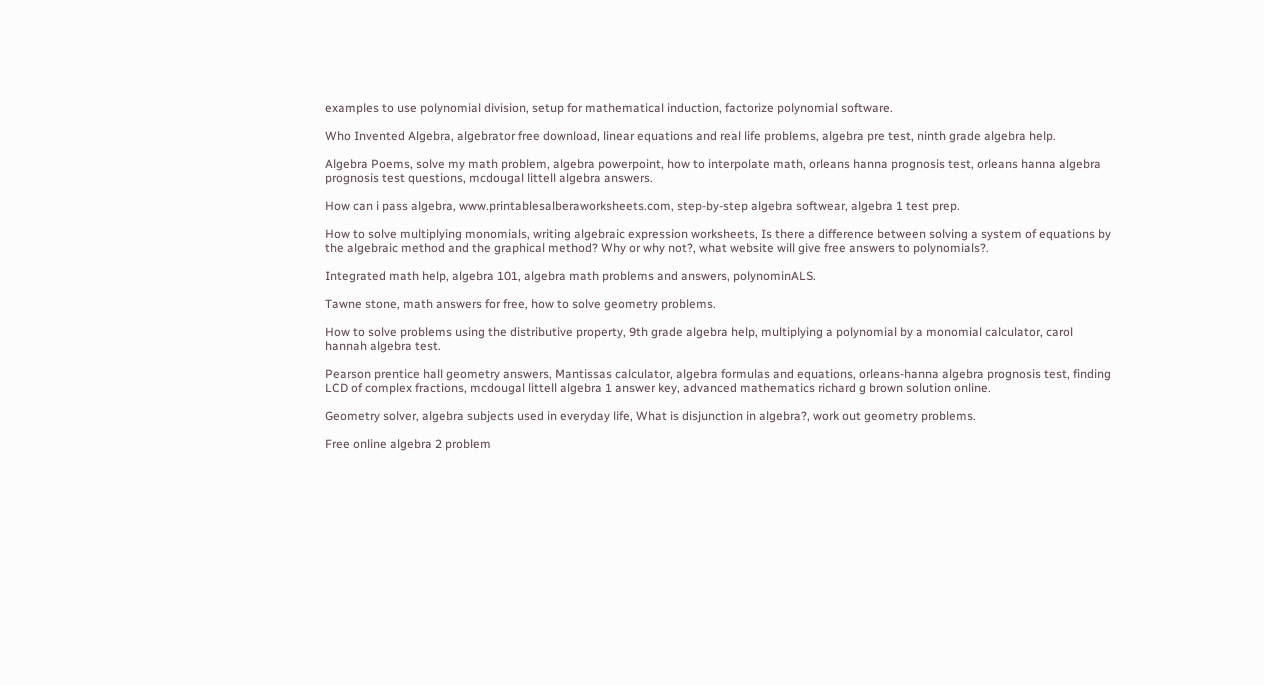examples to use polynomial division, setup for mathematical induction, factorize polynomial software.

Who Invented Algebra, algebrator free download, linear equations and real life problems, algebra pre test, ninth grade algebra help.

Algebra Poems, solve my math problem, algebra powerpoint, how to interpolate math, orleans hanna prognosis test, orleans hanna algebra prognosis test questions, mcdougal littell algebra answers.

How can i pass algebra, www.printablesalberaworksheets.com, step-by-step algebra softwear, algebra 1 test prep.

How to solve multiplying monomials, writing algebraic expression worksheets, Is there a difference between solving a system of equations by the algebraic method and the graphical method? Why or why not?, what website will give free answers to polynomials?.

Integrated math help, algebra 101, algebra math problems and answers, polynominALS.

Tawne stone, math answers for free, how to solve geometry problems.

How to solve problems using the distributive property, 9th grade algebra help, multiplying a polynomial by a monomial calculator, carol hannah algebra test.

Pearson prentice hall geometry answers, Mantissas calculator, algebra formulas and equations, orleans-hanna algebra prognosis test, finding LCD of complex fractions, mcdougal littell algebra 1 answer key, advanced mathematics richard g brown solution online.

Geometry solver, algebra subjects used in everyday life, What is disjunction in algebra?, work out geometry problems.

Free online algebra 2 problem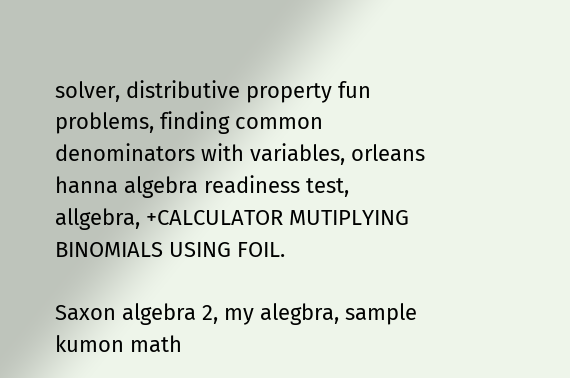solver, distributive property fun problems, finding common denominators with variables, orleans hanna algebra readiness test, allgebra, +CALCULATOR MUTIPLYING BINOMIALS USING FOIL.

Saxon algebra 2, my alegbra, sample kumon math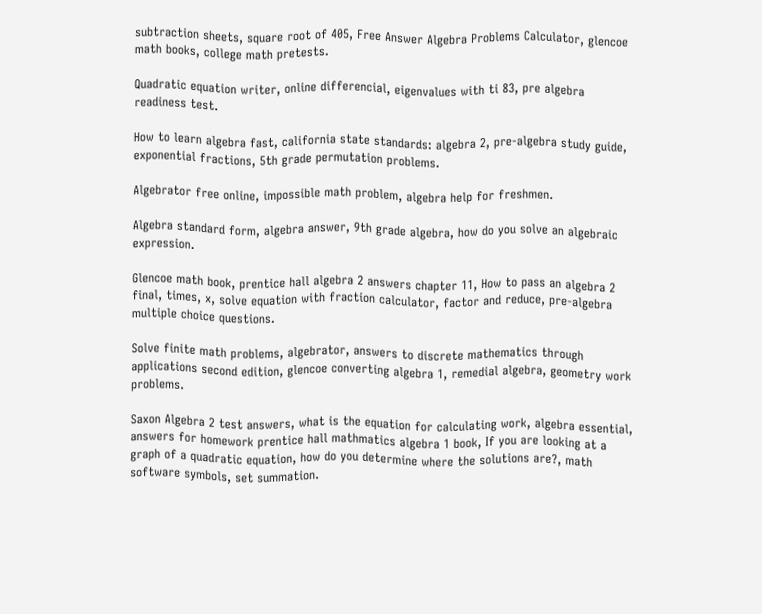subtraction sheets, square root of 405, Free Answer Algebra Problems Calculator, glencoe math books, college math pretests.

Quadratic equation writer, online differencial, eigenvalues with ti 83, pre algebra readiness test.

How to learn algebra fast, california state standards: algebra 2, pre-algebra study guide, exponential fractions, 5th grade permutation problems.

Algebrator free online, impossible math problem, algebra help for freshmen.

Algebra standard form, algebra answer, 9th grade algebra, how do you solve an algebraic expression.

Glencoe math book, prentice hall algebra 2 answers chapter 11, How to pass an algebra 2 final, times, x, solve equation with fraction calculator, factor and reduce, pre-algebra multiple choice questions.

Solve finite math problems, algebrator, answers to discrete mathematics through applications second edition, glencoe converting algebra 1, remedial algebra, geometry work problems.

Saxon Algebra 2 test answers, what is the equation for calculating work, algebra essential, answers for homework prentice hall mathmatics algebra 1 book, If you are looking at a graph of a quadratic equation, how do you determine where the solutions are?, math software symbols, set summation.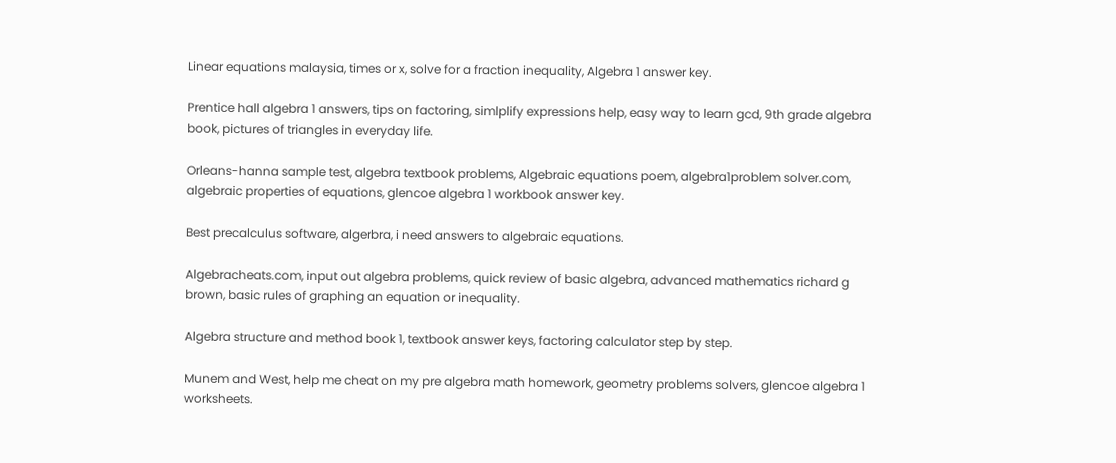Linear equations malaysia, times or x, solve for a fraction inequality, Algebra 1 answer key.

Prentice hall algebra 1 answers, tips on factoring, simlplify expressions help, easy way to learn gcd, 9th grade algebra book, pictures of triangles in everyday life.

Orleans-hanna sample test, algebra textbook problems, Algebraic equations poem, algebra1problem solver.com, algebraic properties of equations, glencoe algebra 1 workbook answer key.

Best precalculus software, algerbra, i need answers to algebraic equations.

Algebracheats.com, input out algebra problems, quick review of basic algebra, advanced mathematics richard g brown, basic rules of graphing an equation or inequality.

Algebra structure and method book 1, textbook answer keys, factoring calculator step by step.

Munem and West, help me cheat on my pre algebra math homework, geometry problems solvers, glencoe algebra 1 worksheets.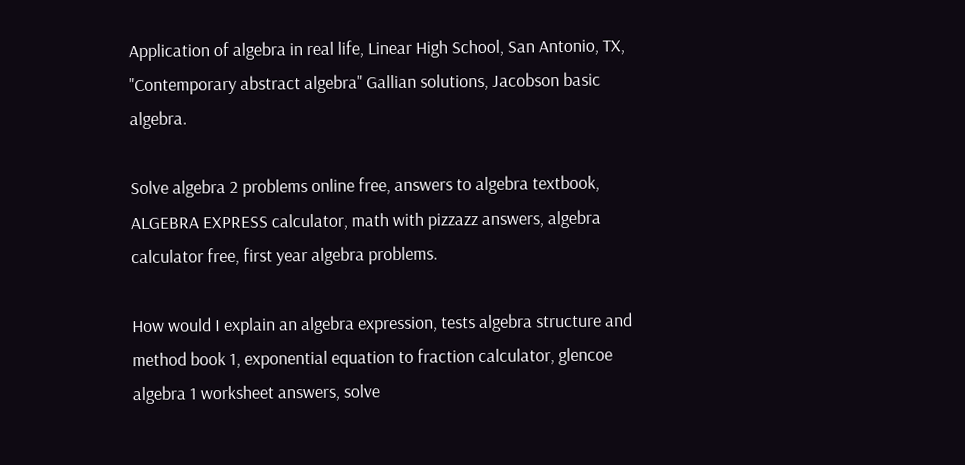Application of algebra in real life, Linear High School, San Antonio, TX, "Contemporary abstract algebra" Gallian solutions, Jacobson basic algebra.

Solve algebra 2 problems online free, answers to algebra textbook, ALGEBRA EXPRESS calculator, math with pizzazz answers, algebra calculator free, first year algebra problems.

How would I explain an algebra expression, tests algebra structure and method book 1, exponential equation to fraction calculator, glencoe algebra 1 worksheet answers, solve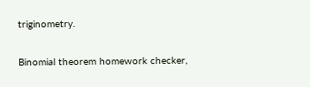triginometry.

Binomial theorem homework checker,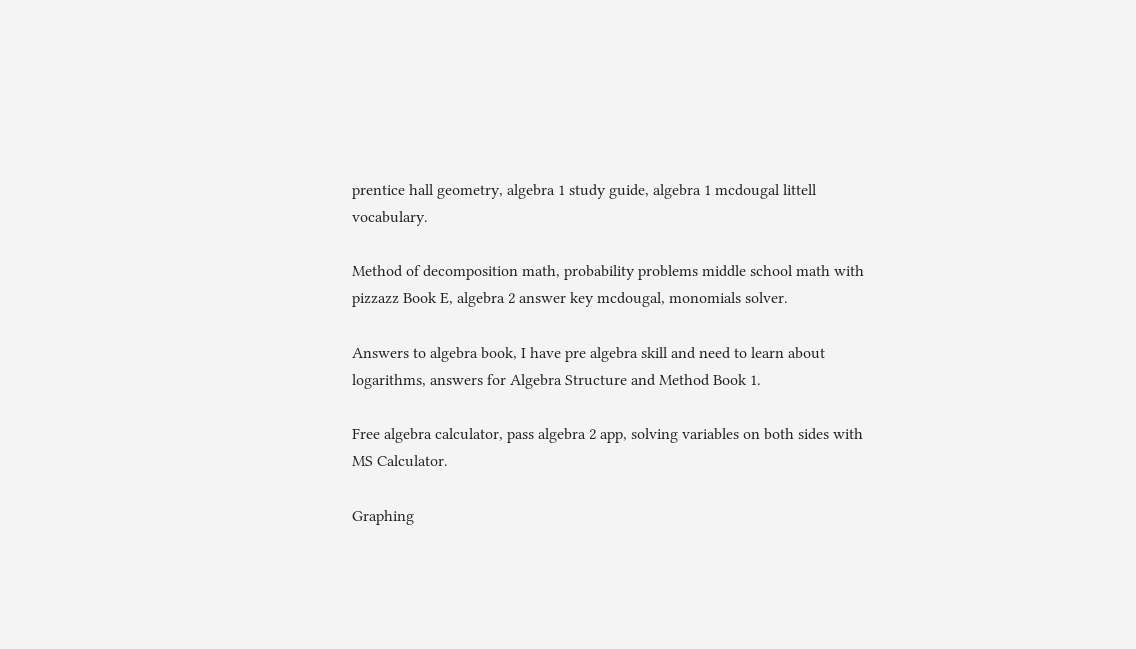prentice hall geometry, algebra 1 study guide, algebra 1 mcdougal littell vocabulary.

Method of decomposition math, probability problems middle school math with pizzazz Book E, algebra 2 answer key mcdougal, monomials solver.

Answers to algebra book, I have pre algebra skill and need to learn about logarithms, answers for Algebra Structure and Method Book 1.

Free algebra calculator, pass algebra 2 app, solving variables on both sides with MS Calculator.

Graphing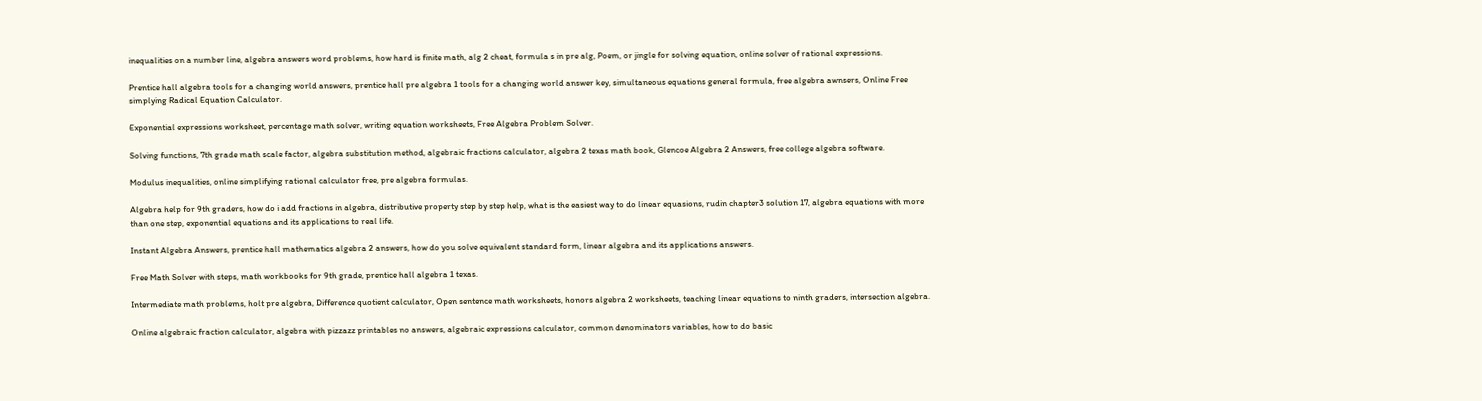inequalities on a number line, algebra answers word problems, how hard is finite math, alg 2 cheat, formula s in pre alg, Poem, or jingle for solving equation, online solver of rational expressions.

Prentice hall algebra tools for a changing world answers, prentice hall pre algebra 1 tools for a changing world answer key, simultaneous equations general formula, free algebra awnsers, Online Free simplying Radical Equation Calculator.

Exponential expressions worksheet, percentage math solver, writing equation worksheets, Free Algebra Problem Solver.

Solving functions, 7th grade math scale factor, algebra substitution method, algebraic fractions calculator, algebra 2 texas math book, Glencoe Algebra 2 Answers, free college algebra software.

Modulus inequalities, online simplifying rational calculator free, pre algebra formulas.

Algebra help for 9th graders, how do i add fractions in algebra, distributive property step by step help, what is the easiest way to do linear equasions, rudin chapter3 solution 17, algebra equations with more than one step, exponential equations and its applications to real life.

Instant Algebra Answers, prentice hall mathematics algebra 2 answers, how do you solve equivalent standard form, linear algebra and its applications answers.

Free Math Solver with steps, math workbooks for 9th grade, prentice hall algebra 1 texas.

Intermediate math problems, holt pre algebra, Difference quotient calculator, Open sentence math worksheets, honors algebra 2 worksheets, teaching linear equations to ninth graders, intersection algebra.

Online algebraic fraction calculator, algebra with pizzazz printables no answers, algebraic expressions calculator, common denominators variables, how to do basic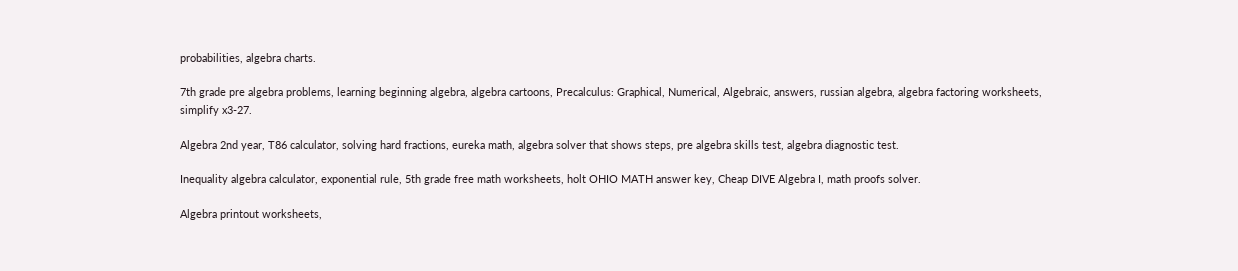probabilities, algebra charts.

7th grade pre algebra problems, learning beginning algebra, algebra cartoons, Precalculus: Graphical, Numerical, Algebraic, answers, russian algebra, algebra factoring worksheets, simplify x3-27.

Algebra 2nd year, T86 calculator, solving hard fractions, eureka math, algebra solver that shows steps, pre algebra skills test, algebra diagnostic test.

Inequality algebra calculator, exponential rule, 5th grade free math worksheets, holt OHIO MATH answer key, Cheap DIVE Algebra I, math proofs solver.

Algebra printout worksheets,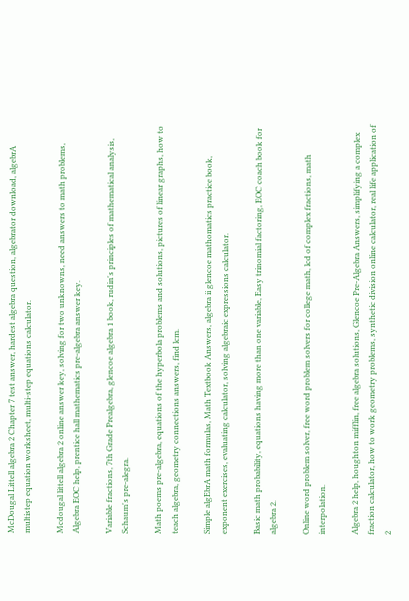McDougal Littell algebra 2 Chapter 7 test answer, hardest algebra question, algebrator download, algebrA multistep equation worksheet, multi-step equations calculator.

Mcdougal littell algebra 2 online answer key, solving for two unknowns, need answers to math problems, Algebra EOC help, prentice hall mathematics pre-algebra answer key.

Variable fractions, 7th Grade Prealgebra, glencoe algebra 1 book, rudin's principles of mathematical analysis, Schaum's pre-alegra.

Math poems pre-algebra, equations of the hyperbola problems and solutions, pictures of linear graphs, how to teach algebra, geometry connections answers, find lcm.

Simple algEbrA math formulas, Math Textbook Answers, algebra ii glencoe mathomatics practice book, exponent exercises, evaluating calculator, solving algebraic expressions calculator.

Basic math probability, equations having more than one variable, Easy trinomial factoring, EOC coach book for algebra 2.

Online word problem solver, free word problem solvers for college math, lcd of complex fractions, math interpolation.

Algebra 2 help, houghton mifflin, free algebra solutions, Glencoe Pre-Algebra Answers, simplifying a complex fraction calculator, how to work geometry problems, synthetic division online calculator, real life application of 2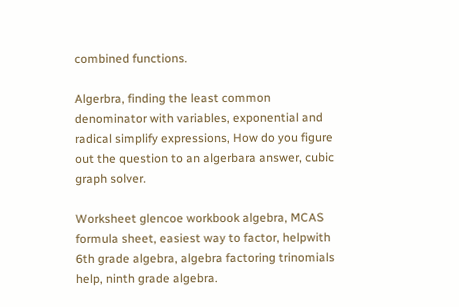combined functions.

Algerbra, finding the least common denominator with variables, exponential and radical simplify expressions, How do you figure out the question to an algerbara answer, cubic graph solver.

Worksheet glencoe workbook algebra, MCAS formula sheet, easiest way to factor, helpwith 6th grade algebra, algebra factoring trinomials help, ninth grade algebra.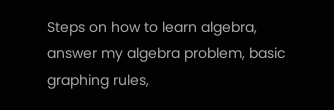Steps on how to learn algebra, answer my algebra problem, basic graphing rules,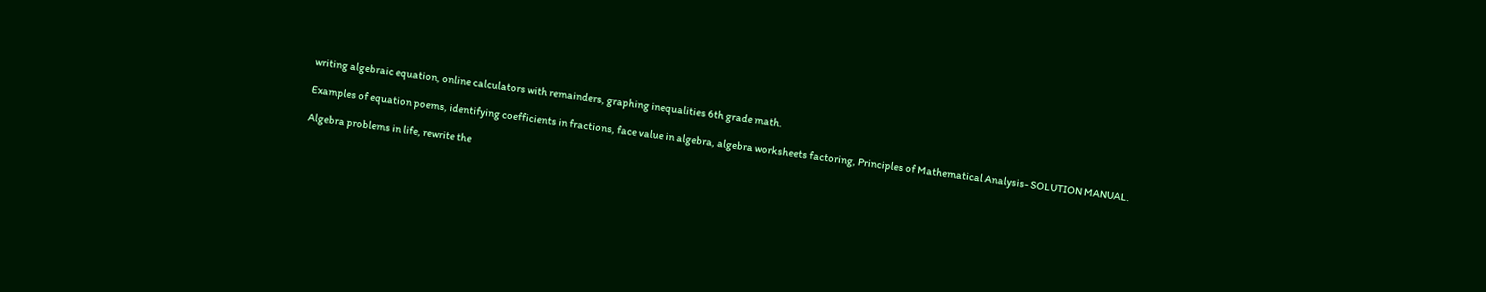writing algebraic equation, online calculators with remainders, graphing inequalities 6th grade math.

Examples of equation poems, identifying coefficients in fractions, face value in algebra, algebra worksheets factoring, Principles of Mathematical Analysis- SOLUTION MANUAL.

Algebra problems in life, rewrite the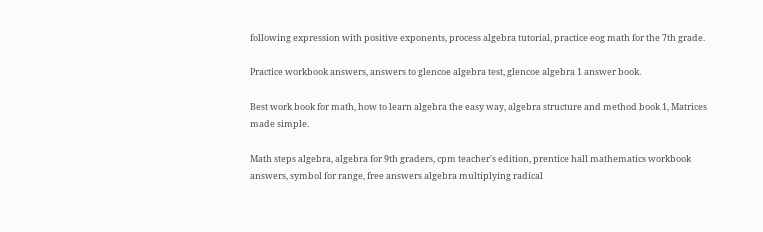following expression with positive exponents, process algebra tutorial, practice eog math for the 7th grade.

Practice workbook answers, answers to glencoe algebra test, glencoe algebra 1 answer book.

Best work book for math, how to learn algebra the easy way, algebra structure and method book 1, Matrices made simple.

Math steps algebra, algebra for 9th graders, cpm teacher's edition, prentice hall mathematics workbook answers, symbol for range, free answers algebra multiplying radical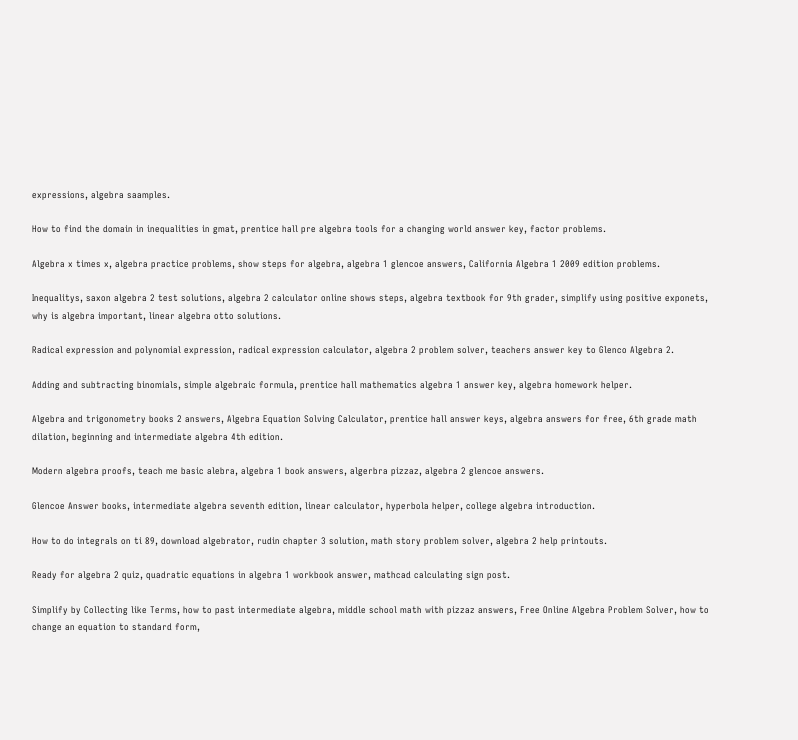expressions, algebra saamples.

How to find the domain in inequalities in gmat, prentice hall pre algebra tools for a changing world answer key, factor problems.

Algebra x times x, algebra practice problems, show steps for algebra, algebra 1 glencoe answers, California Algebra 1 2009 edition problems.

Inequalitys, saxon algebra 2 test solutions, algebra 2 calculator online shows steps, algebra textbook for 9th grader, simplify using positive exponets, why is algebra important, linear algebra otto solutions.

Radical expression and polynomial expression, radical expression calculator, algebra 2 problem solver, teachers answer key to Glenco Algebra 2.

Adding and subtracting binomials, simple algebraic formula, prentice hall mathematics algebra 1 answer key, algebra homework helper.

Algebra and trigonometry books 2 answers, Algebra Equation Solving Calculator, prentice hall answer keys, algebra answers for free, 6th grade math dilation, beginning and intermediate algebra 4th edition.

Modern algebra proofs, teach me basic alebra, algebra 1 book answers, algerbra pizzaz, algebra 2 glencoe answers.

Glencoe Answer books, intermediate algebra seventh edition, linear calculator, hyperbola helper, college algebra introduction.

How to do integrals on ti 89, download algebrator, rudin chapter 3 solution, math story problem solver, algebra 2 help printouts.

Ready for algebra 2 quiz, quadratic equations in algebra 1 workbook answer, mathcad calculating sign post.

Simplify by Collecting like Terms, how to past intermediate algebra, middle school math with pizzaz answers, Free Online Algebra Problem Solver, how to change an equation to standard form,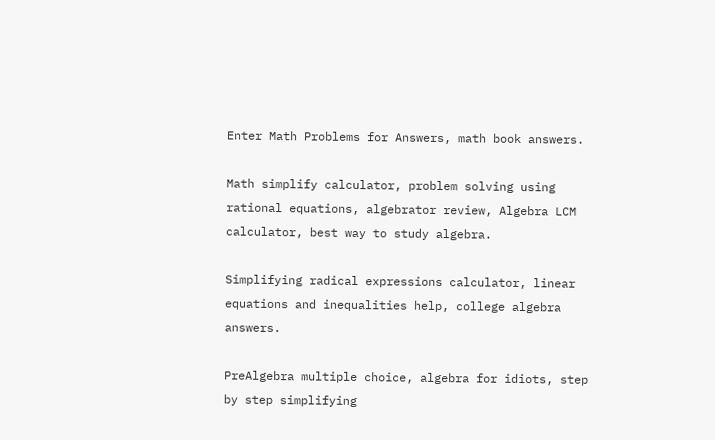Enter Math Problems for Answers, math book answers.

Math simplify calculator, problem solving using rational equations, algebrator review, Algebra LCM calculator, best way to study algebra.

Simplifying radical expressions calculator, linear equations and inequalities help, college algebra answers.

PreAlgebra multiple choice, algebra for idiots, step by step simplifying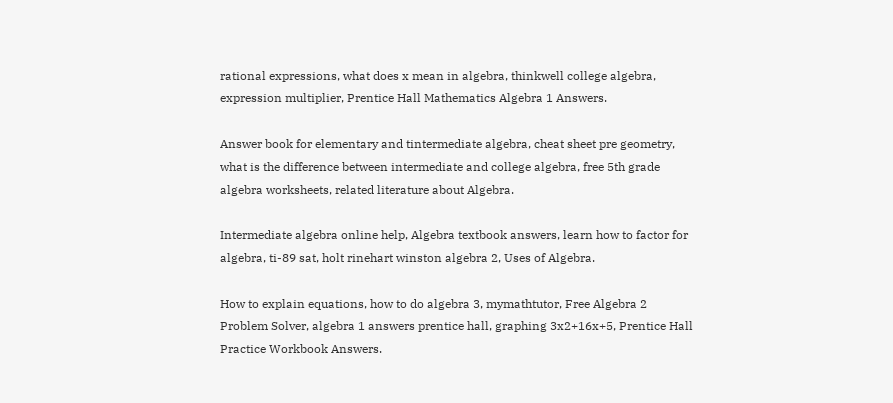rational expressions, what does x mean in algebra, thinkwell college algebra, expression multiplier, Prentice Hall Mathematics Algebra 1 Answers.

Answer book for elementary and tintermediate algebra, cheat sheet pre geometry, what is the difference between intermediate and college algebra, free 5th grade algebra worksheets, related literature about Algebra.

Intermediate algebra online help, Algebra textbook answers, learn how to factor for algebra, ti-89 sat, holt rinehart winston algebra 2, Uses of Algebra.

How to explain equations, how to do algebra 3, mymathtutor, Free Algebra 2 Problem Solver, algebra 1 answers prentice hall, graphing 3x2+16x+5, Prentice Hall Practice Workbook Answers.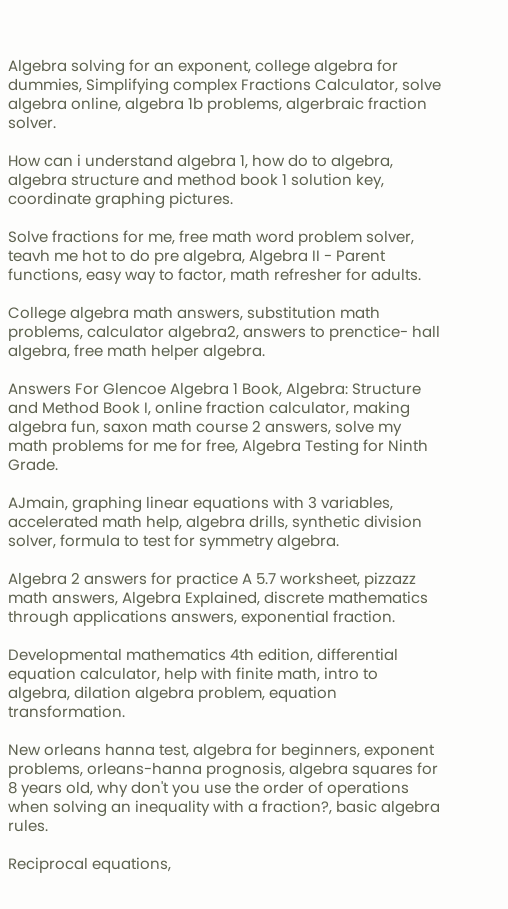Algebra solving for an exponent, college algebra for dummies, Simplifying complex Fractions Calculator, solve algebra online, algebra 1b problems, algerbraic fraction solver.

How can i understand algebra 1, how do to algebra, algebra structure and method book 1 solution key, coordinate graphing pictures.

Solve fractions for me, free math word problem solver, teavh me hot to do pre algebra, Algebra II - Parent functions, easy way to factor, math refresher for adults.

College algebra math answers, substitution math problems, calculator algebra2, answers to prenctice- hall algebra, free math helper algebra.

Answers For Glencoe Algebra 1 Book, Algebra: Structure and Method Book I, online fraction calculator, making algebra fun, saxon math course 2 answers, solve my math problems for me for free, Algebra Testing for Ninth Grade.

AJmain, graphing linear equations with 3 variables, accelerated math help, algebra drills, synthetic division solver, formula to test for symmetry algebra.

Algebra 2 answers for practice A 5.7 worksheet, pizzazz math answers, Algebra Explained, discrete mathematics through applications answers, exponential fraction.

Developmental mathematics 4th edition, differential equation calculator, help with finite math, intro to algebra, dilation algebra problem, equation transformation.

New orleans hanna test, algebra for beginners, exponent problems, orleans-hanna prognosis, algebra squares for 8 years old, why don't you use the order of operations when solving an inequality with a fraction?, basic algebra rules.

Reciprocal equations,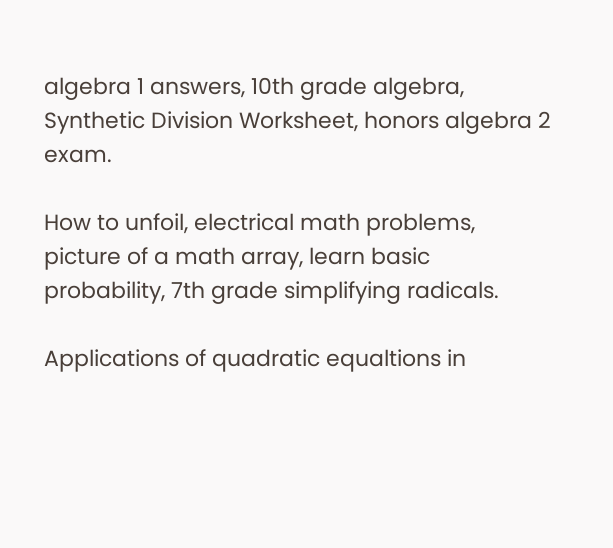algebra 1 answers, 10th grade algebra, Synthetic Division Worksheet, honors algebra 2 exam.

How to unfoil, electrical math problems, picture of a math array, learn basic probability, 7th grade simplifying radicals.

Applications of quadratic equaltions in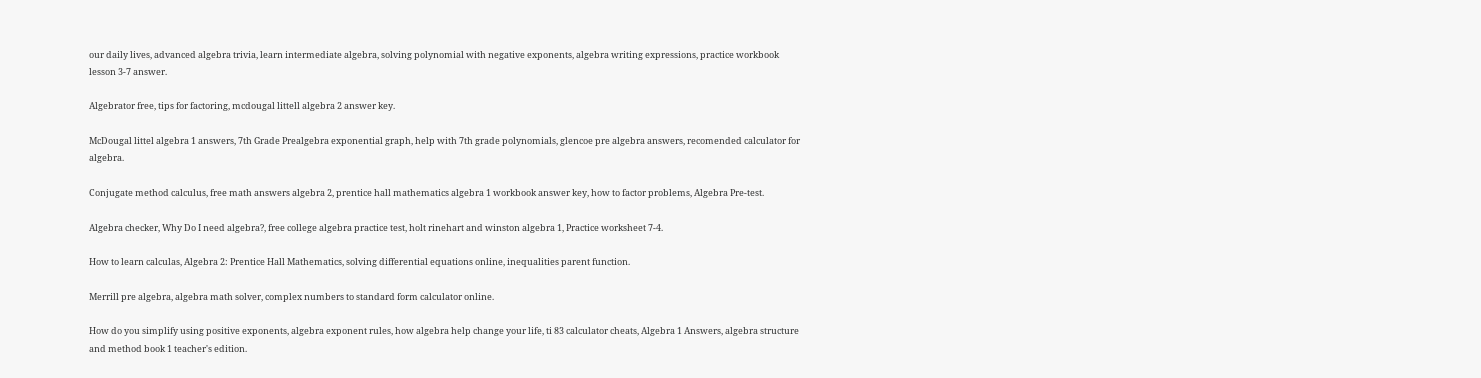our daily lives, advanced algebra trivia, learn intermediate algebra, solving polynomial with negative exponents, algebra writing expressions, practice workbook lesson 3-7 answer.

Algebrator free, tips for factoring, mcdougal littell algebra 2 answer key.

McDougal littel algebra 1 answers, 7th Grade Prealgebra exponential graph, help with 7th grade polynomials, glencoe pre algebra answers, recomended calculator for algebra.

Conjugate method calculus, free math answers algebra 2, prentice hall mathematics algebra 1 workbook answer key, how to factor problems, Algebra Pre-test.

Algebra checker, Why Do I need algebra?, free college algebra practice test, holt rinehart and winston algebra 1, Practice worksheet 7-4.

How to learn calculas, Algebra 2: Prentice Hall Mathematics, solving differential equations online, inequalities parent function.

Merrill pre algebra, algebra math solver, complex numbers to standard form calculator online.

How do you simplify using positive exponents, algebra exponent rules, how algebra help change your life, ti 83 calculator cheats, Algebra 1 Answers, algebra structure and method book 1 teacher's edition.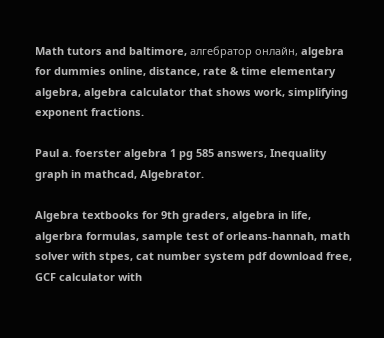Math tutors and baltimore, алгебратор онлайн, algebra for dummies online, distance, rate & time elementary algebra, algebra calculator that shows work, simplifying exponent fractions.

Paul a. foerster algebra 1 pg 585 answers, Inequality graph in mathcad, Algebrator.

Algebra textbooks for 9th graders, algebra in life, algerbra formulas, sample test of orleans-hannah, math solver with stpes, cat number system pdf download free, GCF calculator with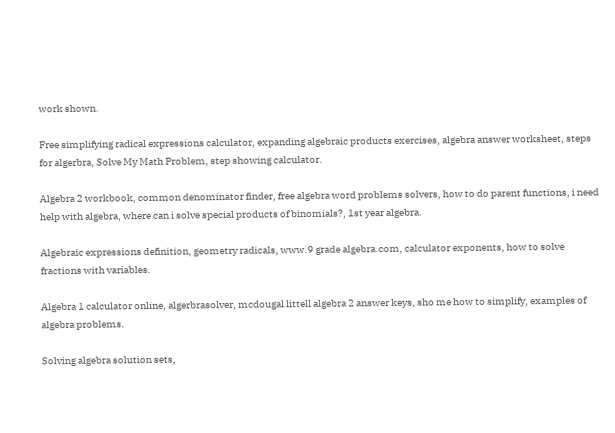work shown.

Free simplifying radical expressions calculator, expanding algebraic products exercises, algebra answer worksheet, steps for algerbra, Solve My Math Problem, step showing calculator.

Algebra 2 workbook, common denominator finder, free algebra word problems solvers, how to do parent functions, i need help with algebra, where can i solve special products of binomials?, 1st year algebra.

Algebraic expressions definition, geometry radicals, www.9 grade algebra.com, calculator exponents, how to solve fractions with variables.

Algebra 1 calculator online, algerbrasolver, mcdougal littell algebra 2 answer keys, sho me how to simplify, examples of algebra problems.

Solving algebra solution sets,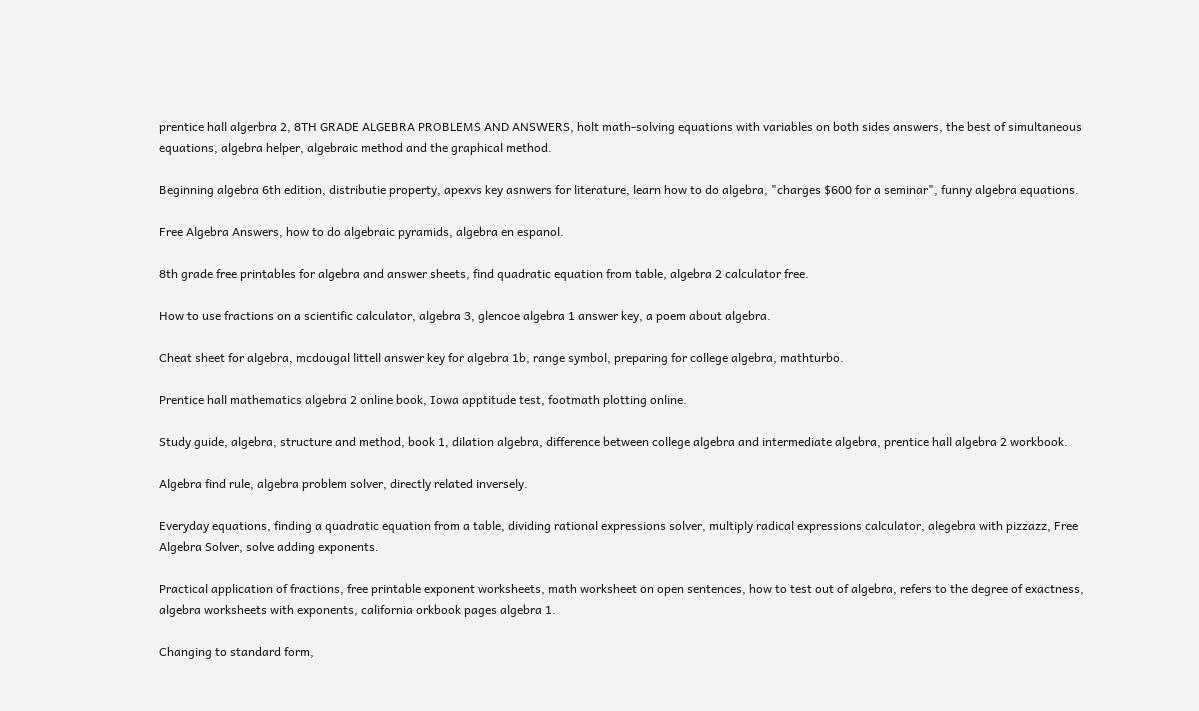prentice hall algerbra 2, 8TH GRADE ALGEBRA PROBLEMS AND ANSWERS, holt math-solving equations with variables on both sides answers, the best of simultaneous equations, algebra helper, algebraic method and the graphical method.

Beginning algebra 6th edition, distributie property, apexvs key asnwers for literature, learn how to do algebra, "charges $600 for a seminar", funny algebra equations.

Free Algebra Answers, how to do algebraic pyramids, algebra en espanol.

8th grade free printables for algebra and answer sheets, find quadratic equation from table, algebra 2 calculator free.

How to use fractions on a scientific calculator, algebra 3, glencoe algebra 1 answer key, a poem about algebra.

Cheat sheet for algebra, mcdougal littell answer key for algebra 1b, range symbol, preparing for college algebra, mathturbo.

Prentice hall mathematics algebra 2 online book, Iowa apptitude test, footmath plotting online.

Study guide, algebra, structure and method, book 1, dilation algebra, difference between college algebra and intermediate algebra, prentice hall algebra 2 workbook.

Algebra find rule, algebra problem solver, directly related inversely.

Everyday equations, finding a quadratic equation from a table, dividing rational expressions solver, multiply radical expressions calculator, alegebra with pizzazz, Free Algebra Solver, solve adding exponents.

Practical application of fractions, free printable exponent worksheets, math worksheet on open sentences, how to test out of algebra, refers to the degree of exactness, algebra worksheets with exponents, california orkbook pages algebra 1.

Changing to standard form,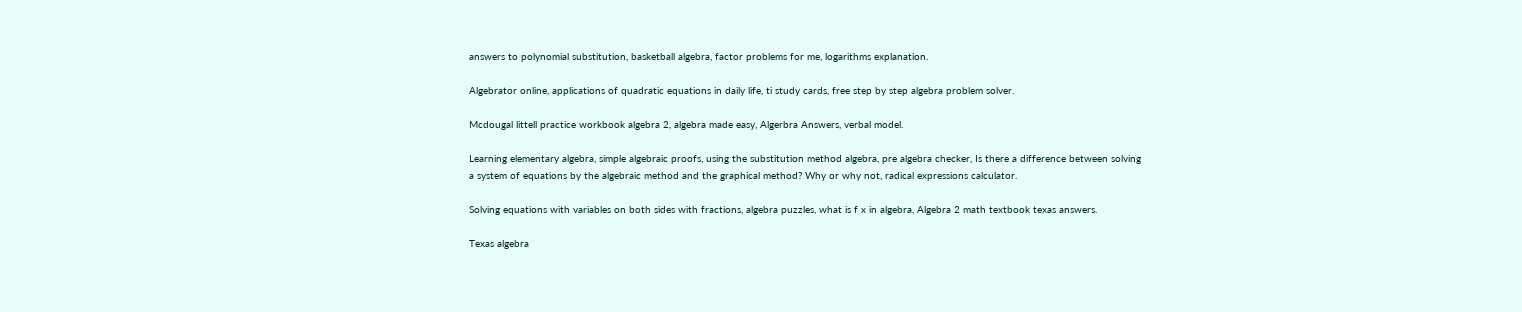answers to polynomial substitution, basketball algebra, factor problems for me, logarithms explanation.

Algebrator online, applications of quadratic equations in daily life, ti study cards, free step by step algebra problem solver.

Mcdougal littell practice workbook algebra 2, algebra made easy, Algerbra Answers, verbal model.

Learning elementary algebra, simple algebraic proofs, using the substitution method algebra, pre algebra checker, Is there a difference between solving a system of equations by the algebraic method and the graphical method? Why or why not, radical expressions calculator.

Solving equations with variables on both sides with fractions, algebra puzzles, what is f x in algebra, Algebra 2 math textbook texas answers.

Texas algebra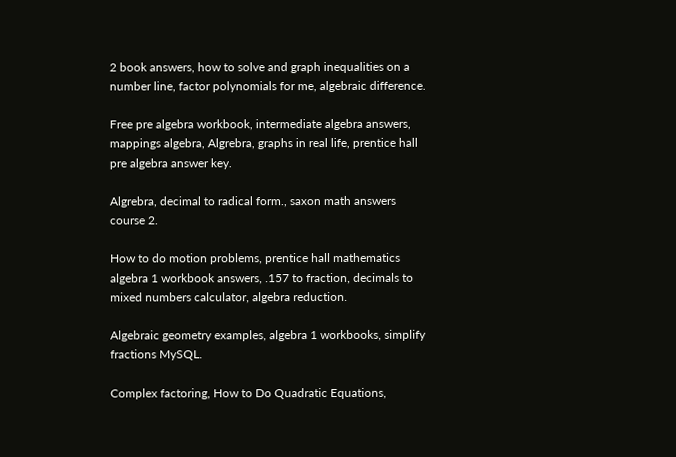2 book answers, how to solve and graph inequalities on a number line, factor polynomials for me, algebraic difference.

Free pre algebra workbook, intermediate algebra answers, mappings algebra, Algrebra, graphs in real life, prentice hall pre algebra answer key.

Algrebra, decimal to radical form., saxon math answers course 2.

How to do motion problems, prentice hall mathematics algebra 1 workbook answers, .157 to fraction, decimals to mixed numbers calculator, algebra reduction.

Algebraic geometry examples, algebra 1 workbooks, simplify fractions MySQL.

Complex factoring, How to Do Quadratic Equations,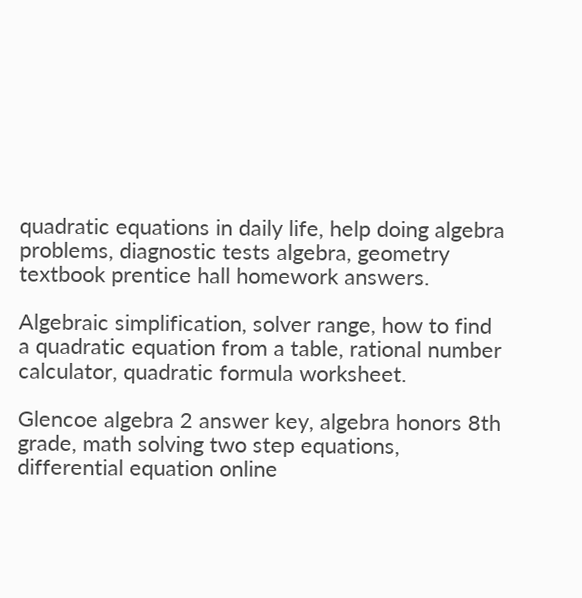quadratic equations in daily life, help doing algebra problems, diagnostic tests algebra, geometry textbook prentice hall homework answers.

Algebraic simplification, solver range, how to find a quadratic equation from a table, rational number calculator, quadratic formula worksheet.

Glencoe algebra 2 answer key, algebra honors 8th grade, math solving two step equations, differential equation online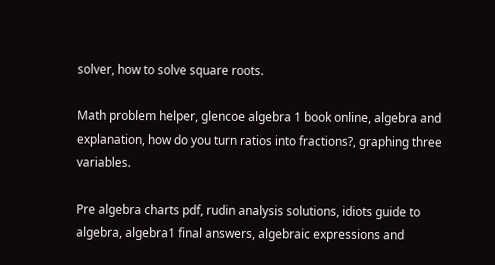solver, how to solve square roots.

Math problem helper, glencoe algebra 1 book online, algebra and explanation, how do you turn ratios into fractions?, graphing three variables.

Pre algebra charts pdf, rudin analysis solutions, idiots guide to algebra, algebra1 final answers, algebraic expressions and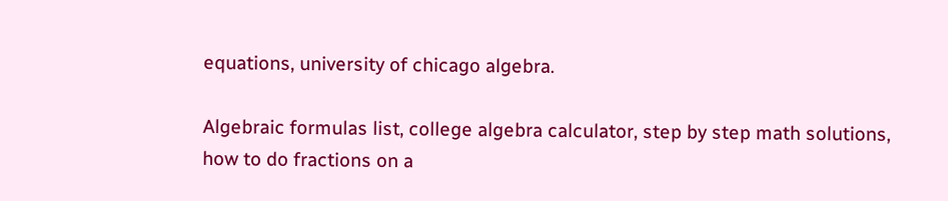equations, university of chicago algebra.

Algebraic formulas list, college algebra calculator, step by step math solutions, how to do fractions on a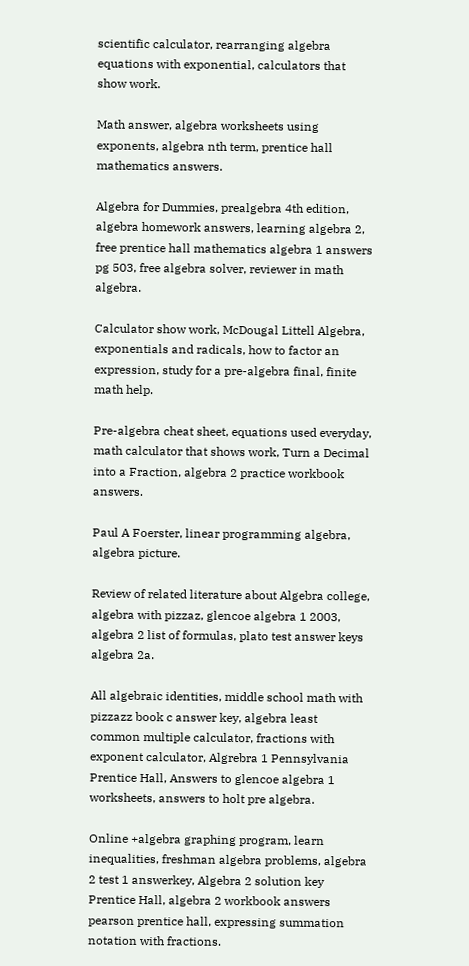scientific calculator, rearranging algebra equations with exponential, calculators that show work.

Math answer, algebra worksheets using exponents, algebra nth term, prentice hall mathematics answers.

Algebra for Dummies, prealgebra 4th edition, algebra homework answers, learning algebra 2, free prentice hall mathematics algebra 1 answers pg 503, free algebra solver, reviewer in math algebra.

Calculator show work, McDougal Littell Algebra, exponentials and radicals, how to factor an expression, study for a pre-algebra final, finite math help.

Pre-algebra cheat sheet, equations used everyday, math calculator that shows work, Turn a Decimal into a Fraction, algebra 2 practice workbook answers.

Paul A Foerster, linear programming algebra, algebra picture.

Review of related literature about Algebra college, algebra with pizzaz, glencoe algebra 1 2003, algebra 2 list of formulas, plato test answer keys algebra 2a.

All algebraic identities, middle school math with pizzazz book c answer key, algebra least common multiple calculator, fractions with exponent calculator, Algrebra 1 Pennsylvania Prentice Hall, Answers to glencoe algebra 1 worksheets, answers to holt pre algebra.

Online +algebra graphing program, learn inequalities, freshman algebra problems, algebra 2 test 1 answerkey, Algebra 2 solution key Prentice Hall, algebra 2 workbook answers pearson prentice hall, expressing summation notation with fractions.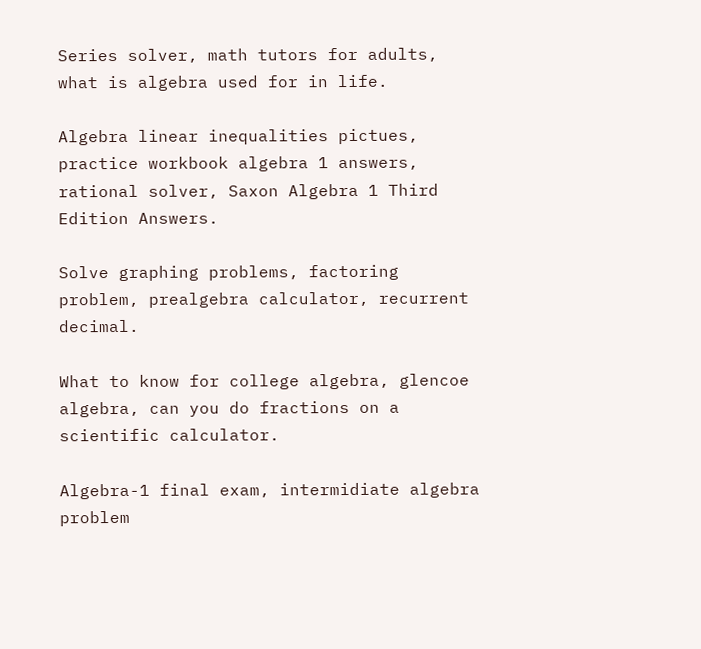Series solver, math tutors for adults, what is algebra used for in life.

Algebra linear inequalities pictues, practice workbook algebra 1 answers, rational solver, Saxon Algebra 1 Third Edition Answers.

Solve graphing problems, factoring problem, prealgebra calculator, recurrent decimal.

What to know for college algebra, glencoe algebra, can you do fractions on a scientific calculator.

Algebra-1 final exam, intermidiate algebra problem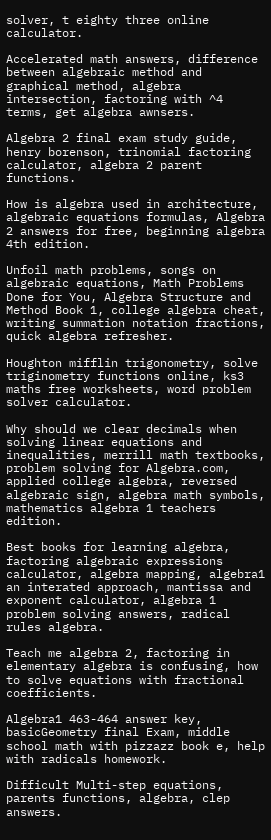solver, t eighty three online calculator.

Accelerated math answers, difference between algebraic method and graphical method, algebra intersection, factoring with ^4 terms, get algebra awnsers.

Algebra 2 final exam study guide, henry borenson, trinomial factoring calculator, algebra 2 parent functions.

How is algebra used in architecture, algebraic equations formulas, Algebra 2 answers for free, beginning algebra 4th edition.

Unfoil math problems, songs on algebraic equations, Math Problems Done for You, Algebra Structure and Method Book 1, college algebra cheat, writing summation notation fractions, quick algebra refresher.

Houghton mifflin trigonometry, solve triginometry functions online, ks3 maths free worksheets, word problem solver calculator.

Why should we clear decimals when solving linear equations and inequalities, merrill math textbooks, problem solving for Algebra.com, applied college algebra, reversed algebraic sign, algebra math symbols, mathematics algebra 1 teachers edition.

Best books for learning algebra, factoring algebraic expressions calculator, algebra mapping, algebra1 an interated approach, mantissa and exponent calculator, algebra 1 problem solving answers, radical rules algebra.

Teach me algebra 2, factoring in elementary algebra is confusing, how to solve equations with fractional coefficients.

Algebra1 463-464 answer key, basicGeometry final Exam, middle school math with pizzazz book e, help with radicals homework.

Difficult Multi-step equations, parents functions, algebra, clep answers.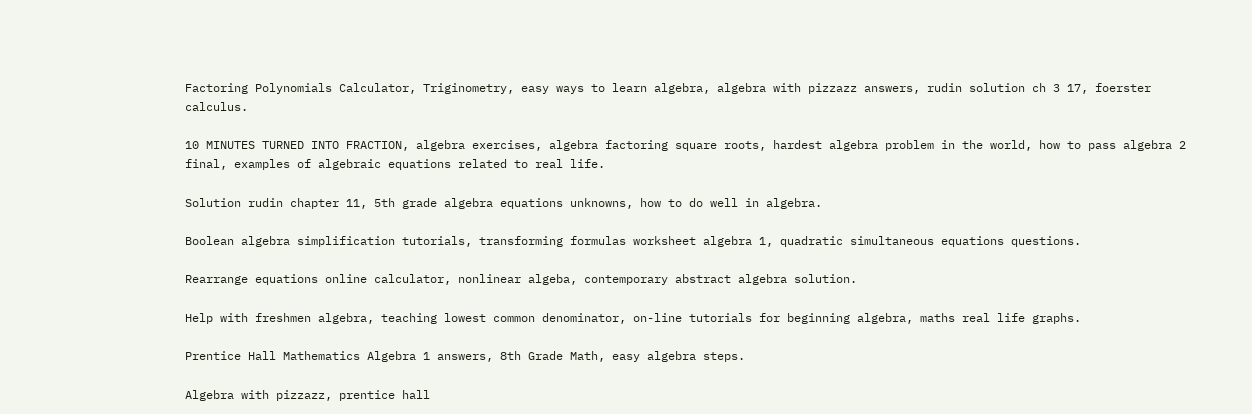Factoring Polynomials Calculator, Triginometry, easy ways to learn algebra, algebra with pizzazz answers, rudin solution ch 3 17, foerster calculus.

10 MINUTES TURNED INTO FRACTION, algebra exercises, algebra factoring square roots, hardest algebra problem in the world, how to pass algebra 2 final, examples of algebraic equations related to real life.

Solution rudin chapter 11, 5th grade algebra equations unknowns, how to do well in algebra.

Boolean algebra simplification tutorials, transforming formulas worksheet algebra 1, quadratic simultaneous equations questions.

Rearrange equations online calculator, nonlinear algeba, contemporary abstract algebra solution.

Help with freshmen algebra, teaching lowest common denominator, on-line tutorials for beginning algebra, maths real life graphs.

Prentice Hall Mathematics Algebra 1 answers, 8th Grade Math, easy algebra steps.

Algebra with pizzazz, prentice hall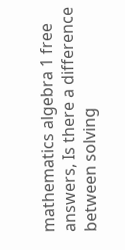mathematics algebra 1 free answers, Is there a difference between solving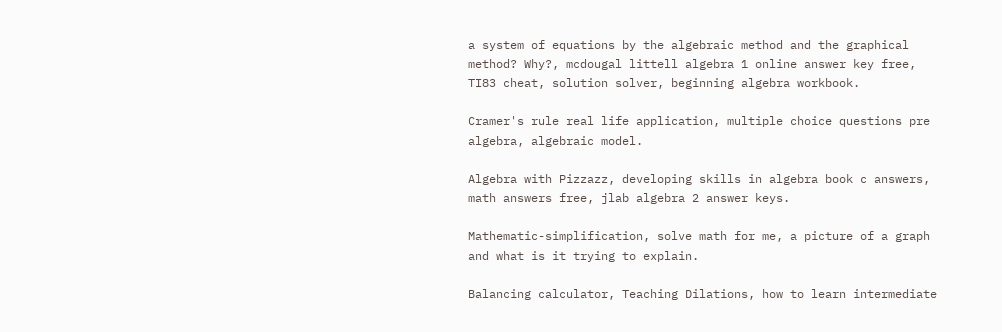a system of equations by the algebraic method and the graphical method? Why?, mcdougal littell algebra 1 online answer key free, TI83 cheat, solution solver, beginning algebra workbook.

Cramer's rule real life application, multiple choice questions pre algebra, algebraic model.

Algebra with Pizzazz, developing skills in algebra book c answers, math answers free, jlab algebra 2 answer keys.

Mathematic-simplification, solve math for me, a picture of a graph and what is it trying to explain.

Balancing calculator, Teaching Dilations, how to learn intermediate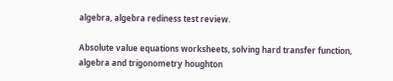algebra, algebra rediness test review.

Absolute value equations worksheets, solving hard transfer function, algebra and trigonometry houghton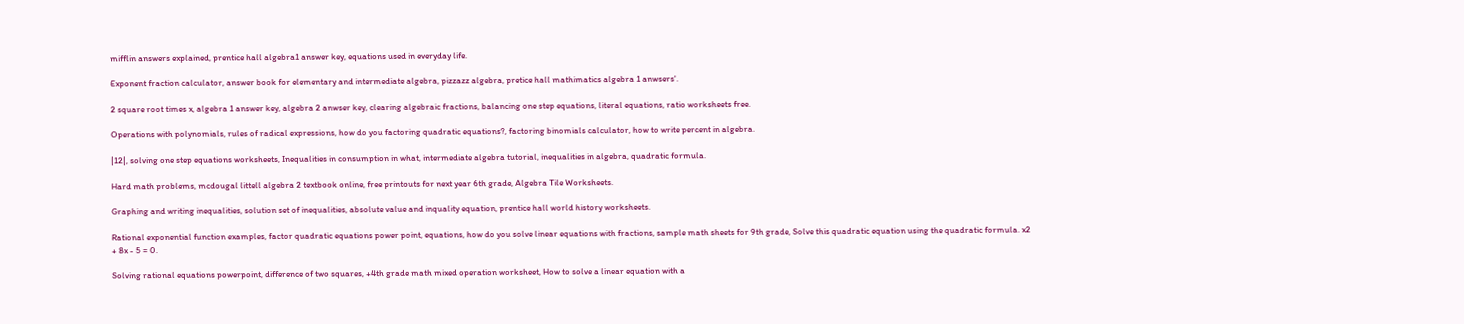mifflin answers explained, prentice hall algebra1 answer key, equations used in everyday life.

Exponent fraction calculator, answer book for elementary and intermediate algebra, pizzazz algebra, pretice hall mathimatics algebra 1 anwsers'.

2 square root times x, algebra 1 answer key, algebra 2 anwser key, clearing algebraic fractions, balancing one step equations, literal equations, ratio worksheets free.

Operations with polynomials, rules of radical expressions, how do you factoring quadratic equations?, factoring binomials calculator, how to write percent in algebra.

|12|, solving one step equations worksheets, Inequalities in consumption in what, intermediate algebra tutorial, inequalities in algebra, quadratic formula.

Hard math problems, mcdougal littell algebra 2 textbook online, free printouts for next year 6th grade, Algebra Tile Worksheets.

Graphing and writing inequalities, solution set of inequalities, absolute value and inquality equation, prentice hall world history worksheets.

Rational exponential function examples, factor quadratic equations power point, equations, how do you solve linear equations with fractions, sample math sheets for 9th grade, Solve this quadratic equation using the quadratic formula. x2 + 8x - 5 = 0.

Solving rational equations powerpoint, difference of two squares, +4th grade math mixed operation worksheet, How to solve a linear equation with a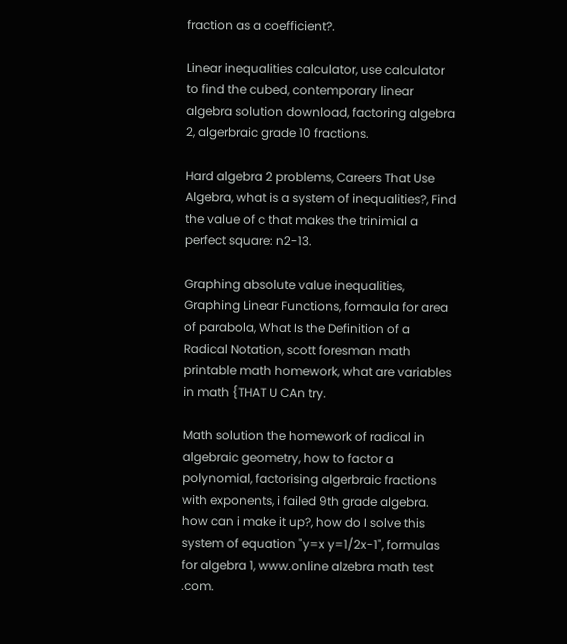fraction as a coefficient?.

Linear inequalities calculator, use calculator to find the cubed, contemporary linear algebra solution download, factoring algebra 2, algerbraic grade 10 fractions.

Hard algebra 2 problems, Careers That Use Algebra, what is a system of inequalities?, Find the value of c that makes the trinimial a perfect square: n2-13.

Graphing absolute value inequalities, Graphing Linear Functions, formaula for area of parabola, What Is the Definition of a Radical Notation, scott foresman math printable math homework, what are variables in math {THAT U CAn try.

Math solution the homework of radical in algebraic geometry, how to factor a polynomial, factorising algerbraic fractions with exponents, i failed 9th grade algebra. how can i make it up?, how do I solve this system of equation "y=x y=1/2x-1", formulas for algebra 1, www.online alzebra math test .com.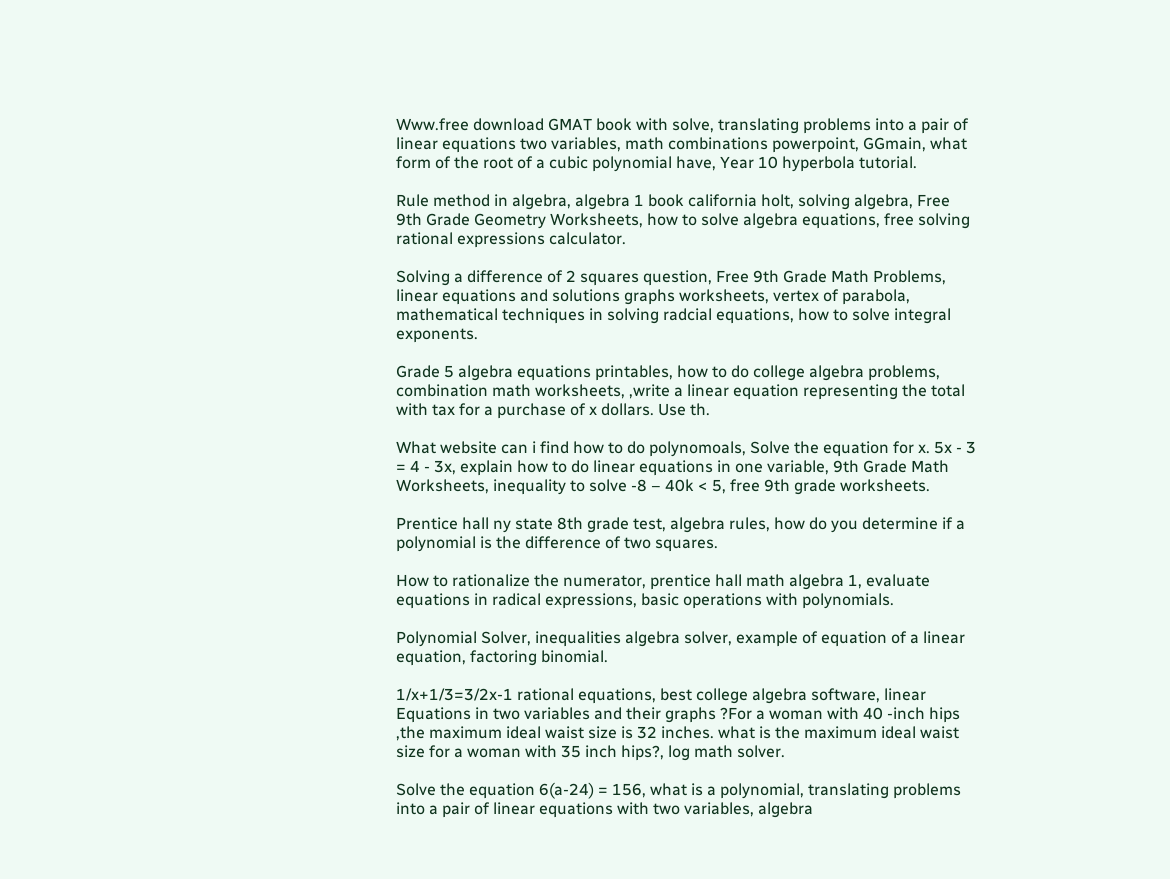Www.free download GMAT book with solve, translating problems into a pair of linear equations two variables, math combinations powerpoint, GGmain, what form of the root of a cubic polynomial have, Year 10 hyperbola tutorial.

Rule method in algebra, algebra 1 book california holt, solving algebra, Free 9th Grade Geometry Worksheets, how to solve algebra equations, free solving rational expressions calculator.

Solving a difference of 2 squares question, Free 9th Grade Math Problems, linear equations and solutions graphs worksheets, vertex of parabola, mathematical techniques in solving radcial equations, how to solve integral exponents.

Grade 5 algebra equations printables, how to do college algebra problems, combination math worksheets, ,write a linear equation representing the total with tax for a purchase of x dollars. Use th.

What website can i find how to do polynomoals, Solve the equation for x. 5x - 3 = 4 - 3x, explain how to do linear equations in one variable, 9th Grade Math Worksheets, inequality to solve -8 – 40k < 5, free 9th grade worksheets.

Prentice hall ny state 8th grade test, algebra rules, how do you determine if a polynomial is the difference of two squares.

How to rationalize the numerator, prentice hall math algebra 1, evaluate equations in radical expressions, basic operations with polynomials.

Polynomial Solver, inequalities algebra solver, example of equation of a linear equation, factoring binomial.

1/x+1/3=3/2x-1 rational equations, best college algebra software, linear Equations in two variables and their graphs ?For a woman with 40 -inch hips ,the maximum ideal waist size is 32 inches. what is the maximum ideal waist size for a woman with 35 inch hips?, log math solver.

Solve the equation 6(a-24) = 156, what is a polynomial, translating problems into a pair of linear equations with two variables, algebra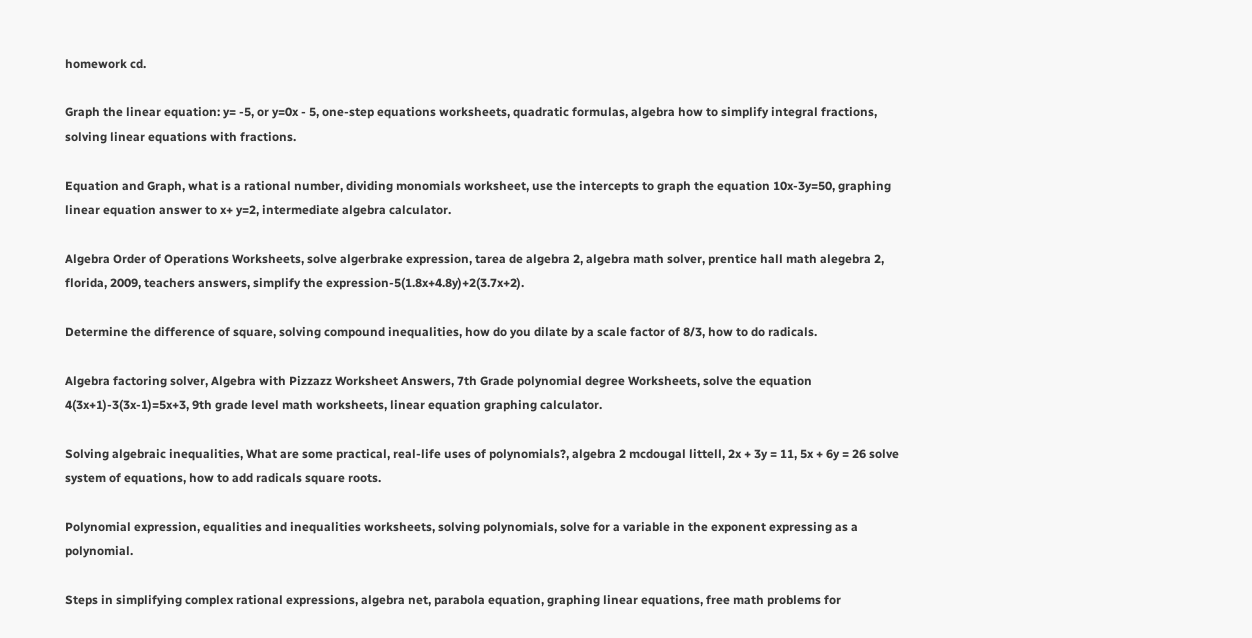homework cd.

Graph the linear equation: y= -5, or y=0x - 5, one-step equations worksheets, quadratic formulas, algebra how to simplify integral fractions, solving linear equations with fractions.

Equation and Graph, what is a rational number, dividing monomials worksheet, use the intercepts to graph the equation 10x-3y=50, graphing linear equation answer to x+ y=2, intermediate algebra calculator.

Algebra Order of Operations Worksheets, solve algerbrake expression, tarea de algebra 2, algebra math solver, prentice hall math alegebra 2, florida, 2009, teachers answers, simplify the expression-5(1.8x+4.8y)+2(3.7x+2).

Determine the difference of square, solving compound inequalities, how do you dilate by a scale factor of 8/3, how to do radicals.

Algebra factoring solver, Algebra with Pizzazz Worksheet Answers, 7th Grade polynomial degree Worksheets, solve the equation 4(3x+1)-3(3x-1)=5x+3, 9th grade level math worksheets, linear equation graphing calculator.

Solving algebraic inequalities, What are some practical, real-life uses of polynomials?, algebra 2 mcdougal littell, 2x + 3y = 11, 5x + 6y = 26 solve system of equations, how to add radicals square roots.

Polynomial expression, equalities and inequalities worksheets, solving polynomials, solve for a variable in the exponent expressing as a polynomial.

Steps in simplifying complex rational expressions, algebra net, parabola equation, graphing linear equations, free math problems for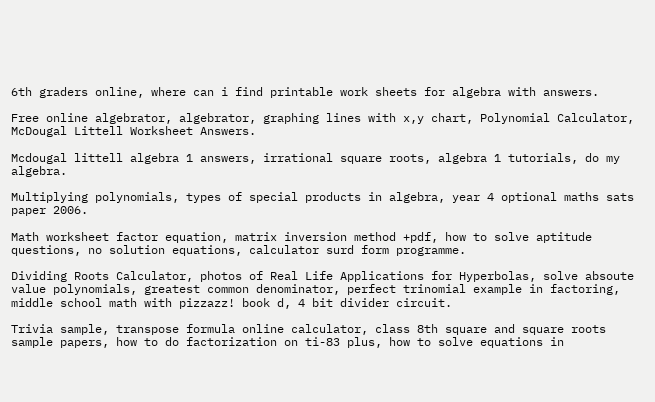6th graders online, where can i find printable work sheets for algebra with answers.

Free online algebrator, algebrator, graphing lines with x,y chart, Polynomial Calculator, McDougal Littell Worksheet Answers.

Mcdougal littell algebra 1 answers, irrational square roots, algebra 1 tutorials, do my algebra.

Multiplying polynomials, types of special products in algebra, year 4 optional maths sats paper 2006.

Math worksheet factor equation, matrix inversion method +pdf, how to solve aptitude questions, no solution equations, calculator surd form programme.

Dividing Roots Calculator, photos of Real Life Applications for Hyperbolas, solve absoute value polynomials, greatest common denominator, perfect trinomial example in factoring, middle school math with pizzazz! book d, 4 bit divider circuit.

Trivia sample, transpose formula online calculator, class 8th square and square roots sample papers, how to do factorization on ti-83 plus, how to solve equations in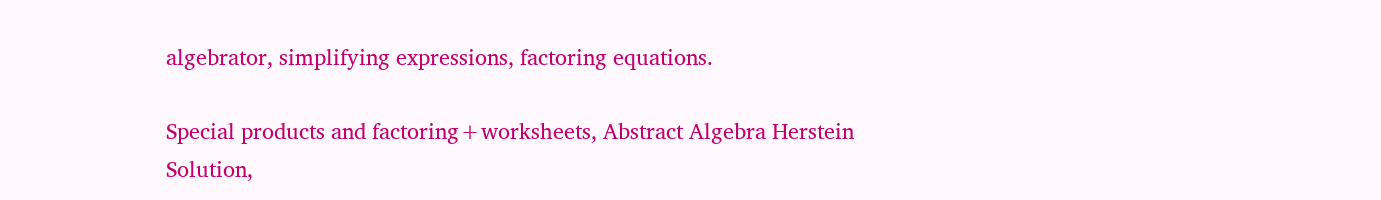algebrator, simplifying expressions, factoring equations.

Special products and factoring+worksheets, Abstract Algebra Herstein Solution,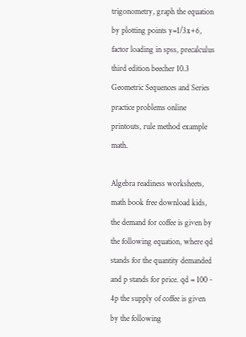trigonometry, graph the equation by plotting points y=1/3x+6, factor loading in spss, precalculus third edition beecher 10.3 Geometric Sequences and Series practice problems online printouts, rule method example math.

Algebra readiness worksheets, math book free download kids, the demand for coffee is given by the following equation, where qd stands for the quantity demanded and p stands for price. qd = 100 - 4p the supply of coffee is given by the following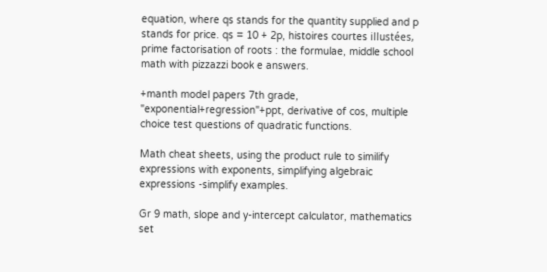equation, where qs stands for the quantity supplied and p stands for price. qs = 10 + 2p, histoires courtes illustées, prime factorisation of roots : the formulae, middle school math with pizzazzi book e answers.

+manth model papers 7th grade, "exponential+regression"+ppt, derivative of cos, multiple choice test questions of quadratic functions.

Math cheat sheets, using the product rule to similify expressions with exponents, simplifying algebraic expressions -simplify examples.

Gr 9 math, slope and y-intercept calculator, mathematics set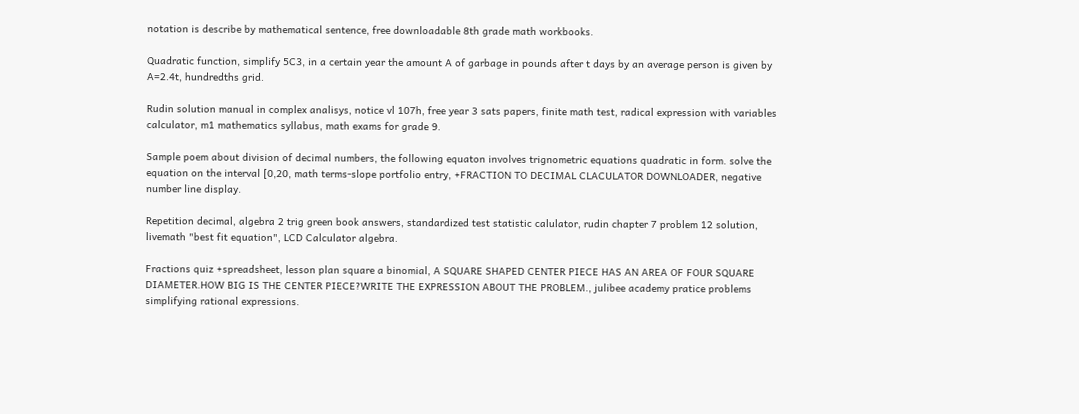notation is describe by mathematical sentence, free downloadable 8th grade math workbooks.

Quadratic function, simplify 5C3, in a certain year the amount A of garbage in pounds after t days by an average person is given by A=2.4t, hundredths grid.

Rudin solution manual in complex analisys, notice vl 107h, free year 3 sats papers, finite math test, radical expression with variables calculator, m1 mathematics syllabus, math exams for grade 9.

Sample poem about division of decimal numbers, the following equaton involves trignometric equations quadratic in form. solve the equation on the interval [0,20, math terms-slope portfolio entry, +FRACTION TO DECIMAL CLACULATOR DOWNLOADER, negative number line display.

Repetition decimal, algebra 2 trig green book answers, standardized test statistic calulator, rudin chapter 7 problem 12 solution, livemath "best fit equation", LCD Calculator algebra.

Fractions quiz +spreadsheet, lesson plan square a binomial, A SQUARE SHAPED CENTER PIECE HAS AN AREA OF FOUR SQUARE DIAMETER.HOW BIG IS THE CENTER PIECE?WRITE THE EXPRESSION ABOUT THE PROBLEM., julibee academy pratice problems simplifying rational expressions.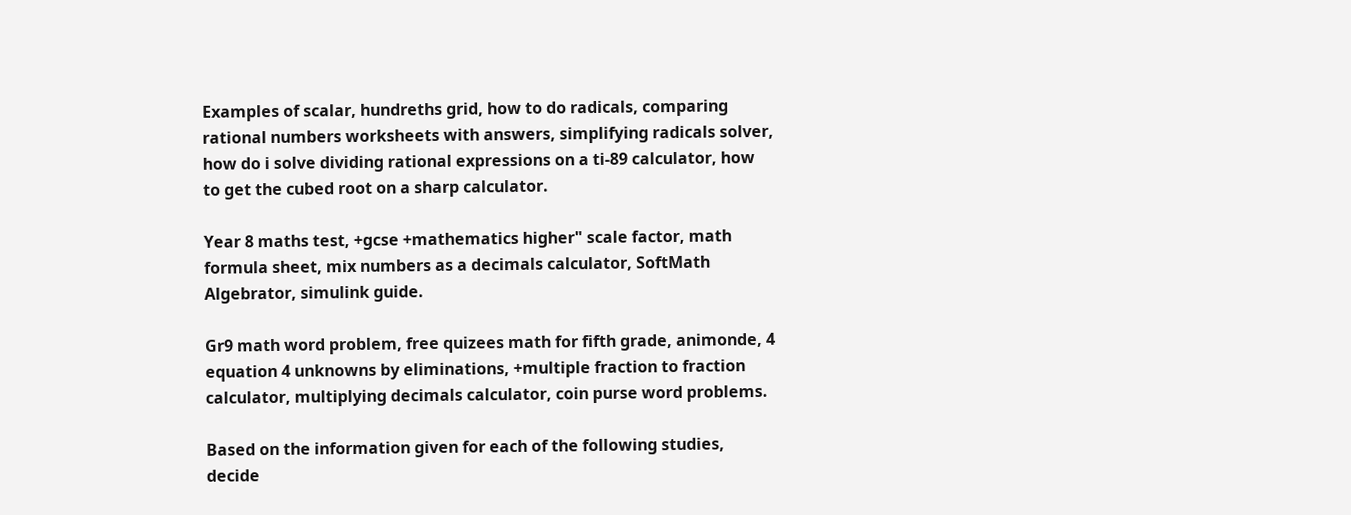Examples of scalar, hundreths grid, how to do radicals, comparing rational numbers worksheets with answers, simplifying radicals solver, how do i solve dividing rational expressions on a ti-89 calculator, how to get the cubed root on a sharp calculator.

Year 8 maths test, +gcse +mathematics higher" scale factor, math formula sheet, mix numbers as a decimals calculator, SoftMath Algebrator, simulink guide.

Gr9 math word problem, free quizees math for fifth grade, animonde, 4 equation 4 unknowns by eliminations, +multiple fraction to fraction calculator, multiplying decimals calculator, coin purse word problems.

Based on the information given for each of the following studies, decide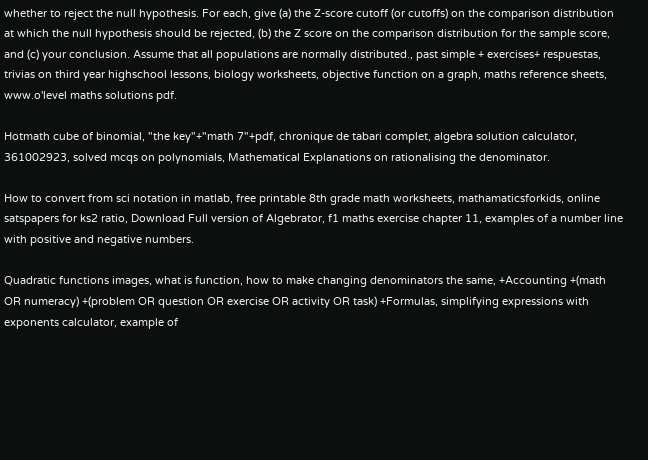whether to reject the null hypothesis. For each, give (a) the Z-score cutoff (or cutoffs) on the comparison distribution at which the null hypothesis should be rejected, (b) the Z score on the comparison distribution for the sample score, and (c) your conclusion. Assume that all populations are normally distributed., past simple + exercises+ respuestas, trivias on third year highschool lessons, biology worksheets, objective function on a graph, maths reference sheets, www.o'level maths solutions pdf.

Hotmath cube of binomial, "the key"+"math 7"+pdf, chronique de tabari complet, algebra solution calculator, 361002923, solved mcqs on polynomials, Mathematical Explanations on rationalising the denominator.

How to convert from sci notation in matlab, free printable 8th grade math worksheets, mathamaticsforkids, online satspapers for ks2 ratio, Download Full version of Algebrator, f1 maths exercise chapter 11, examples of a number line with positive and negative numbers.

Quadratic functions images, what is function, how to make changing denominators the same, +Accounting +(math OR numeracy) +(problem OR question OR exercise OR activity OR task) +Formulas, simplifying expressions with exponents calculator, example of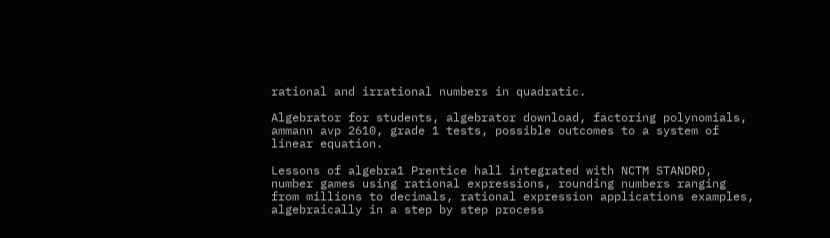rational and irrational numbers in quadratic.

Algebrator for students, algebrator download, factoring polynomials, ammann avp 2610, grade 1 tests, possible outcomes to a system of linear equation.

Lessons of algebra1 Prentice hall integrated with NCTM STANDRD, number games using rational expressions, rounding numbers ranging from millions to decimals, rational expression applications examples, algebraically in a step by step process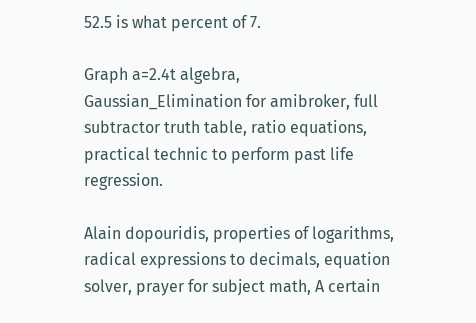52.5 is what percent of 7.

Graph a=2.4t algebra, Gaussian_Elimination for amibroker, full subtractor truth table, ratio equations, practical technic to perform past life regression.

Alain dopouridis, properties of logarithms, radical expressions to decimals, equation solver, prayer for subject math, A certain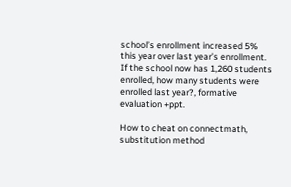school’s enrollment increased 5% this year over last year’s enrollment. If the school now has 1,260 students enrolled, how many students were enrolled last year?, formative evaluation +ppt.

How to cheat on connectmath, substitution method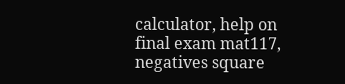calculator, help on final exam mat117, negatives square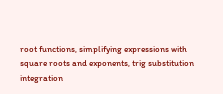root functions, simplifying expressions with square roots and exponents, trig substitution integration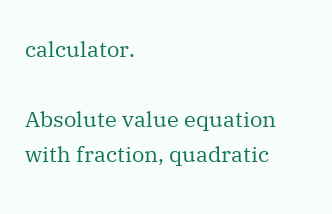calculator.

Absolute value equation with fraction, quadratic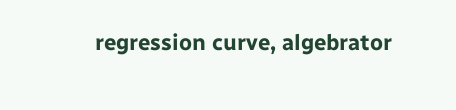regression curve, algebrator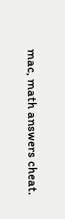mac, math answers cheat.